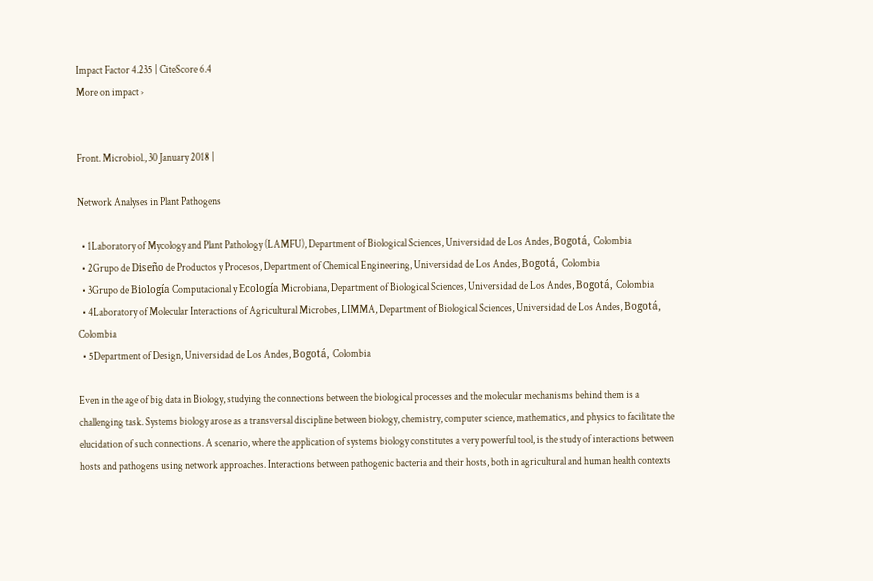Impact Factor 4.235 | CiteScore 6.4
More on impact ›


Front. Microbiol., 30 January 2018 |

Network Analyses in Plant Pathogens

  • 1Laboratory of Mycology and Plant Pathology (LAMFU), Department of Biological Sciences, Universidad de Los Andes, Bogotá, Colombia
  • 2Grupo de Diseño de Productos y Procesos, Department of Chemical Engineering, Universidad de Los Andes, Bogotá, Colombia
  • 3Grupo de Biología Computacional y Ecología Microbiana, Department of Biological Sciences, Universidad de Los Andes, Bogotá, Colombia
  • 4Laboratory of Molecular Interactions of Agricultural Microbes, LIMMA, Department of Biological Sciences, Universidad de Los Andes, Bogotá, Colombia
  • 5Department of Design, Universidad de Los Andes, Bogotá, Colombia

Even in the age of big data in Biology, studying the connections between the biological processes and the molecular mechanisms behind them is a challenging task. Systems biology arose as a transversal discipline between biology, chemistry, computer science, mathematics, and physics to facilitate the elucidation of such connections. A scenario, where the application of systems biology constitutes a very powerful tool, is the study of interactions between hosts and pathogens using network approaches. Interactions between pathogenic bacteria and their hosts, both in agricultural and human health contexts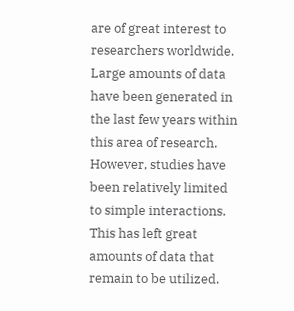are of great interest to researchers worldwide. Large amounts of data have been generated in the last few years within this area of research. However, studies have been relatively limited to simple interactions. This has left great amounts of data that remain to be utilized.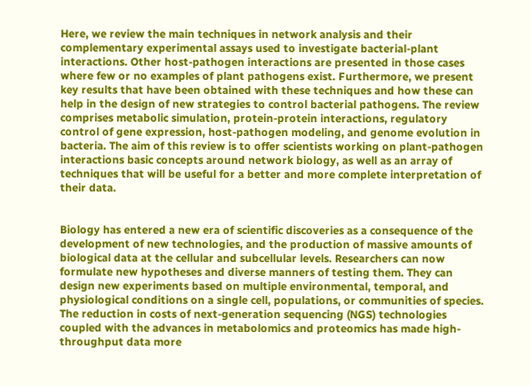Here, we review the main techniques in network analysis and their complementary experimental assays used to investigate bacterial-plant interactions. Other host-pathogen interactions are presented in those cases where few or no examples of plant pathogens exist. Furthermore, we present key results that have been obtained with these techniques and how these can help in the design of new strategies to control bacterial pathogens. The review comprises metabolic simulation, protein-protein interactions, regulatory control of gene expression, host-pathogen modeling, and genome evolution in bacteria. The aim of this review is to offer scientists working on plant-pathogen interactions basic concepts around network biology, as well as an array of techniques that will be useful for a better and more complete interpretation of their data.


Biology has entered a new era of scientific discoveries as a consequence of the development of new technologies, and the production of massive amounts of biological data at the cellular and subcellular levels. Researchers can now formulate new hypotheses and diverse manners of testing them. They can design new experiments based on multiple environmental, temporal, and physiological conditions on a single cell, populations, or communities of species. The reduction in costs of next-generation sequencing (NGS) technologies coupled with the advances in metabolomics and proteomics has made high-throughput data more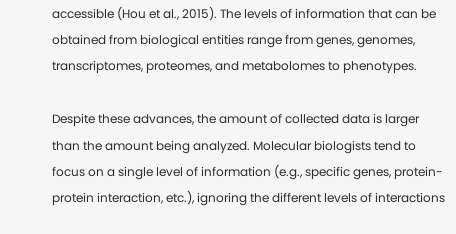accessible (Hou et al., 2015). The levels of information that can be obtained from biological entities range from genes, genomes, transcriptomes, proteomes, and metabolomes to phenotypes.

Despite these advances, the amount of collected data is larger than the amount being analyzed. Molecular biologists tend to focus on a single level of information (e.g., specific genes, protein-protein interaction, etc.), ignoring the different levels of interactions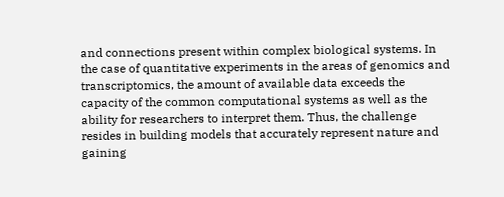and connections present within complex biological systems. In the case of quantitative experiments in the areas of genomics and transcriptomics, the amount of available data exceeds the capacity of the common computational systems as well as the ability for researchers to interpret them. Thus, the challenge resides in building models that accurately represent nature and gaining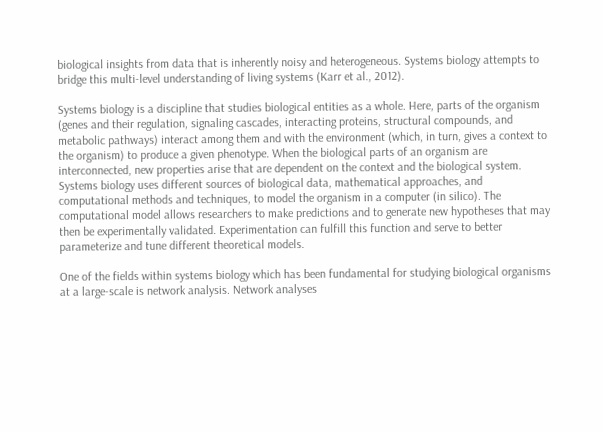biological insights from data that is inherently noisy and heterogeneous. Systems biology attempts to bridge this multi-level understanding of living systems (Karr et al., 2012).

Systems biology is a discipline that studies biological entities as a whole. Here, parts of the organism (genes and their regulation, signaling cascades, interacting proteins, structural compounds, and metabolic pathways) interact among them and with the environment (which, in turn, gives a context to the organism) to produce a given phenotype. When the biological parts of an organism are interconnected, new properties arise that are dependent on the context and the biological system. Systems biology uses different sources of biological data, mathematical approaches, and computational methods and techniques, to model the organism in a computer (in silico). The computational model allows researchers to make predictions and to generate new hypotheses that may then be experimentally validated. Experimentation can fulfill this function and serve to better parameterize and tune different theoretical models.

One of the fields within systems biology which has been fundamental for studying biological organisms at a large-scale is network analysis. Network analyses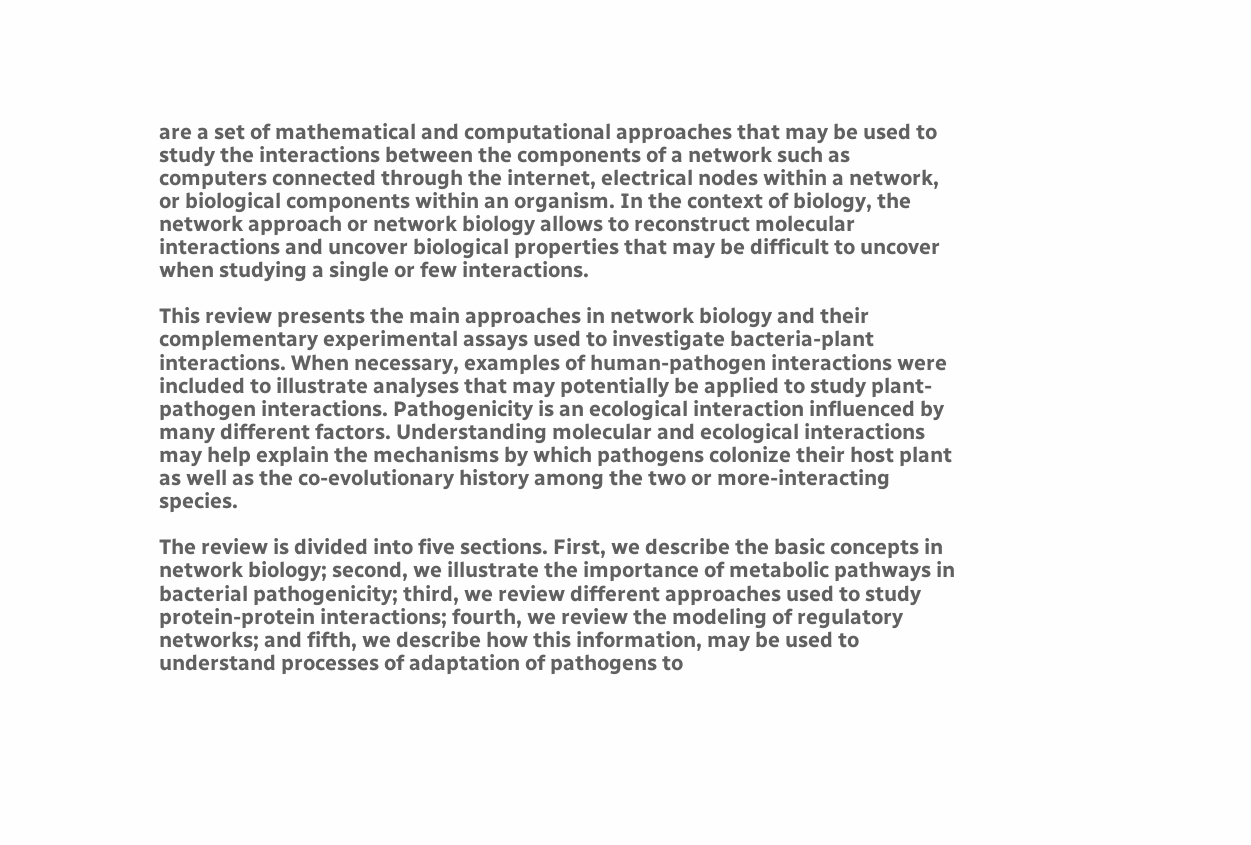are a set of mathematical and computational approaches that may be used to study the interactions between the components of a network such as computers connected through the internet, electrical nodes within a network, or biological components within an organism. In the context of biology, the network approach or network biology allows to reconstruct molecular interactions and uncover biological properties that may be difficult to uncover when studying a single or few interactions.

This review presents the main approaches in network biology and their complementary experimental assays used to investigate bacteria-plant interactions. When necessary, examples of human-pathogen interactions were included to illustrate analyses that may potentially be applied to study plant-pathogen interactions. Pathogenicity is an ecological interaction influenced by many different factors. Understanding molecular and ecological interactions may help explain the mechanisms by which pathogens colonize their host plant as well as the co-evolutionary history among the two or more-interacting species.

The review is divided into five sections. First, we describe the basic concepts in network biology; second, we illustrate the importance of metabolic pathways in bacterial pathogenicity; third, we review different approaches used to study protein-protein interactions; fourth, we review the modeling of regulatory networks; and fifth, we describe how this information, may be used to understand processes of adaptation of pathogens to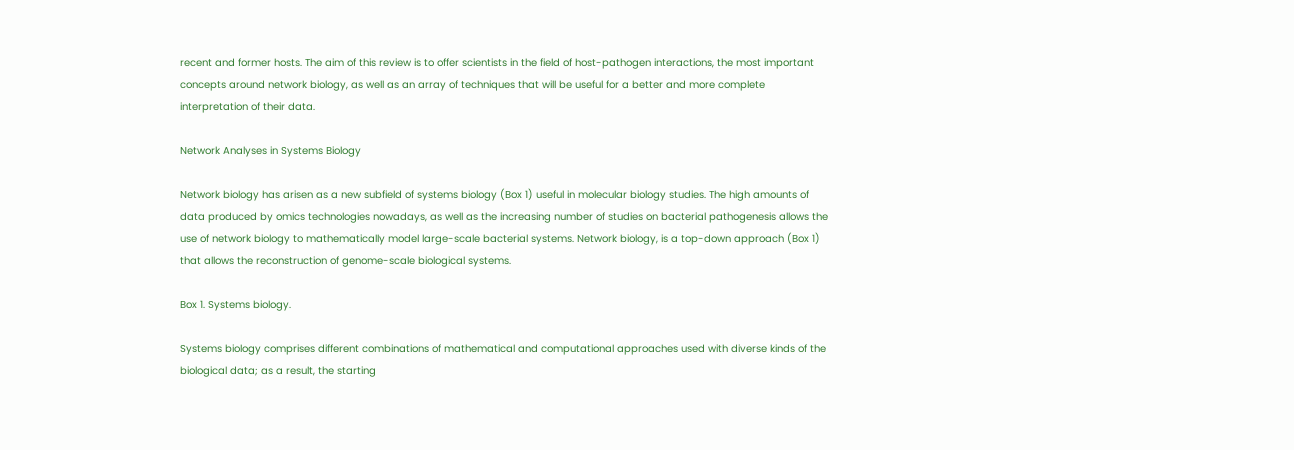recent and former hosts. The aim of this review is to offer scientists in the field of host-pathogen interactions, the most important concepts around network biology, as well as an array of techniques that will be useful for a better and more complete interpretation of their data.

Network Analyses in Systems Biology

Network biology has arisen as a new subfield of systems biology (Box 1) useful in molecular biology studies. The high amounts of data produced by omics technologies nowadays, as well as the increasing number of studies on bacterial pathogenesis allows the use of network biology to mathematically model large-scale bacterial systems. Network biology, is a top-down approach (Box 1) that allows the reconstruction of genome-scale biological systems.

Box 1. Systems biology.

Systems biology comprises different combinations of mathematical and computational approaches used with diverse kinds of the biological data; as a result, the starting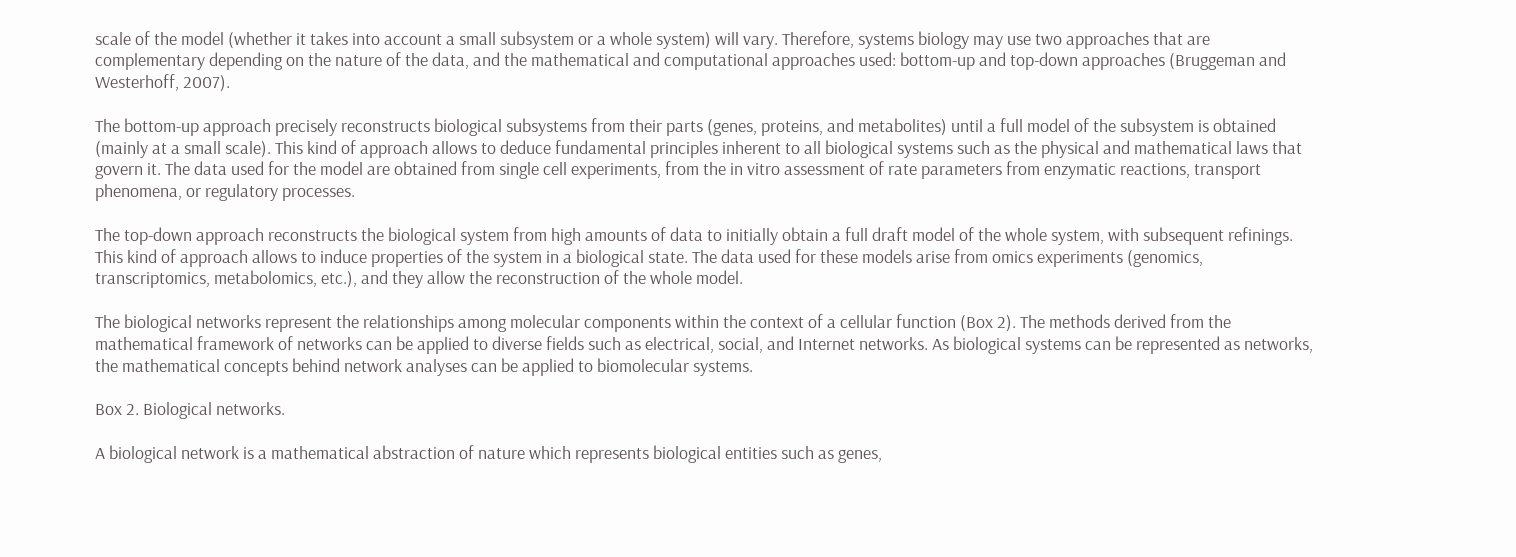scale of the model (whether it takes into account a small subsystem or a whole system) will vary. Therefore, systems biology may use two approaches that are complementary depending on the nature of the data, and the mathematical and computational approaches used: bottom-up and top-down approaches (Bruggeman and Westerhoff, 2007).

The bottom-up approach precisely reconstructs biological subsystems from their parts (genes, proteins, and metabolites) until a full model of the subsystem is obtained (mainly at a small scale). This kind of approach allows to deduce fundamental principles inherent to all biological systems such as the physical and mathematical laws that govern it. The data used for the model are obtained from single cell experiments, from the in vitro assessment of rate parameters from enzymatic reactions, transport phenomena, or regulatory processes.

The top-down approach reconstructs the biological system from high amounts of data to initially obtain a full draft model of the whole system, with subsequent refinings. This kind of approach allows to induce properties of the system in a biological state. The data used for these models arise from omics experiments (genomics, transcriptomics, metabolomics, etc.), and they allow the reconstruction of the whole model.

The biological networks represent the relationships among molecular components within the context of a cellular function (Box 2). The methods derived from the mathematical framework of networks can be applied to diverse fields such as electrical, social, and Internet networks. As biological systems can be represented as networks, the mathematical concepts behind network analyses can be applied to biomolecular systems.

Box 2. Biological networks.

A biological network is a mathematical abstraction of nature which represents biological entities such as genes,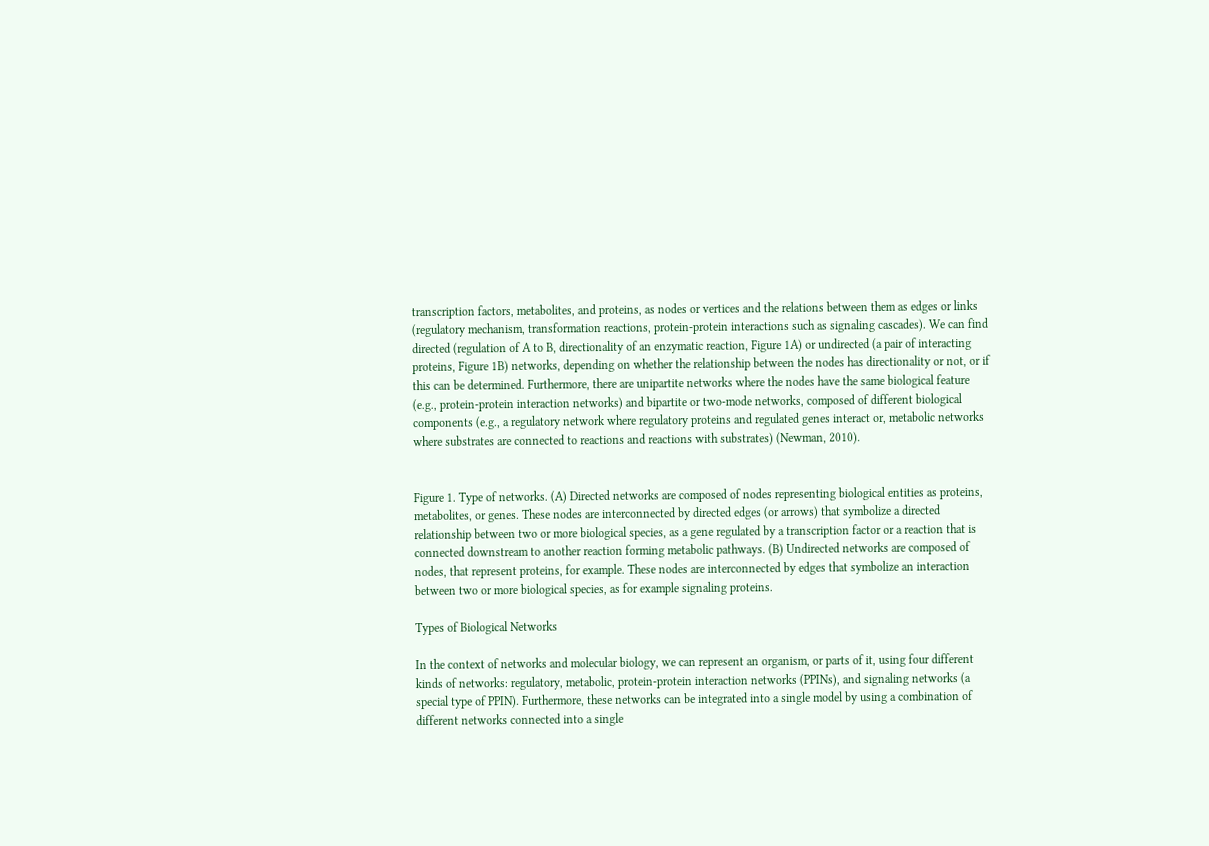transcription factors, metabolites, and proteins, as nodes or vertices and the relations between them as edges or links (regulatory mechanism, transformation reactions, protein-protein interactions such as signaling cascades). We can find directed (regulation of A to B, directionality of an enzymatic reaction, Figure 1A) or undirected (a pair of interacting proteins, Figure 1B) networks, depending on whether the relationship between the nodes has directionality or not, or if this can be determined. Furthermore, there are unipartite networks where the nodes have the same biological feature (e.g., protein-protein interaction networks) and bipartite or two-mode networks, composed of different biological components (e.g., a regulatory network where regulatory proteins and regulated genes interact or, metabolic networks where substrates are connected to reactions and reactions with substrates) (Newman, 2010).


Figure 1. Type of networks. (A) Directed networks are composed of nodes representing biological entities as proteins, metabolites, or genes. These nodes are interconnected by directed edges (or arrows) that symbolize a directed relationship between two or more biological species, as a gene regulated by a transcription factor or a reaction that is connected downstream to another reaction forming metabolic pathways. (B) Undirected networks are composed of nodes, that represent proteins, for example. These nodes are interconnected by edges that symbolize an interaction between two or more biological species, as for example signaling proteins.

Types of Biological Networks

In the context of networks and molecular biology, we can represent an organism, or parts of it, using four different kinds of networks: regulatory, metabolic, protein-protein interaction networks (PPINs), and signaling networks (a special type of PPIN). Furthermore, these networks can be integrated into a single model by using a combination of different networks connected into a single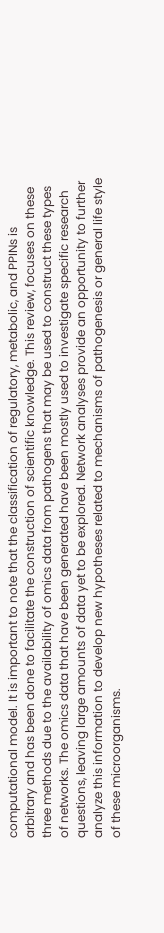computational model. It is important to note that the classification of regulatory, metabolic, and PPINs is arbitrary and has been done to facilitate the construction of scientific knowledge. This review, focuses on these three methods due to the availability of omics data from pathogens that may be used to construct these types of networks. The omics data that have been generated have been mostly used to investigate specific research questions, leaving large amounts of data yet to be explored. Network analyses provide an opportunity to further analyze this information to develop new hypotheses related to mechanisms of pathogenesis or general life style of these microorganisms.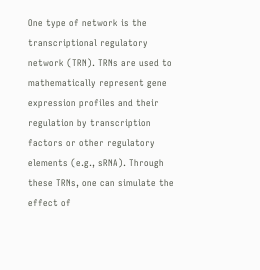One type of network is the transcriptional regulatory network (TRN). TRNs are used to mathematically represent gene expression profiles and their regulation by transcription factors or other regulatory elements (e.g., sRNA). Through these TRNs, one can simulate the effect of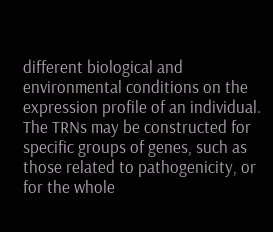different biological and environmental conditions on the expression profile of an individual. The TRNs may be constructed for specific groups of genes, such as those related to pathogenicity, or for the whole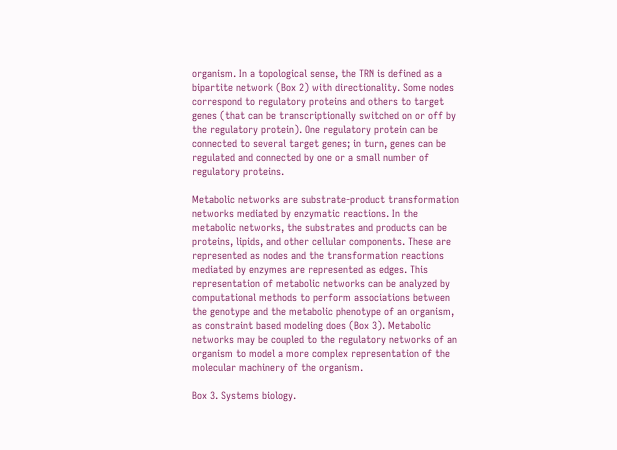organism. In a topological sense, the TRN is defined as a bipartite network (Box 2) with directionality. Some nodes correspond to regulatory proteins and others to target genes (that can be transcriptionally switched on or off by the regulatory protein). One regulatory protein can be connected to several target genes; in turn, genes can be regulated and connected by one or a small number of regulatory proteins.

Metabolic networks are substrate-product transformation networks mediated by enzymatic reactions. In the metabolic networks, the substrates and products can be proteins, lipids, and other cellular components. These are represented as nodes and the transformation reactions mediated by enzymes are represented as edges. This representation of metabolic networks can be analyzed by computational methods to perform associations between the genotype and the metabolic phenotype of an organism, as constraint based modeling does (Box 3). Metabolic networks may be coupled to the regulatory networks of an organism to model a more complex representation of the molecular machinery of the organism.

Box 3. Systems biology.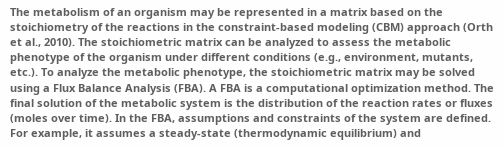The metabolism of an organism may be represented in a matrix based on the stoichiometry of the reactions in the constraint-based modeling (CBM) approach (Orth et al., 2010). The stoichiometric matrix can be analyzed to assess the metabolic phenotype of the organism under different conditions (e.g., environment, mutants, etc.). To analyze the metabolic phenotype, the stoichiometric matrix may be solved using a Flux Balance Analysis (FBA). A FBA is a computational optimization method. The final solution of the metabolic system is the distribution of the reaction rates or fluxes (moles over time). In the FBA, assumptions and constraints of the system are defined. For example, it assumes a steady-state (thermodynamic equilibrium) and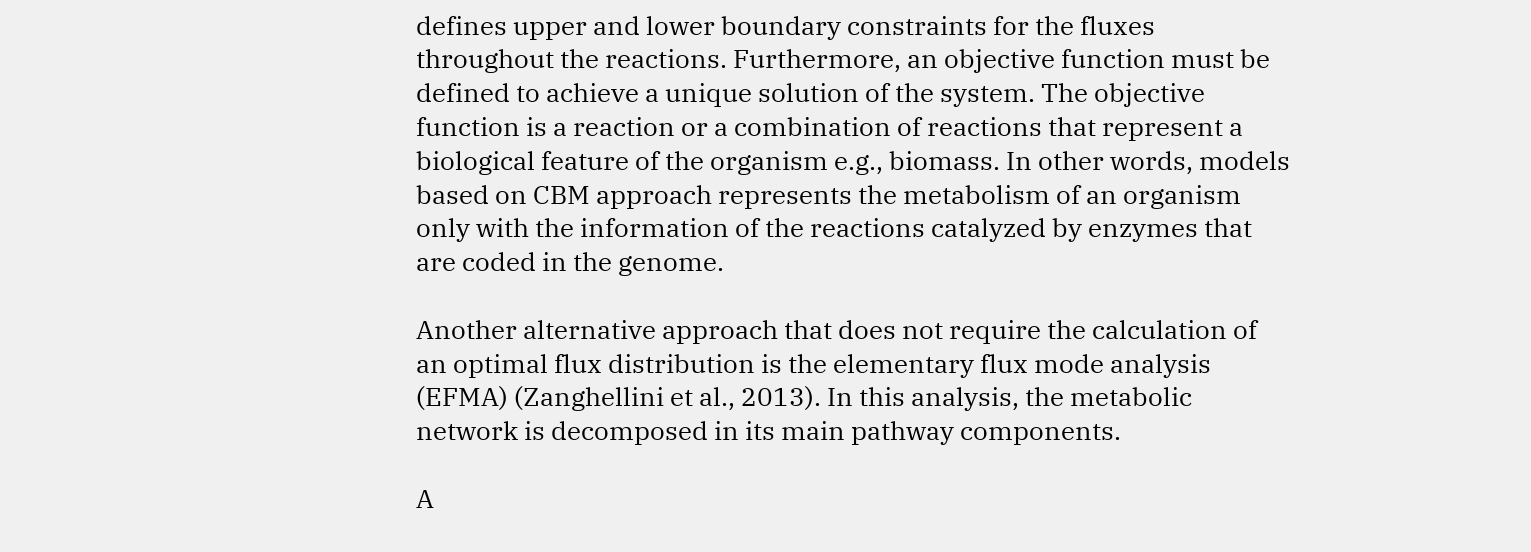defines upper and lower boundary constraints for the fluxes throughout the reactions. Furthermore, an objective function must be defined to achieve a unique solution of the system. The objective function is a reaction or a combination of reactions that represent a biological feature of the organism e.g., biomass. In other words, models based on CBM approach represents the metabolism of an organism only with the information of the reactions catalyzed by enzymes that are coded in the genome.

Another alternative approach that does not require the calculation of an optimal flux distribution is the elementary flux mode analysis (EFMA) (Zanghellini et al., 2013). In this analysis, the metabolic network is decomposed in its main pathway components.

A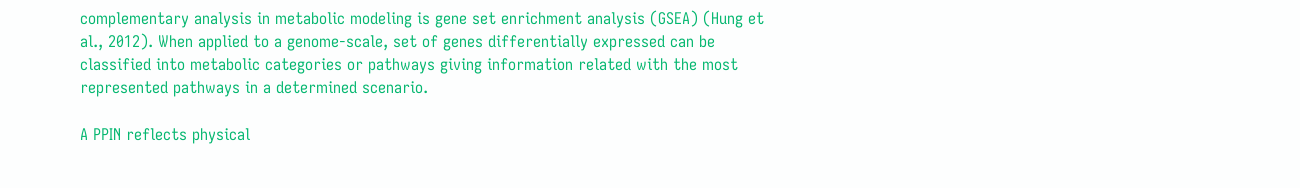complementary analysis in metabolic modeling is gene set enrichment analysis (GSEA) (Hung et al., 2012). When applied to a genome-scale, set of genes differentially expressed can be classified into metabolic categories or pathways giving information related with the most represented pathways in a determined scenario.

A PPIN reflects physical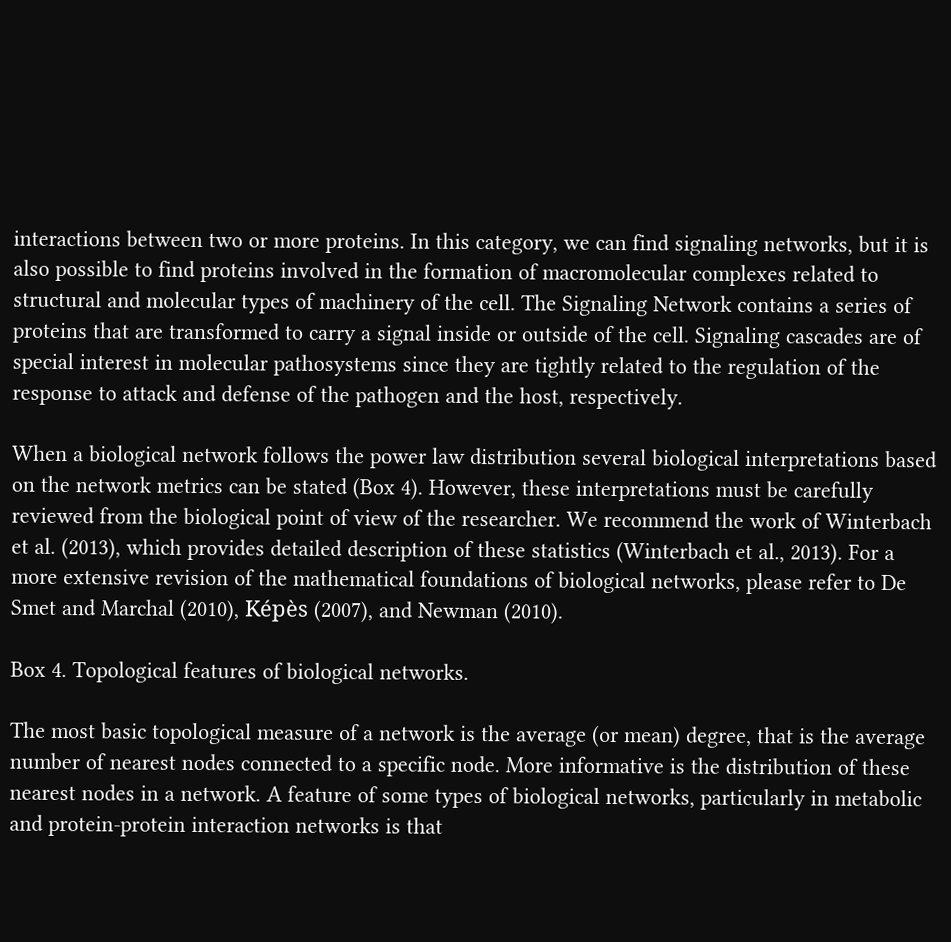interactions between two or more proteins. In this category, we can find signaling networks, but it is also possible to find proteins involved in the formation of macromolecular complexes related to structural and molecular types of machinery of the cell. The Signaling Network contains a series of proteins that are transformed to carry a signal inside or outside of the cell. Signaling cascades are of special interest in molecular pathosystems since they are tightly related to the regulation of the response to attack and defense of the pathogen and the host, respectively.

When a biological network follows the power law distribution several biological interpretations based on the network metrics can be stated (Box 4). However, these interpretations must be carefully reviewed from the biological point of view of the researcher. We recommend the work of Winterbach et al. (2013), which provides detailed description of these statistics (Winterbach et al., 2013). For a more extensive revision of the mathematical foundations of biological networks, please refer to De Smet and Marchal (2010), Képès (2007), and Newman (2010).

Box 4. Topological features of biological networks.

The most basic topological measure of a network is the average (or mean) degree, that is the average number of nearest nodes connected to a specific node. More informative is the distribution of these nearest nodes in a network. A feature of some types of biological networks, particularly in metabolic and protein-protein interaction networks is that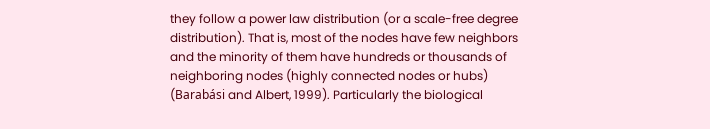they follow a power law distribution (or a scale-free degree distribution). That is, most of the nodes have few neighbors and the minority of them have hundreds or thousands of neighboring nodes (highly connected nodes or hubs) (Barabási and Albert, 1999). Particularly the biological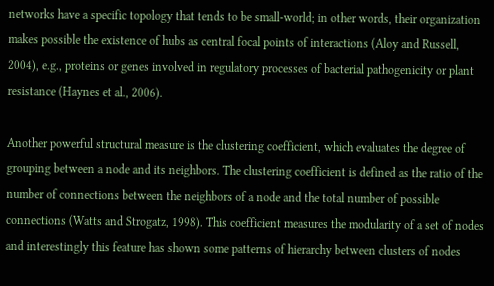networks have a specific topology that tends to be small-world; in other words, their organization makes possible the existence of hubs as central focal points of interactions (Aloy and Russell, 2004), e.g., proteins or genes involved in regulatory processes of bacterial pathogenicity or plant resistance (Haynes et al., 2006).

Another powerful structural measure is the clustering coefficient, which evaluates the degree of grouping between a node and its neighbors. The clustering coefficient is defined as the ratio of the number of connections between the neighbors of a node and the total number of possible connections (Watts and Strogatz, 1998). This coefficient measures the modularity of a set of nodes and interestingly this feature has shown some patterns of hierarchy between clusters of nodes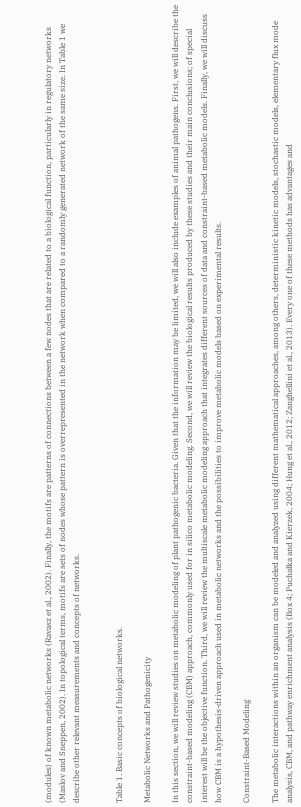(modules) of known metabolic networks (Ravasz et al., 2002). Finally, the motifs are patterns of connections between a few nodes that are related to a biological function, particularly in regulatory networks (Maslov and Sneppen, 2002). In topological terms, motifs are sets of nodes whose pattern is overrepresented in the network when compared to a randomly generated network of the same size. In Table 1 we describe other relevant measurements and concepts of networks.


Table 1. Basic concepts of biological networks.

Metabolic Networks and Pathogenicity

In this section, we will review studies on metabolic modeling of plant pathogenic bacteria. Given that the information may be limited, we will also include examples of animal pathogens. First, we will describe the constraint-based modeling (CBM) approach, commonly used for in silico metabolic modeling. Second, we will review the biological results produced by these studies and their main conclusions; of special interest will be the objective function. Third, we will review the multiscale metabolic modeling approach that integrates different sources of data and constraint-based metabolic models. Finally, we will discuss how CBM is a hypothesis-driven approach used in metabolic networks and the possibilities to improve metabolic models based on experimental results.

Constraint-Based Modeling

The metabolic interactions within an organism can be modeled and analyzed using different mathematical approaches, among others, deterministic kinetic models, stochastic models, elementary flux mode analysis, CBM, and pathway enrichment analysis (Box 4; Puchałka and Kierzek, 2004; Hung et al., 2012; Zanghellini et al., 2013). Every one of these methods has advantages and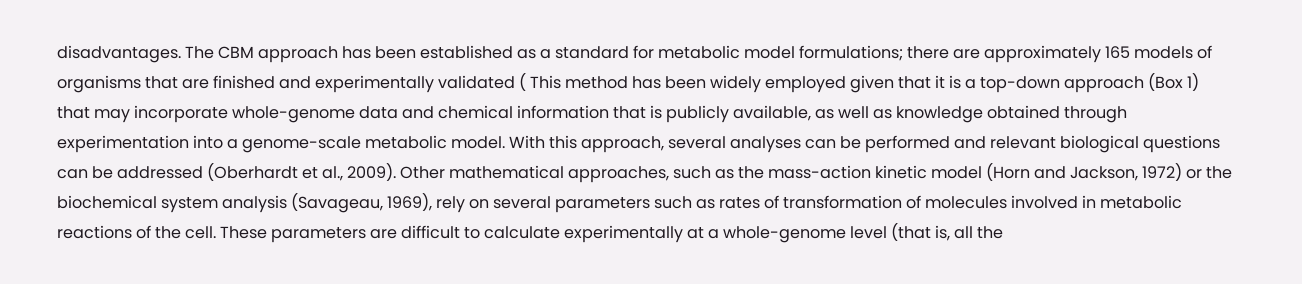disadvantages. The CBM approach has been established as a standard for metabolic model formulations; there are approximately 165 models of organisms that are finished and experimentally validated ( This method has been widely employed given that it is a top-down approach (Box 1) that may incorporate whole-genome data and chemical information that is publicly available, as well as knowledge obtained through experimentation into a genome-scale metabolic model. With this approach, several analyses can be performed and relevant biological questions can be addressed (Oberhardt et al., 2009). Other mathematical approaches, such as the mass-action kinetic model (Horn and Jackson, 1972) or the biochemical system analysis (Savageau, 1969), rely on several parameters such as rates of transformation of molecules involved in metabolic reactions of the cell. These parameters are difficult to calculate experimentally at a whole-genome level (that is, all the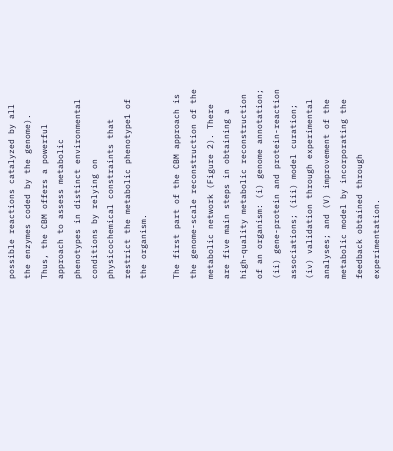possible reactions catalyzed by all the enzymes coded by the genome). Thus, the CBM offers a powerful approach to assess metabolic phenotypes in distinct environmental conditions by relying on physicochemical constraints that restrict the metabolic phenotype1 of the organism.

The first part of the CBM approach is the genome-scale reconstruction of the metabolic network (Figure 2). There are five main steps in obtaining a high-quality metabolic reconstruction of an organism: (i) genome annotation; (ii) gene-protein and protein-reaction associations; (iii) model curation; (iv) validation through experimental analyses; and (V) improvement of the metabolic model by incorporating the feedback obtained through experimentation.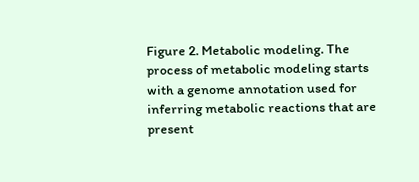Figure 2. Metabolic modeling. The process of metabolic modeling starts with a genome annotation used for inferring metabolic reactions that are present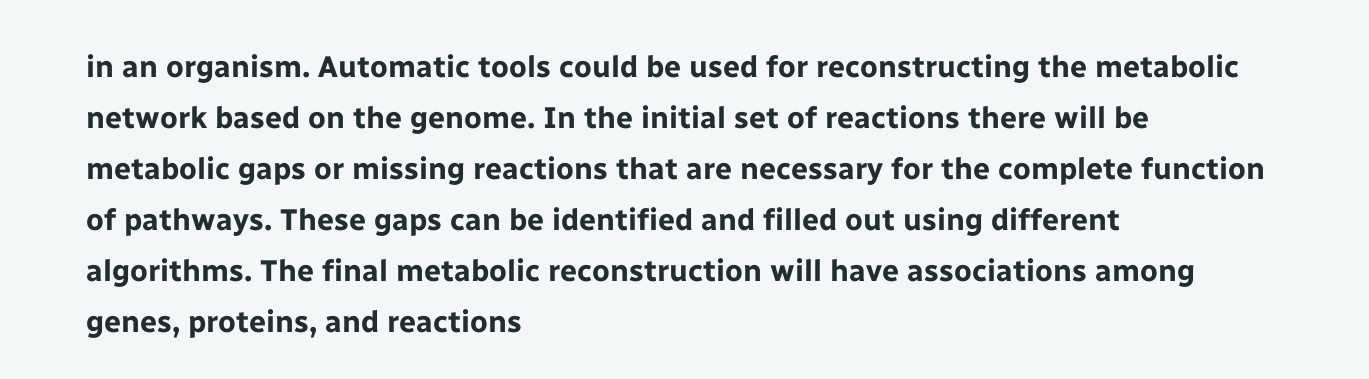in an organism. Automatic tools could be used for reconstructing the metabolic network based on the genome. In the initial set of reactions there will be metabolic gaps or missing reactions that are necessary for the complete function of pathways. These gaps can be identified and filled out using different algorithms. The final metabolic reconstruction will have associations among genes, proteins, and reactions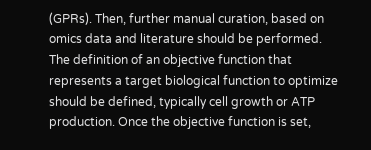(GPRs). Then, further manual curation, based on omics data and literature should be performed. The definition of an objective function that represents a target biological function to optimize should be defined, typically cell growth or ATP production. Once the objective function is set,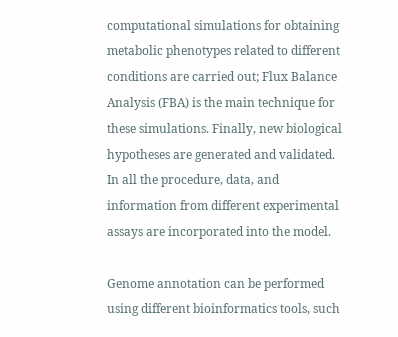computational simulations for obtaining metabolic phenotypes related to different conditions are carried out; Flux Balance Analysis (FBA) is the main technique for these simulations. Finally, new biological hypotheses are generated and validated. In all the procedure, data, and information from different experimental assays are incorporated into the model.

Genome annotation can be performed using different bioinformatics tools, such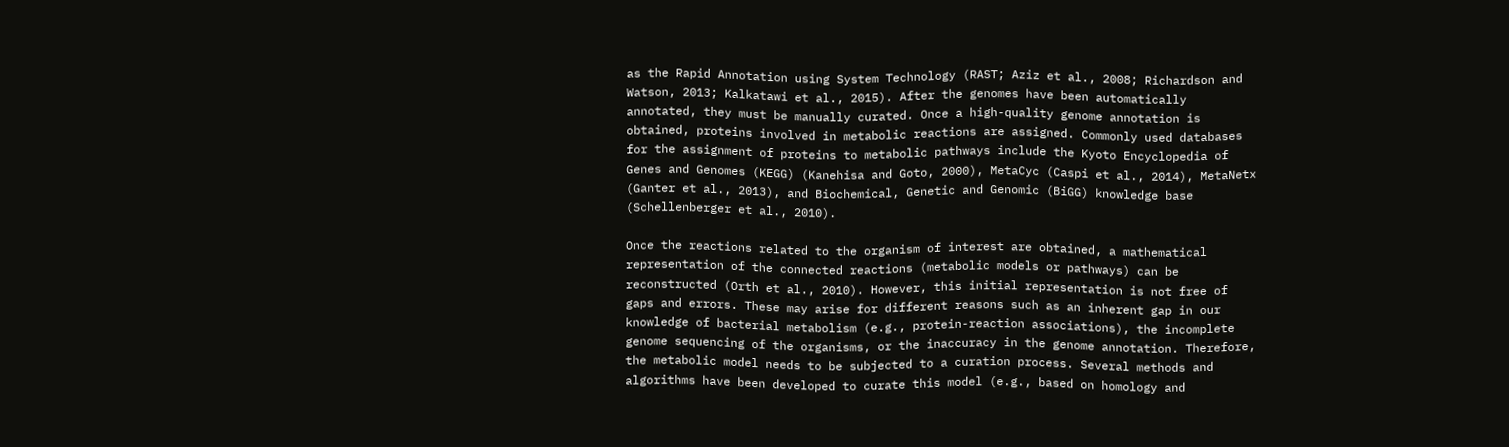as the Rapid Annotation using System Technology (RAST; Aziz et al., 2008; Richardson and Watson, 2013; Kalkatawi et al., 2015). After the genomes have been automatically annotated, they must be manually curated. Once a high-quality genome annotation is obtained, proteins involved in metabolic reactions are assigned. Commonly used databases for the assignment of proteins to metabolic pathways include the Kyoto Encyclopedia of Genes and Genomes (KEGG) (Kanehisa and Goto, 2000), MetaCyc (Caspi et al., 2014), MetaNetx (Ganter et al., 2013), and Biochemical, Genetic and Genomic (BiGG) knowledge base (Schellenberger et al., 2010).

Once the reactions related to the organism of interest are obtained, a mathematical representation of the connected reactions (metabolic models or pathways) can be reconstructed (Orth et al., 2010). However, this initial representation is not free of gaps and errors. These may arise for different reasons such as an inherent gap in our knowledge of bacterial metabolism (e.g., protein-reaction associations), the incomplete genome sequencing of the organisms, or the inaccuracy in the genome annotation. Therefore, the metabolic model needs to be subjected to a curation process. Several methods and algorithms have been developed to curate this model (e.g., based on homology and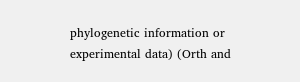phylogenetic information or experimental data) (Orth and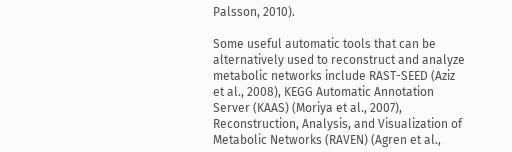Palsson, 2010).

Some useful automatic tools that can be alternatively used to reconstruct and analyze metabolic networks include RAST-SEED (Aziz et al., 2008), KEGG Automatic Annotation Server (KAAS) (Moriya et al., 2007), Reconstruction, Analysis, and Visualization of Metabolic Networks (RAVEN) (Agren et al.,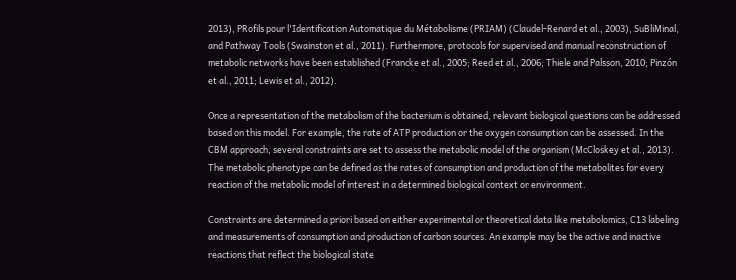2013), PRofils pour l'Identification Automatique du Métabolisme (PRIAM) (Claudel-Renard et al., 2003), SuBliMinal, and Pathway Tools (Swainston et al., 2011). Furthermore, protocols for supervised and manual reconstruction of metabolic networks have been established (Francke et al., 2005; Reed et al., 2006; Thiele and Palsson, 2010; Pinzón et al., 2011; Lewis et al., 2012).

Once a representation of the metabolism of the bacterium is obtained, relevant biological questions can be addressed based on this model. For example, the rate of ATP production or the oxygen consumption can be assessed. In the CBM approach, several constraints are set to assess the metabolic model of the organism (McCloskey et al., 2013). The metabolic phenotype can be defined as the rates of consumption and production of the metabolites for every reaction of the metabolic model of interest in a determined biological context or environment.

Constraints are determined a priori based on either experimental or theoretical data like metabolomics, C13 labeling and measurements of consumption and production of carbon sources. An example may be the active and inactive reactions that reflect the biological state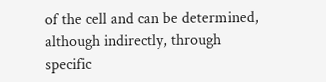of the cell and can be determined, although indirectly, through specific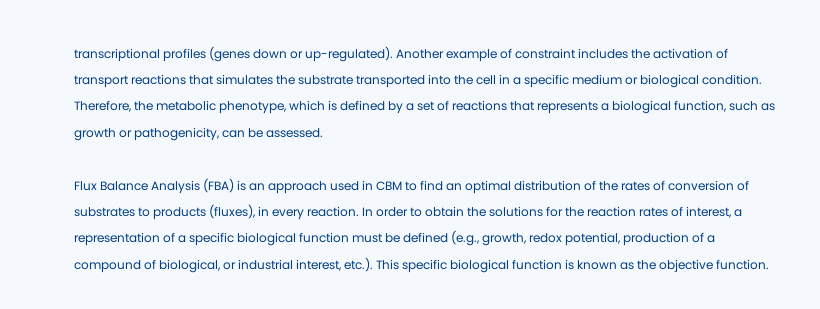transcriptional profiles (genes down or up-regulated). Another example of constraint includes the activation of transport reactions that simulates the substrate transported into the cell in a specific medium or biological condition. Therefore, the metabolic phenotype, which is defined by a set of reactions that represents a biological function, such as growth or pathogenicity, can be assessed.

Flux Balance Analysis (FBA) is an approach used in CBM to find an optimal distribution of the rates of conversion of substrates to products (fluxes), in every reaction. In order to obtain the solutions for the reaction rates of interest, a representation of a specific biological function must be defined (e.g., growth, redox potential, production of a compound of biological, or industrial interest, etc.). This specific biological function is known as the objective function.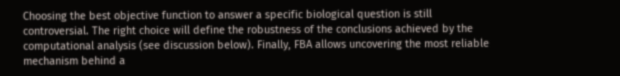Choosing the best objective function to answer a specific biological question is still controversial. The right choice will define the robustness of the conclusions achieved by the computational analysis (see discussion below). Finally, FBA allows uncovering the most reliable mechanism behind a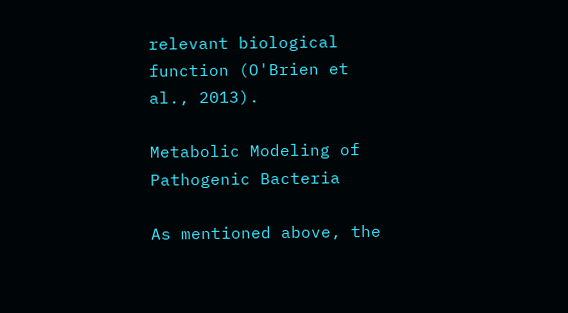relevant biological function (O'Brien et al., 2013).

Metabolic Modeling of Pathogenic Bacteria

As mentioned above, the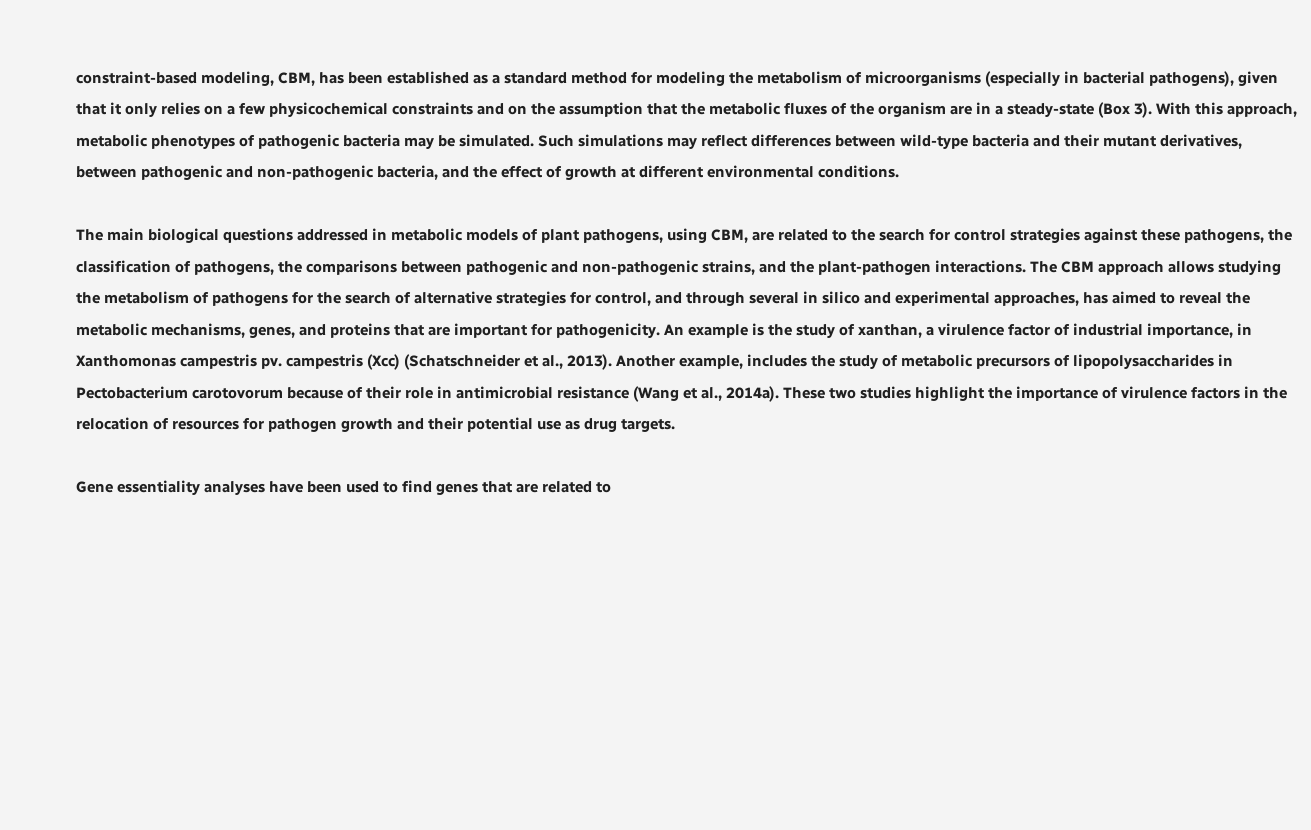constraint-based modeling, CBM, has been established as a standard method for modeling the metabolism of microorganisms (especially in bacterial pathogens), given that it only relies on a few physicochemical constraints and on the assumption that the metabolic fluxes of the organism are in a steady-state (Box 3). With this approach, metabolic phenotypes of pathogenic bacteria may be simulated. Such simulations may reflect differences between wild-type bacteria and their mutant derivatives, between pathogenic and non-pathogenic bacteria, and the effect of growth at different environmental conditions.

The main biological questions addressed in metabolic models of plant pathogens, using CBM, are related to the search for control strategies against these pathogens, the classification of pathogens, the comparisons between pathogenic and non-pathogenic strains, and the plant-pathogen interactions. The CBM approach allows studying the metabolism of pathogens for the search of alternative strategies for control, and through several in silico and experimental approaches, has aimed to reveal the metabolic mechanisms, genes, and proteins that are important for pathogenicity. An example is the study of xanthan, a virulence factor of industrial importance, in Xanthomonas campestris pv. campestris (Xcc) (Schatschneider et al., 2013). Another example, includes the study of metabolic precursors of lipopolysaccharides in Pectobacterium carotovorum because of their role in antimicrobial resistance (Wang et al., 2014a). These two studies highlight the importance of virulence factors in the relocation of resources for pathogen growth and their potential use as drug targets.

Gene essentiality analyses have been used to find genes that are related to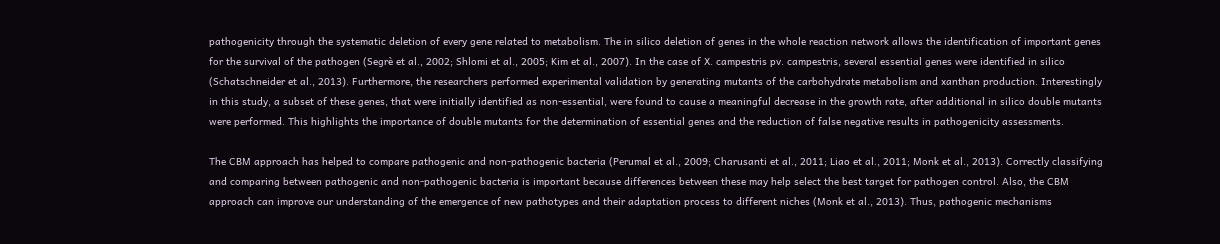pathogenicity through the systematic deletion of every gene related to metabolism. The in silico deletion of genes in the whole reaction network allows the identification of important genes for the survival of the pathogen (Segrè et al., 2002; Shlomi et al., 2005; Kim et al., 2007). In the case of X. campestris pv. campestris, several essential genes were identified in silico (Schatschneider et al., 2013). Furthermore, the researchers performed experimental validation by generating mutants of the carbohydrate metabolism and xanthan production. Interestingly in this study, a subset of these genes, that were initially identified as non-essential, were found to cause a meaningful decrease in the growth rate, after additional in silico double mutants were performed. This highlights the importance of double mutants for the determination of essential genes and the reduction of false negative results in pathogenicity assessments.

The CBM approach has helped to compare pathogenic and non-pathogenic bacteria (Perumal et al., 2009; Charusanti et al., 2011; Liao et al., 2011; Monk et al., 2013). Correctly classifying and comparing between pathogenic and non-pathogenic bacteria is important because differences between these may help select the best target for pathogen control. Also, the CBM approach can improve our understanding of the emergence of new pathotypes and their adaptation process to different niches (Monk et al., 2013). Thus, pathogenic mechanisms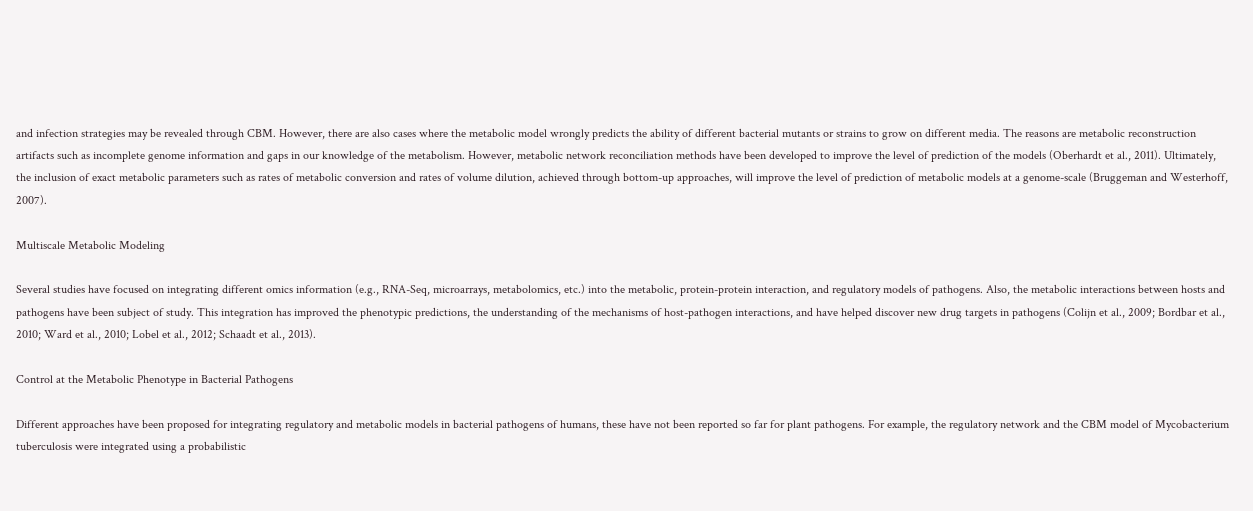and infection strategies may be revealed through CBM. However, there are also cases where the metabolic model wrongly predicts the ability of different bacterial mutants or strains to grow on different media. The reasons are metabolic reconstruction artifacts such as incomplete genome information and gaps in our knowledge of the metabolism. However, metabolic network reconciliation methods have been developed to improve the level of prediction of the models (Oberhardt et al., 2011). Ultimately, the inclusion of exact metabolic parameters such as rates of metabolic conversion and rates of volume dilution, achieved through bottom-up approaches, will improve the level of prediction of metabolic models at a genome-scale (Bruggeman and Westerhoff, 2007).

Multiscale Metabolic Modeling

Several studies have focused on integrating different omics information (e.g., RNA-Seq, microarrays, metabolomics, etc.) into the metabolic, protein-protein interaction, and regulatory models of pathogens. Also, the metabolic interactions between hosts and pathogens have been subject of study. This integration has improved the phenotypic predictions, the understanding of the mechanisms of host-pathogen interactions, and have helped discover new drug targets in pathogens (Colijn et al., 2009; Bordbar et al., 2010; Ward et al., 2010; Lobel et al., 2012; Schaadt et al., 2013).

Control at the Metabolic Phenotype in Bacterial Pathogens

Different approaches have been proposed for integrating regulatory and metabolic models in bacterial pathogens of humans, these have not been reported so far for plant pathogens. For example, the regulatory network and the CBM model of Mycobacterium tuberculosis were integrated using a probabilistic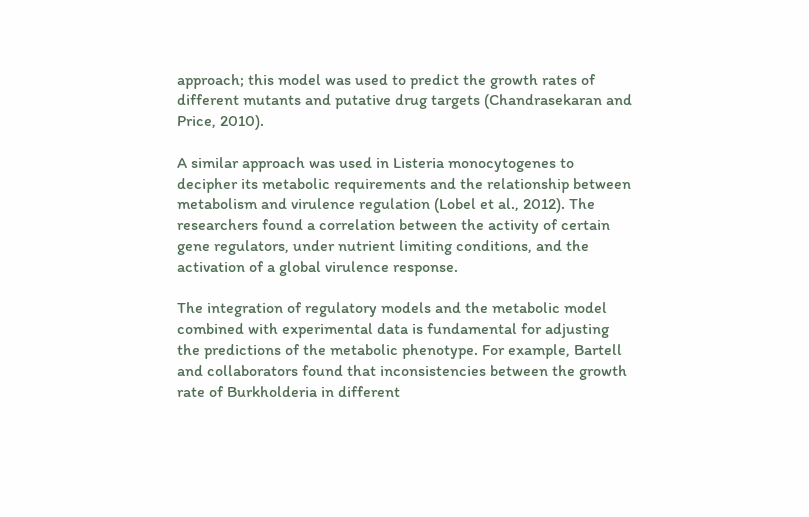approach; this model was used to predict the growth rates of different mutants and putative drug targets (Chandrasekaran and Price, 2010).

A similar approach was used in Listeria monocytogenes to decipher its metabolic requirements and the relationship between metabolism and virulence regulation (Lobel et al., 2012). The researchers found a correlation between the activity of certain gene regulators, under nutrient limiting conditions, and the activation of a global virulence response.

The integration of regulatory models and the metabolic model combined with experimental data is fundamental for adjusting the predictions of the metabolic phenotype. For example, Bartell and collaborators found that inconsistencies between the growth rate of Burkholderia in different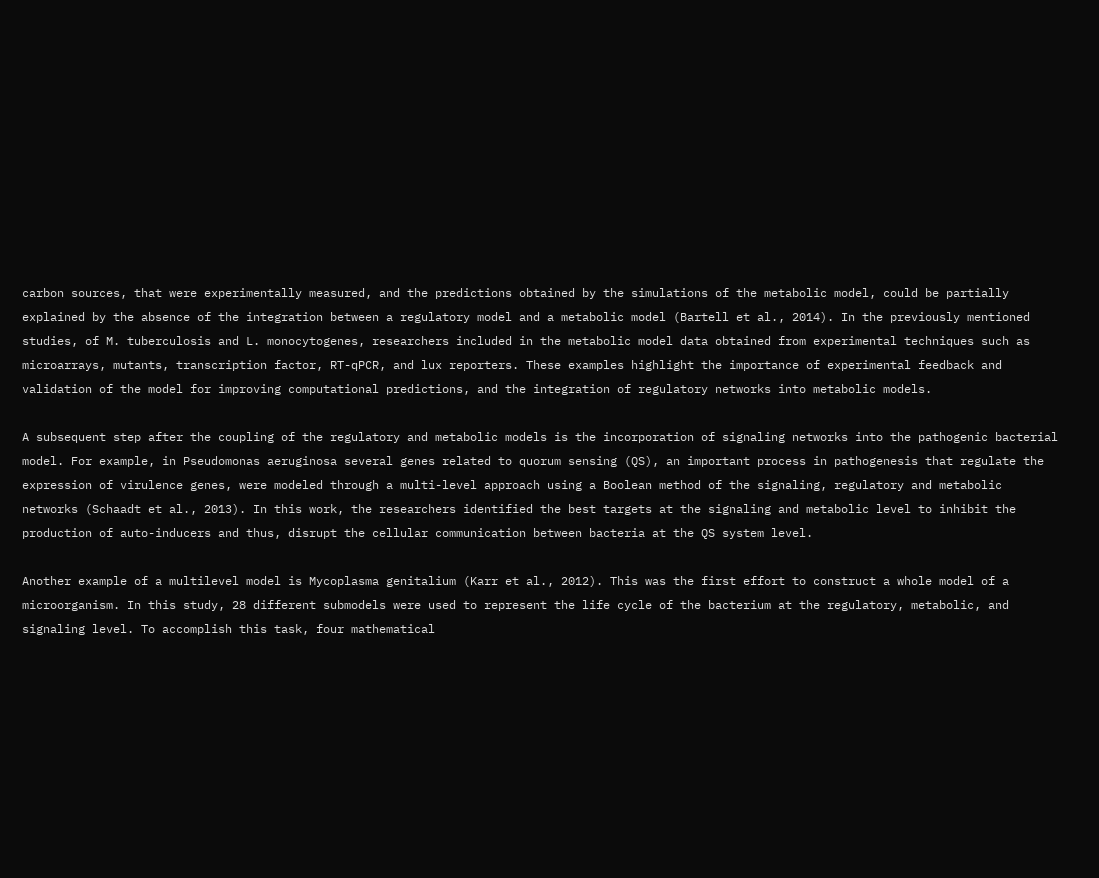carbon sources, that were experimentally measured, and the predictions obtained by the simulations of the metabolic model, could be partially explained by the absence of the integration between a regulatory model and a metabolic model (Bartell et al., 2014). In the previously mentioned studies, of M. tuberculosis and L. monocytogenes, researchers included in the metabolic model data obtained from experimental techniques such as microarrays, mutants, transcription factor, RT-qPCR, and lux reporters. These examples highlight the importance of experimental feedback and validation of the model for improving computational predictions, and the integration of regulatory networks into metabolic models.

A subsequent step after the coupling of the regulatory and metabolic models is the incorporation of signaling networks into the pathogenic bacterial model. For example, in Pseudomonas aeruginosa several genes related to quorum sensing (QS), an important process in pathogenesis that regulate the expression of virulence genes, were modeled through a multi-level approach using a Boolean method of the signaling, regulatory and metabolic networks (Schaadt et al., 2013). In this work, the researchers identified the best targets at the signaling and metabolic level to inhibit the production of auto-inducers and thus, disrupt the cellular communication between bacteria at the QS system level.

Another example of a multilevel model is Mycoplasma genitalium (Karr et al., 2012). This was the first effort to construct a whole model of a microorganism. In this study, 28 different submodels were used to represent the life cycle of the bacterium at the regulatory, metabolic, and signaling level. To accomplish this task, four mathematical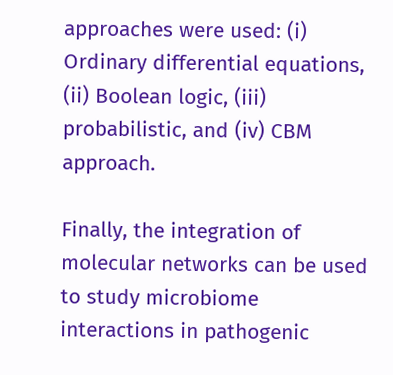approaches were used: (i) Ordinary differential equations, (ii) Boolean logic, (iii) probabilistic, and (iv) CBM approach.

Finally, the integration of molecular networks can be used to study microbiome interactions in pathogenic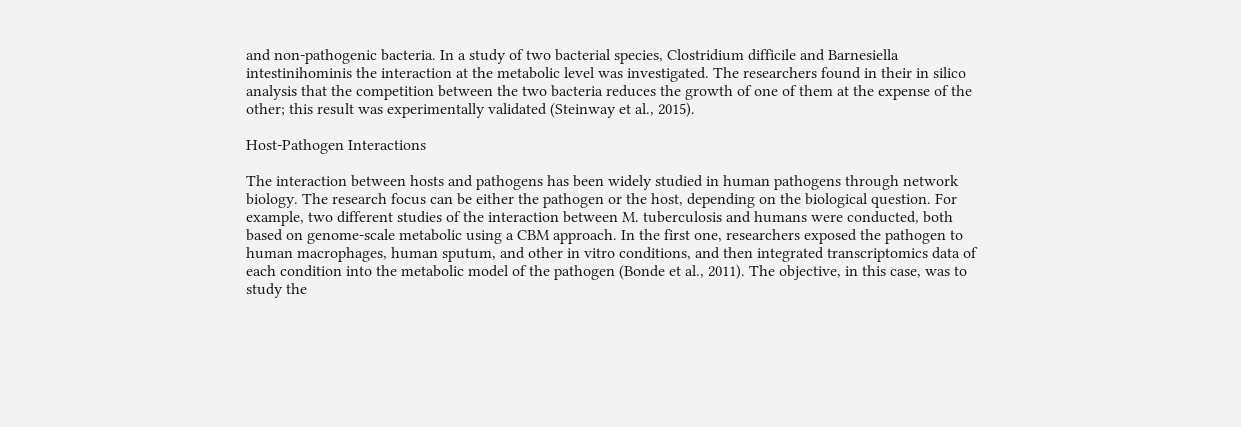and non-pathogenic bacteria. In a study of two bacterial species, Clostridium difficile and Barnesiella intestinihominis the interaction at the metabolic level was investigated. The researchers found in their in silico analysis that the competition between the two bacteria reduces the growth of one of them at the expense of the other; this result was experimentally validated (Steinway et al., 2015).

Host-Pathogen Interactions

The interaction between hosts and pathogens has been widely studied in human pathogens through network biology. The research focus can be either the pathogen or the host, depending on the biological question. For example, two different studies of the interaction between M. tuberculosis and humans were conducted, both based on genome-scale metabolic using a CBM approach. In the first one, researchers exposed the pathogen to human macrophages, human sputum, and other in vitro conditions, and then integrated transcriptomics data of each condition into the metabolic model of the pathogen (Bonde et al., 2011). The objective, in this case, was to study the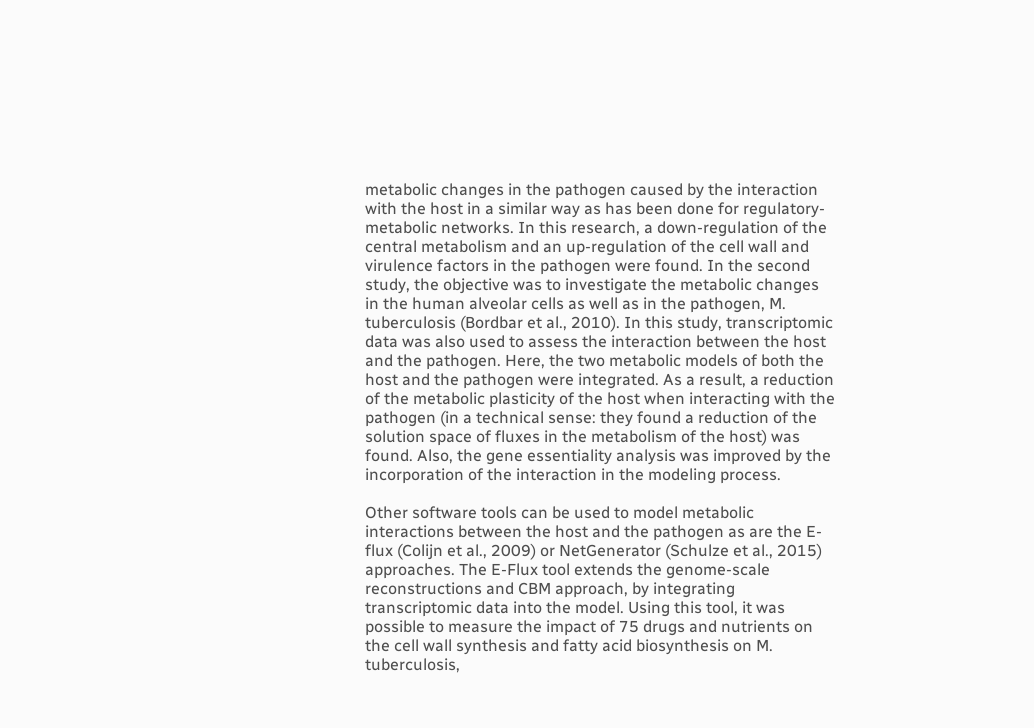metabolic changes in the pathogen caused by the interaction with the host in a similar way as has been done for regulatory-metabolic networks. In this research, a down-regulation of the central metabolism and an up-regulation of the cell wall and virulence factors in the pathogen were found. In the second study, the objective was to investigate the metabolic changes in the human alveolar cells as well as in the pathogen, M. tuberculosis (Bordbar et al., 2010). In this study, transcriptomic data was also used to assess the interaction between the host and the pathogen. Here, the two metabolic models of both the host and the pathogen were integrated. As a result, a reduction of the metabolic plasticity of the host when interacting with the pathogen (in a technical sense: they found a reduction of the solution space of fluxes in the metabolism of the host) was found. Also, the gene essentiality analysis was improved by the incorporation of the interaction in the modeling process.

Other software tools can be used to model metabolic interactions between the host and the pathogen as are the E-flux (Colijn et al., 2009) or NetGenerator (Schulze et al., 2015) approaches. The E-Flux tool extends the genome-scale reconstructions and CBM approach, by integrating transcriptomic data into the model. Using this tool, it was possible to measure the impact of 75 drugs and nutrients on the cell wall synthesis and fatty acid biosynthesis on M. tuberculosis,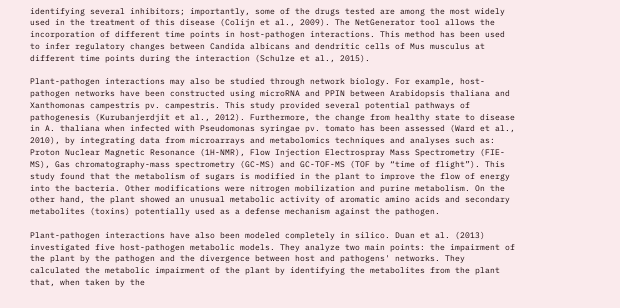identifying several inhibitors; importantly, some of the drugs tested are among the most widely used in the treatment of this disease (Colijn et al., 2009). The NetGenerator tool allows the incorporation of different time points in host-pathogen interactions. This method has been used to infer regulatory changes between Candida albicans and dendritic cells of Mus musculus at different time points during the interaction (Schulze et al., 2015).

Plant-pathogen interactions may also be studied through network biology. For example, host-pathogen networks have been constructed using microRNA and PPIN between Arabidopsis thaliana and Xanthomonas campestris pv. campestris. This study provided several potential pathways of pathogenesis (Kurubanjerdjit et al., 2012). Furthermore, the change from healthy state to disease in A. thaliana when infected with Pseudomonas syringae pv. tomato has been assessed (Ward et al., 2010), by integrating data from microarrays and metabolomics techniques and analyses such as: Proton Nuclear Magnetic Resonance (1H-NMR), Flow Injection Electrospray Mass Spectrometry (FIE-MS), Gas chromatography-mass spectrometry (GC-MS) and GC-TOF-MS (TOF by “time of flight”). This study found that the metabolism of sugars is modified in the plant to improve the flow of energy into the bacteria. Other modifications were nitrogen mobilization and purine metabolism. On the other hand, the plant showed an unusual metabolic activity of aromatic amino acids and secondary metabolites (toxins) potentially used as a defense mechanism against the pathogen.

Plant-pathogen interactions have also been modeled completely in silico. Duan et al. (2013) investigated five host-pathogen metabolic models. They analyze two main points: the impairment of the plant by the pathogen and the divergence between host and pathogens' networks. They calculated the metabolic impairment of the plant by identifying the metabolites from the plant that, when taken by the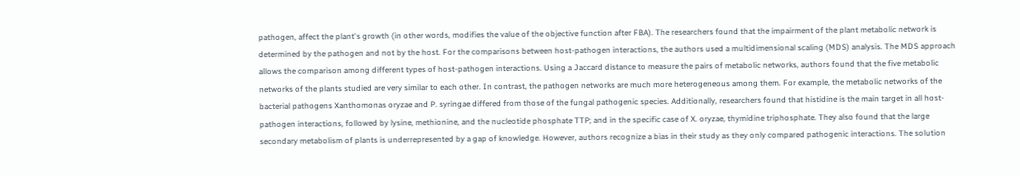pathogen, affect the plant's growth (in other words, modifies the value of the objective function after FBA). The researchers found that the impairment of the plant metabolic network is determined by the pathogen and not by the host. For the comparisons between host-pathogen interactions, the authors used a multidimensional scaling (MDS) analysis. The MDS approach allows the comparison among different types of host-pathogen interactions. Using a Jaccard distance to measure the pairs of metabolic networks, authors found that the five metabolic networks of the plants studied are very similar to each other. In contrast, the pathogen networks are much more heterogeneous among them. For example, the metabolic networks of the bacterial pathogens Xanthomonas oryzae and P. syringae differed from those of the fungal pathogenic species. Additionally, researchers found that histidine is the main target in all host-pathogen interactions, followed by lysine, methionine, and the nucleotide phosphate TTP; and in the specific case of X. oryzae, thymidine triphosphate. They also found that the large secondary metabolism of plants is underrepresented by a gap of knowledge. However, authors recognize a bias in their study as they only compared pathogenic interactions. The solution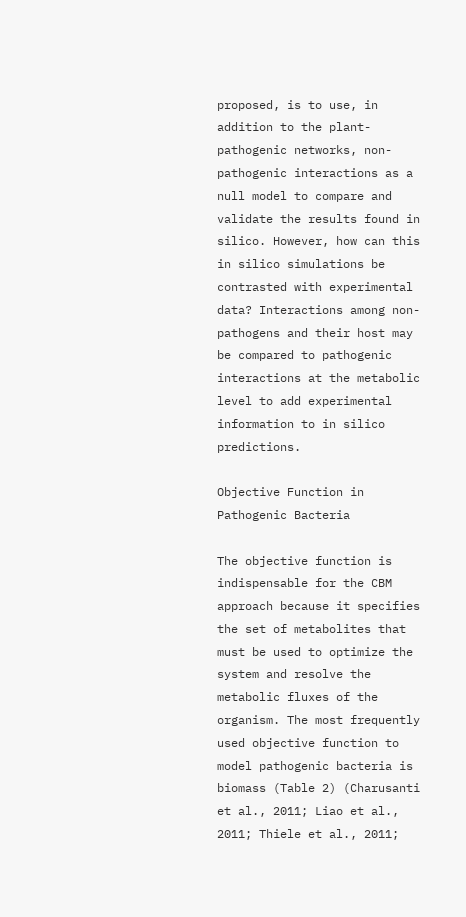proposed, is to use, in addition to the plant-pathogenic networks, non-pathogenic interactions as a null model to compare and validate the results found in silico. However, how can this in silico simulations be contrasted with experimental data? Interactions among non-pathogens and their host may be compared to pathogenic interactions at the metabolic level to add experimental information to in silico predictions.

Objective Function in Pathogenic Bacteria

The objective function is indispensable for the CBM approach because it specifies the set of metabolites that must be used to optimize the system and resolve the metabolic fluxes of the organism. The most frequently used objective function to model pathogenic bacteria is biomass (Table 2) (Charusanti et al., 2011; Liao et al., 2011; Thiele et al., 2011;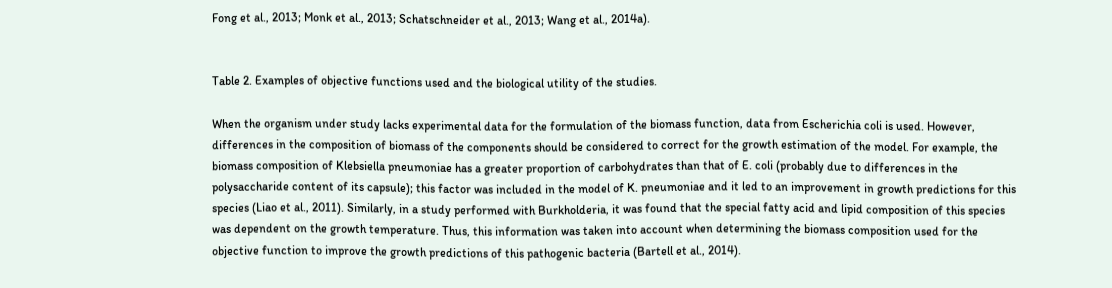Fong et al., 2013; Monk et al., 2013; Schatschneider et al., 2013; Wang et al., 2014a).


Table 2. Examples of objective functions used and the biological utility of the studies.

When the organism under study lacks experimental data for the formulation of the biomass function, data from Escherichia coli is used. However, differences in the composition of biomass of the components should be considered to correct for the growth estimation of the model. For example, the biomass composition of Klebsiella pneumoniae has a greater proportion of carbohydrates than that of E. coli (probably due to differences in the polysaccharide content of its capsule); this factor was included in the model of K. pneumoniae and it led to an improvement in growth predictions for this species (Liao et al., 2011). Similarly, in a study performed with Burkholderia, it was found that the special fatty acid and lipid composition of this species was dependent on the growth temperature. Thus, this information was taken into account when determining the biomass composition used for the objective function to improve the growth predictions of this pathogenic bacteria (Bartell et al., 2014).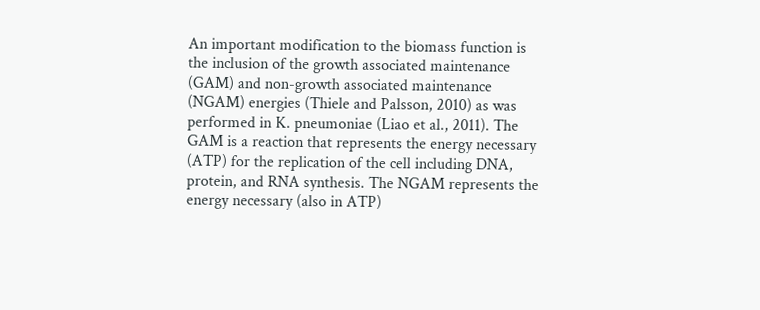An important modification to the biomass function is the inclusion of the growth associated maintenance (GAM) and non-growth associated maintenance (NGAM) energies (Thiele and Palsson, 2010) as was performed in K. pneumoniae (Liao et al., 2011). The GAM is a reaction that represents the energy necessary (ATP) for the replication of the cell including DNA, protein, and RNA synthesis. The NGAM represents the energy necessary (also in ATP)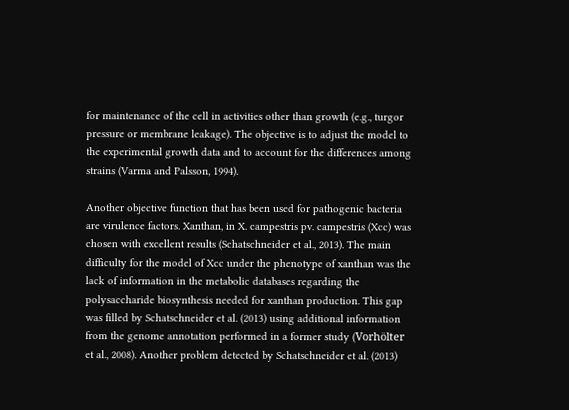for maintenance of the cell in activities other than growth (e.g., turgor pressure or membrane leakage). The objective is to adjust the model to the experimental growth data and to account for the differences among strains (Varma and Palsson, 1994).

Another objective function that has been used for pathogenic bacteria are virulence factors. Xanthan, in X. campestris pv. campestris (Xcc) was chosen with excellent results (Schatschneider et al., 2013). The main difficulty for the model of Xcc under the phenotype of xanthan was the lack of information in the metabolic databases regarding the polysaccharide biosynthesis needed for xanthan production. This gap was filled by Schatschneider et al. (2013) using additional information from the genome annotation performed in a former study (Vorhölter et al., 2008). Another problem detected by Schatschneider et al. (2013)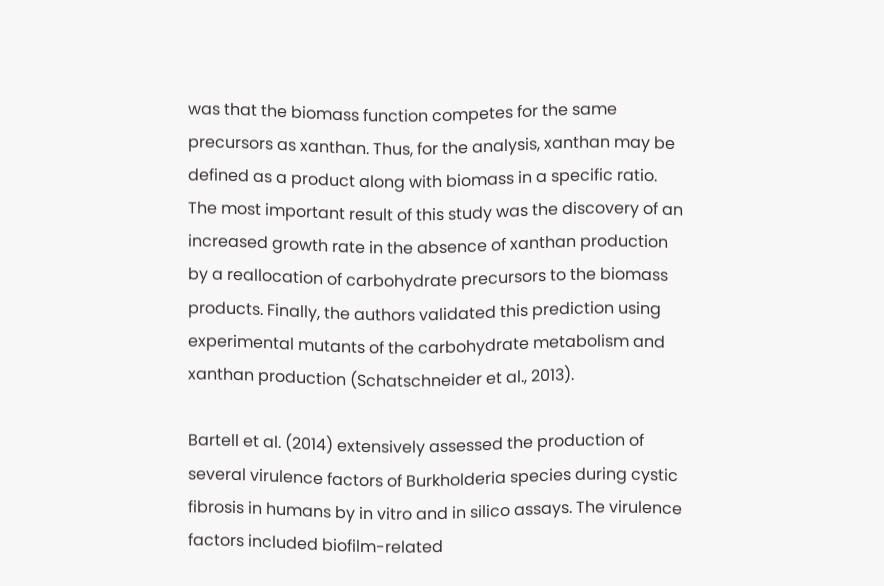was that the biomass function competes for the same precursors as xanthan. Thus, for the analysis, xanthan may be defined as a product along with biomass in a specific ratio. The most important result of this study was the discovery of an increased growth rate in the absence of xanthan production by a reallocation of carbohydrate precursors to the biomass products. Finally, the authors validated this prediction using experimental mutants of the carbohydrate metabolism and xanthan production (Schatschneider et al., 2013).

Bartell et al. (2014) extensively assessed the production of several virulence factors of Burkholderia species during cystic fibrosis in humans by in vitro and in silico assays. The virulence factors included biofilm-related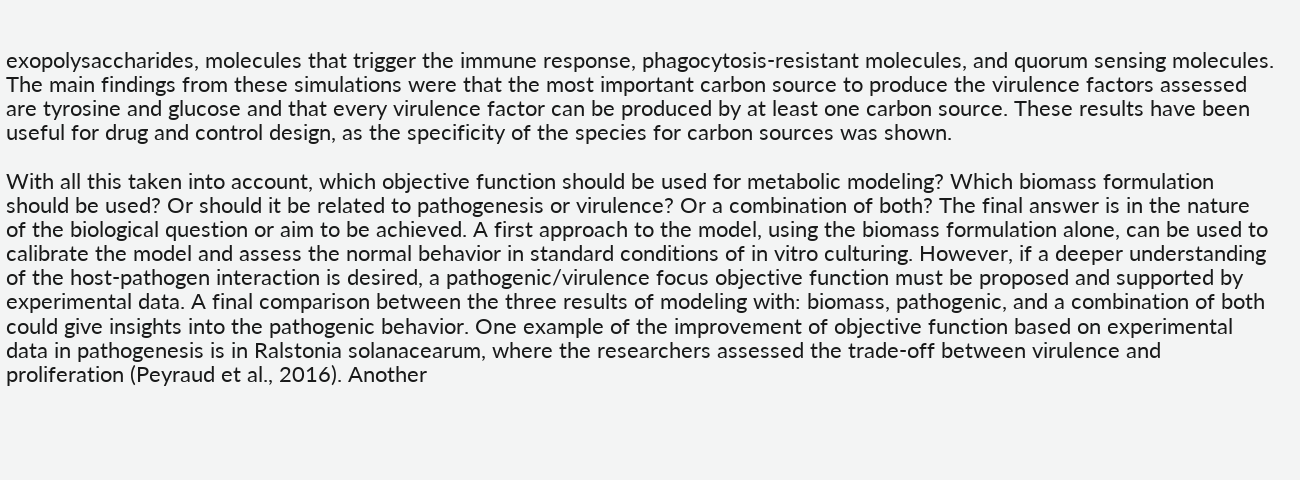exopolysaccharides, molecules that trigger the immune response, phagocytosis-resistant molecules, and quorum sensing molecules. The main findings from these simulations were that the most important carbon source to produce the virulence factors assessed are tyrosine and glucose and that every virulence factor can be produced by at least one carbon source. These results have been useful for drug and control design, as the specificity of the species for carbon sources was shown.

With all this taken into account, which objective function should be used for metabolic modeling? Which biomass formulation should be used? Or should it be related to pathogenesis or virulence? Or a combination of both? The final answer is in the nature of the biological question or aim to be achieved. A first approach to the model, using the biomass formulation alone, can be used to calibrate the model and assess the normal behavior in standard conditions of in vitro culturing. However, if a deeper understanding of the host-pathogen interaction is desired, a pathogenic/virulence focus objective function must be proposed and supported by experimental data. A final comparison between the three results of modeling with: biomass, pathogenic, and a combination of both could give insights into the pathogenic behavior. One example of the improvement of objective function based on experimental data in pathogenesis is in Ralstonia solanacearum, where the researchers assessed the trade-off between virulence and proliferation (Peyraud et al., 2016). Another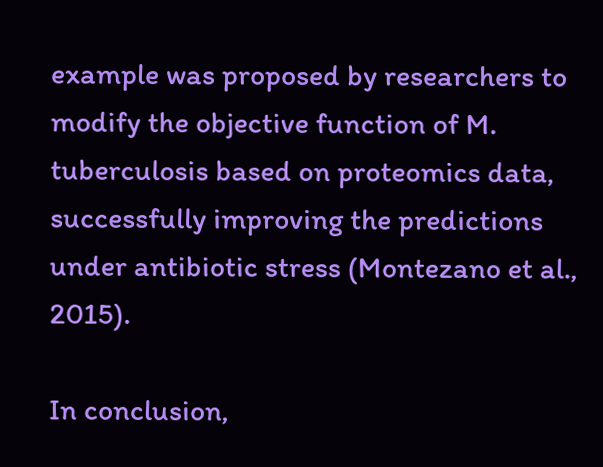example was proposed by researchers to modify the objective function of M. tuberculosis based on proteomics data, successfully improving the predictions under antibiotic stress (Montezano et al., 2015).

In conclusion,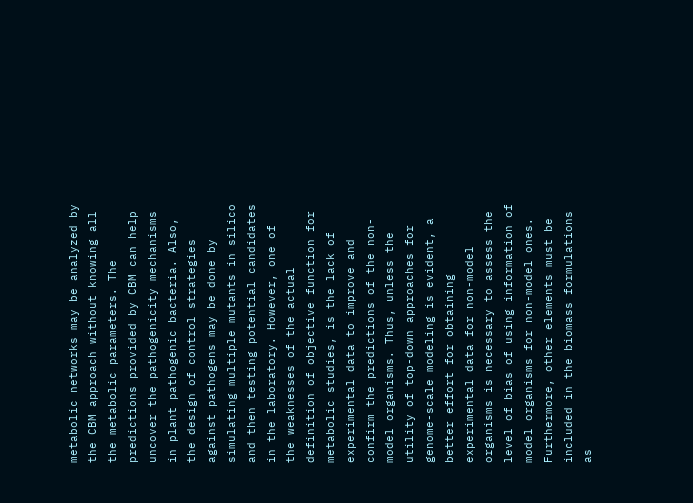metabolic networks may be analyzed by the CBM approach without knowing all the metabolic parameters. The predictions provided by CBM can help uncover the pathogenicity mechanisms in plant pathogenic bacteria. Also, the design of control strategies against pathogens may be done by simulating multiple mutants in silico and then testing potential candidates in the laboratory. However, one of the weaknesses of the actual definition of objective function for metabolic studies, is the lack of experimental data to improve and confirm the predictions of the non-model organisms. Thus, unless the utility of top-down approaches for genome-scale modeling is evident, a better effort for obtaining experimental data for non-model organisms is necessary to assess the level of bias of using information of model organisms for non-model ones. Furthermore, other elements must be included in the biomass formulations as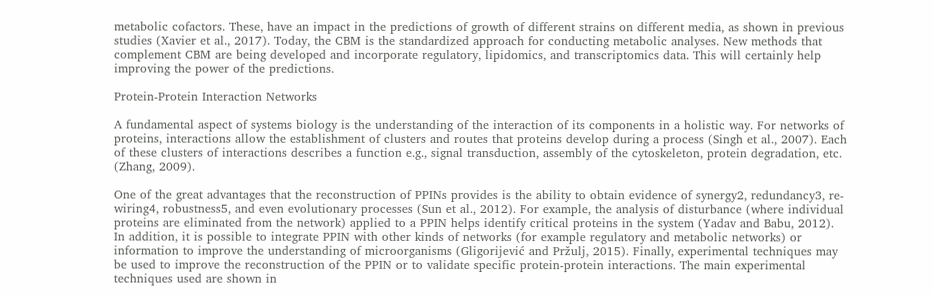metabolic cofactors. These, have an impact in the predictions of growth of different strains on different media, as shown in previous studies (Xavier et al., 2017). Today, the CBM is the standardized approach for conducting metabolic analyses. New methods that complement CBM are being developed and incorporate regulatory, lipidomics, and transcriptomics data. This will certainly help improving the power of the predictions.

Protein-Protein Interaction Networks

A fundamental aspect of systems biology is the understanding of the interaction of its components in a holistic way. For networks of proteins, interactions allow the establishment of clusters and routes that proteins develop during a process (Singh et al., 2007). Each of these clusters of interactions describes a function e.g., signal transduction, assembly of the cytoskeleton, protein degradation, etc. (Zhang, 2009).

One of the great advantages that the reconstruction of PPINs provides is the ability to obtain evidence of synergy2, redundancy3, re-wiring4, robustness5, and even evolutionary processes (Sun et al., 2012). For example, the analysis of disturbance (where individual proteins are eliminated from the network) applied to a PPIN helps identify critical proteins in the system (Yadav and Babu, 2012). In addition, it is possible to integrate PPIN with other kinds of networks (for example regulatory and metabolic networks) or information to improve the understanding of microorganisms (Gligorijević and Pržulj, 2015). Finally, experimental techniques may be used to improve the reconstruction of the PPIN or to validate specific protein-protein interactions. The main experimental techniques used are shown in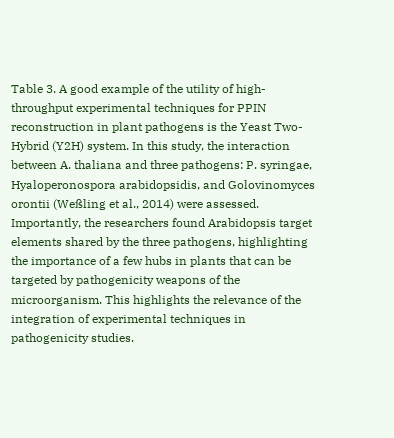Table 3. A good example of the utility of high-throughput experimental techniques for PPIN reconstruction in plant pathogens is the Yeast Two-Hybrid (Y2H) system. In this study, the interaction between A. thaliana and three pathogens: P. syringae, Hyaloperonospora arabidopsidis, and Golovinomyces orontii (Weßling et al., 2014) were assessed. Importantly, the researchers found Arabidopsis target elements shared by the three pathogens, highlighting the importance of a few hubs in plants that can be targeted by pathogenicity weapons of the microorganism. This highlights the relevance of the integration of experimental techniques in pathogenicity studies.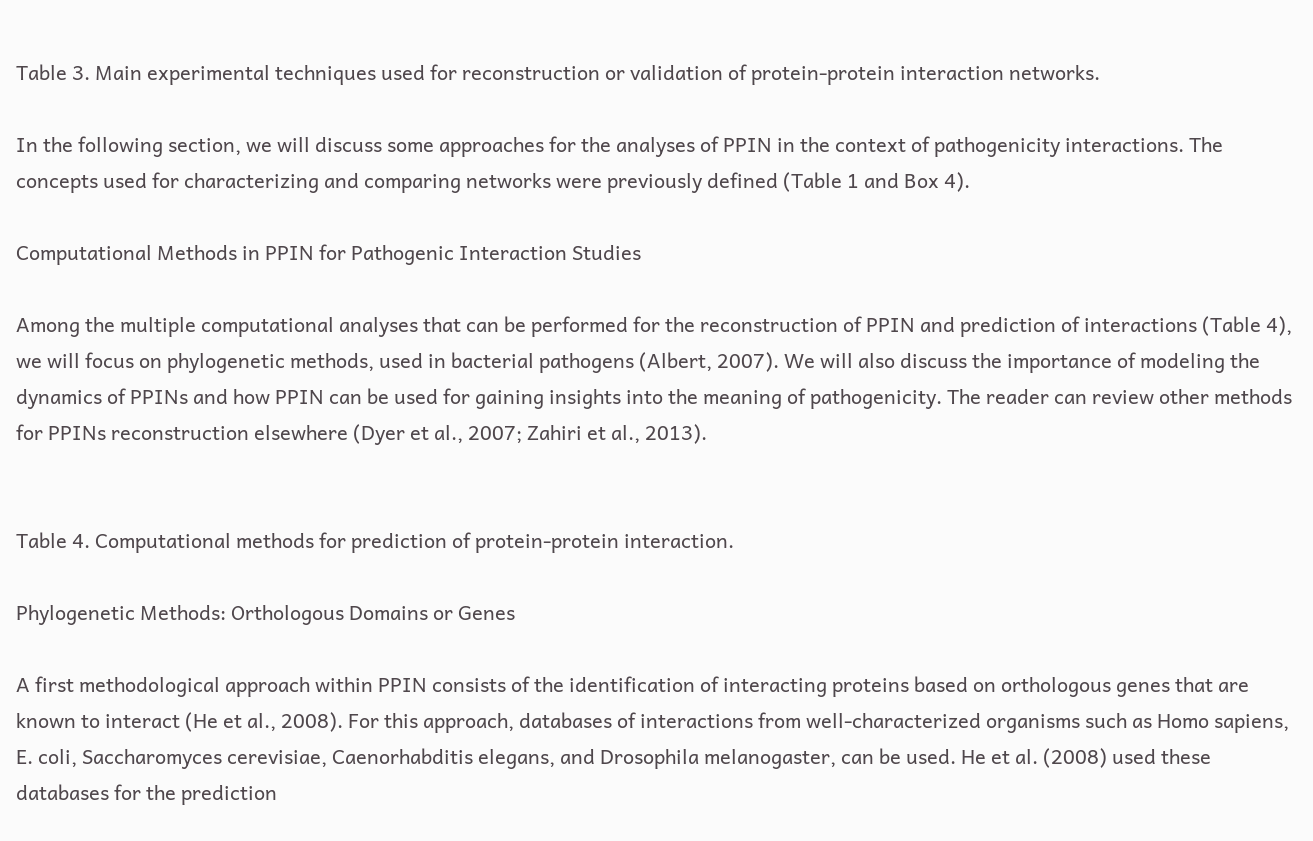Table 3. Main experimental techniques used for reconstruction or validation of protein-protein interaction networks.

In the following section, we will discuss some approaches for the analyses of PPIN in the context of pathogenicity interactions. The concepts used for characterizing and comparing networks were previously defined (Table 1 and Box 4).

Computational Methods in PPIN for Pathogenic Interaction Studies

Among the multiple computational analyses that can be performed for the reconstruction of PPIN and prediction of interactions (Table 4), we will focus on phylogenetic methods, used in bacterial pathogens (Albert, 2007). We will also discuss the importance of modeling the dynamics of PPINs and how PPIN can be used for gaining insights into the meaning of pathogenicity. The reader can review other methods for PPINs reconstruction elsewhere (Dyer et al., 2007; Zahiri et al., 2013).


Table 4. Computational methods for prediction of protein-protein interaction.

Phylogenetic Methods: Orthologous Domains or Genes

A first methodological approach within PPIN consists of the identification of interacting proteins based on orthologous genes that are known to interact (He et al., 2008). For this approach, databases of interactions from well-characterized organisms such as Homo sapiens, E. coli, Saccharomyces cerevisiae, Caenorhabditis elegans, and Drosophila melanogaster, can be used. He et al. (2008) used these databases for the prediction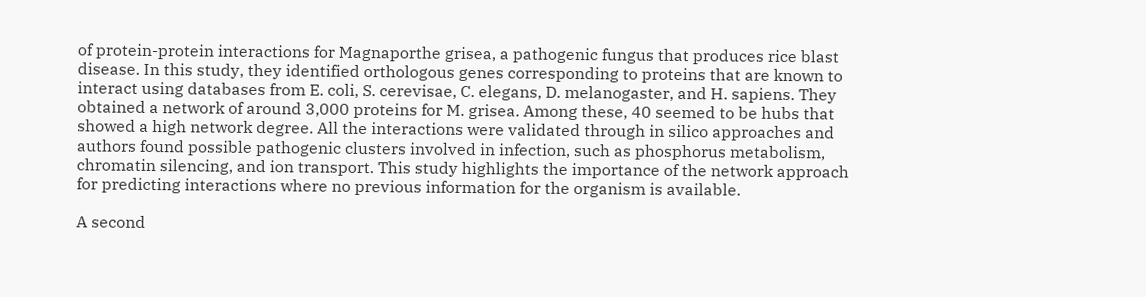of protein-protein interactions for Magnaporthe grisea, a pathogenic fungus that produces rice blast disease. In this study, they identified orthologous genes corresponding to proteins that are known to interact using databases from E. coli, S. cerevisae, C. elegans, D. melanogaster, and H. sapiens. They obtained a network of around 3,000 proteins for M. grisea. Among these, 40 seemed to be hubs that showed a high network degree. All the interactions were validated through in silico approaches and authors found possible pathogenic clusters involved in infection, such as phosphorus metabolism, chromatin silencing, and ion transport. This study highlights the importance of the network approach for predicting interactions where no previous information for the organism is available.

A second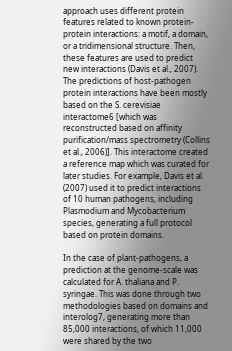approach uses different protein features related to known protein-protein interactions: a motif, a domain, or a tridimensional structure. Then, these features are used to predict new interactions (Davis et al., 2007). The predictions of host-pathogen protein interactions have been mostly based on the S. cerevisiae interactome6 [which was reconstructed based on affinity purification/mass spectrometry (Collins et al., 2006)]. This interactome created a reference map which was curated for later studies. For example, Davis et al. (2007) used it to predict interactions of 10 human pathogens, including Plasmodium and Mycobacterium species, generating a full protocol based on protein domains.

In the case of plant-pathogens, a prediction at the genome-scale was calculated for A. thaliana and P. syringae. This was done through two methodologies based on domains and interolog7, generating more than 85,000 interactions, of which 11,000 were shared by the two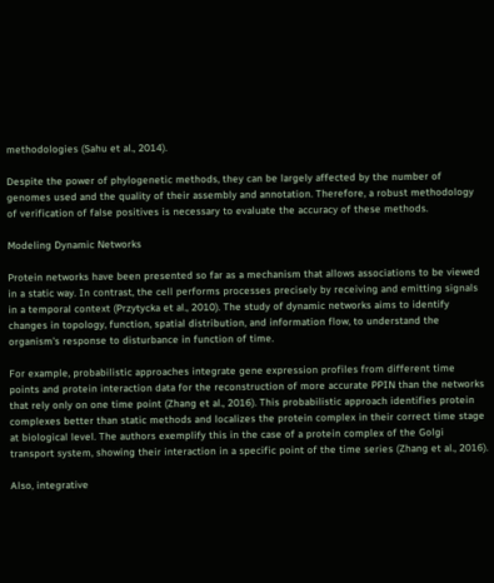methodologies (Sahu et al., 2014).

Despite the power of phylogenetic methods, they can be largely affected by the number of genomes used and the quality of their assembly and annotation. Therefore, a robust methodology of verification of false positives is necessary to evaluate the accuracy of these methods.

Modeling Dynamic Networks

Protein networks have been presented so far as a mechanism that allows associations to be viewed in a static way. In contrast, the cell performs processes precisely by receiving and emitting signals in a temporal context (Przytycka et al., 2010). The study of dynamic networks aims to identify changes in topology, function, spatial distribution, and information flow, to understand the organism's response to disturbance in function of time.

For example, probabilistic approaches integrate gene expression profiles from different time points and protein interaction data for the reconstruction of more accurate PPIN than the networks that rely only on one time point (Zhang et al., 2016). This probabilistic approach identifies protein complexes better than static methods and localizes the protein complex in their correct time stage at biological level. The authors exemplify this in the case of a protein complex of the Golgi transport system, showing their interaction in a specific point of the time series (Zhang et al., 2016).

Also, integrative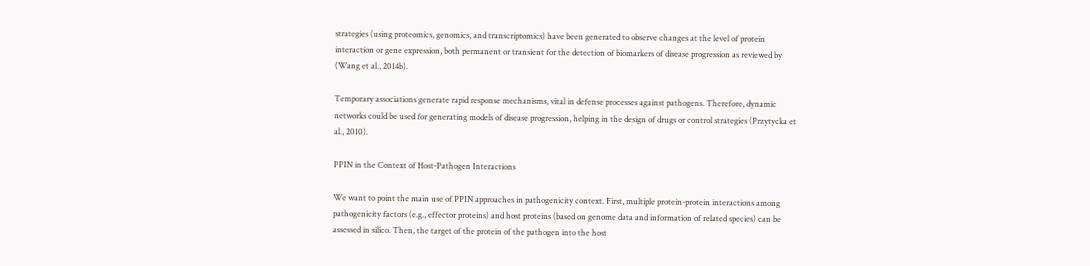strategies (using proteomics, genomics, and transcriptomics) have been generated to observe changes at the level of protein interaction or gene expression, both permanent or transient for the detection of biomarkers of disease progression as reviewed by (Wang et al., 2014b).

Temporary associations generate rapid response mechanisms, vital in defense processes against pathogens. Therefore, dynamic networks could be used for generating models of disease progression, helping in the design of drugs or control strategies (Przytycka et al., 2010).

PPIN in the Context of Host-Pathogen Interactions

We want to point the main use of PPIN approaches in pathogenicity context. First, multiple protein-protein interactions among pathogenicity factors (e.g., effector proteins) and host proteins (based on genome data and information of related species) can be assessed in silico. Then, the target of the protein of the pathogen into the host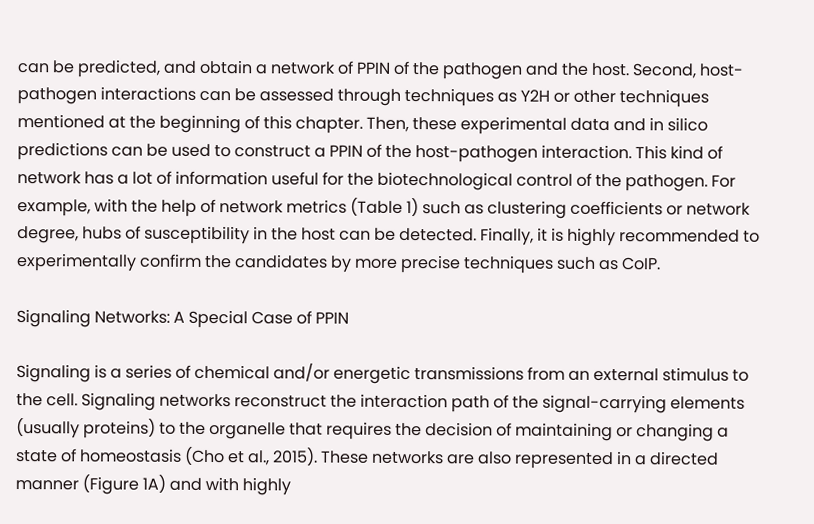can be predicted, and obtain a network of PPIN of the pathogen and the host. Second, host-pathogen interactions can be assessed through techniques as Y2H or other techniques mentioned at the beginning of this chapter. Then, these experimental data and in silico predictions can be used to construct a PPIN of the host-pathogen interaction. This kind of network has a lot of information useful for the biotechnological control of the pathogen. For example, with the help of network metrics (Table 1) such as clustering coefficients or network degree, hubs of susceptibility in the host can be detected. Finally, it is highly recommended to experimentally confirm the candidates by more precise techniques such as CoIP.

Signaling Networks: A Special Case of PPIN

Signaling is a series of chemical and/or energetic transmissions from an external stimulus to the cell. Signaling networks reconstruct the interaction path of the signal-carrying elements (usually proteins) to the organelle that requires the decision of maintaining or changing a state of homeostasis (Cho et al., 2015). These networks are also represented in a directed manner (Figure 1A) and with highly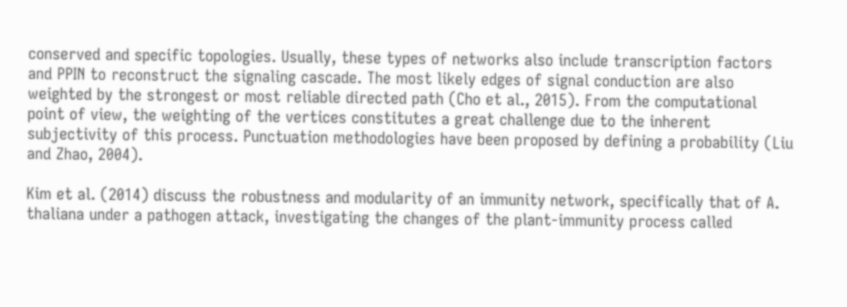conserved and specific topologies. Usually, these types of networks also include transcription factors and PPIN to reconstruct the signaling cascade. The most likely edges of signal conduction are also weighted by the strongest or most reliable directed path (Cho et al., 2015). From the computational point of view, the weighting of the vertices constitutes a great challenge due to the inherent subjectivity of this process. Punctuation methodologies have been proposed by defining a probability (Liu and Zhao, 2004).

Kim et al. (2014) discuss the robustness and modularity of an immunity network, specifically that of A. thaliana under a pathogen attack, investigating the changes of the plant-immunity process called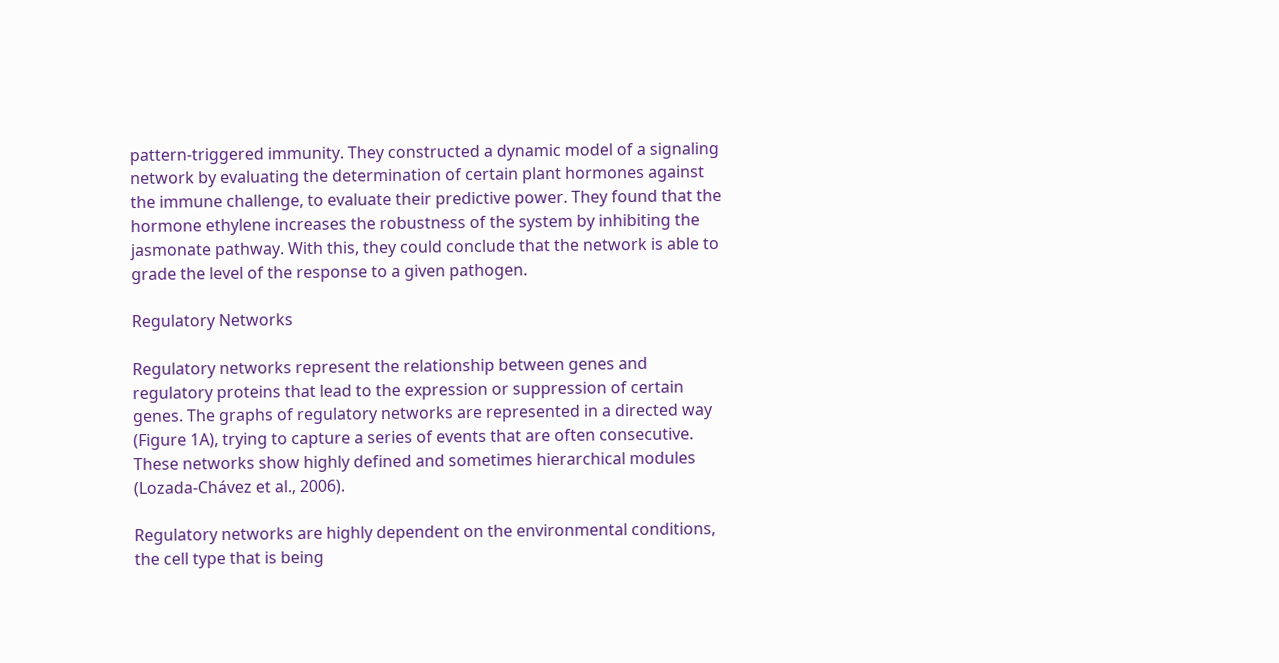pattern-triggered immunity. They constructed a dynamic model of a signaling network by evaluating the determination of certain plant hormones against the immune challenge, to evaluate their predictive power. They found that the hormone ethylene increases the robustness of the system by inhibiting the jasmonate pathway. With this, they could conclude that the network is able to grade the level of the response to a given pathogen.

Regulatory Networks

Regulatory networks represent the relationship between genes and regulatory proteins that lead to the expression or suppression of certain genes. The graphs of regulatory networks are represented in a directed way (Figure 1A), trying to capture a series of events that are often consecutive. These networks show highly defined and sometimes hierarchical modules (Lozada-Chávez et al., 2006).

Regulatory networks are highly dependent on the environmental conditions, the cell type that is being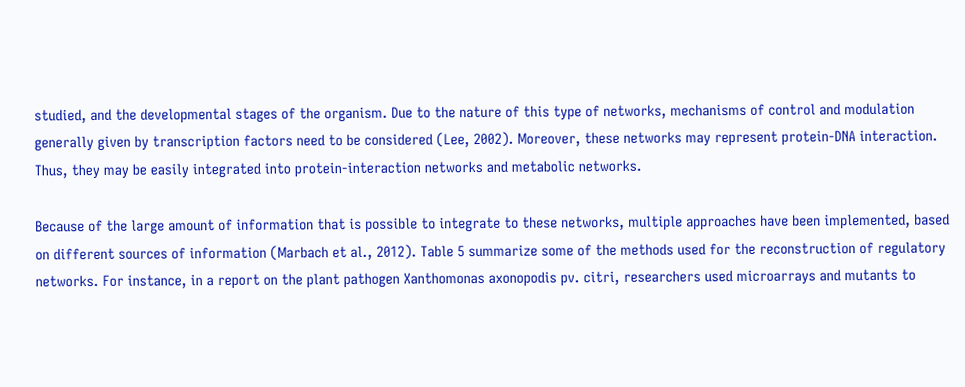studied, and the developmental stages of the organism. Due to the nature of this type of networks, mechanisms of control and modulation generally given by transcription factors need to be considered (Lee, 2002). Moreover, these networks may represent protein-DNA interaction. Thus, they may be easily integrated into protein-interaction networks and metabolic networks.

Because of the large amount of information that is possible to integrate to these networks, multiple approaches have been implemented, based on different sources of information (Marbach et al., 2012). Table 5 summarize some of the methods used for the reconstruction of regulatory networks. For instance, in a report on the plant pathogen Xanthomonas axonopodis pv. citri, researchers used microarrays and mutants to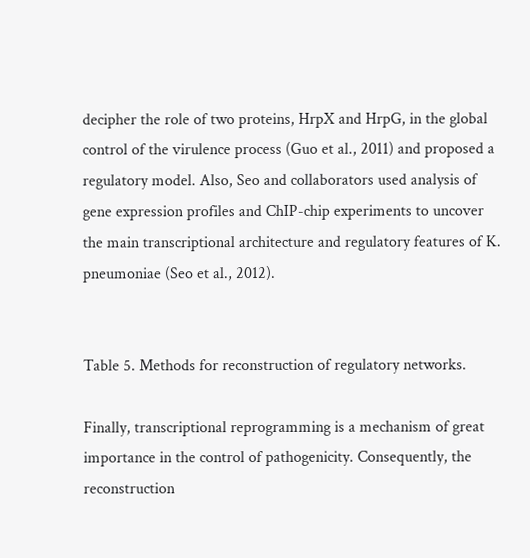decipher the role of two proteins, HrpX and HrpG, in the global control of the virulence process (Guo et al., 2011) and proposed a regulatory model. Also, Seo and collaborators used analysis of gene expression profiles and ChIP-chip experiments to uncover the main transcriptional architecture and regulatory features of K. pneumoniae (Seo et al., 2012).


Table 5. Methods for reconstruction of regulatory networks.

Finally, transcriptional reprogramming is a mechanism of great importance in the control of pathogenicity. Consequently, the reconstruction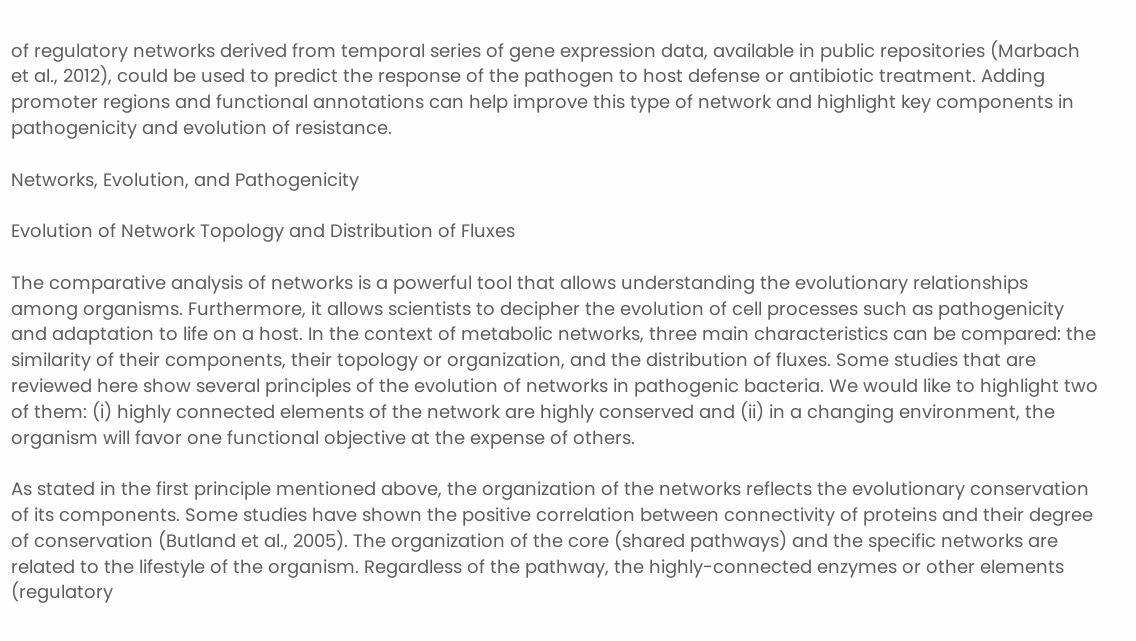of regulatory networks derived from temporal series of gene expression data, available in public repositories (Marbach et al., 2012), could be used to predict the response of the pathogen to host defense or antibiotic treatment. Adding promoter regions and functional annotations can help improve this type of network and highlight key components in pathogenicity and evolution of resistance.

Networks, Evolution, and Pathogenicity

Evolution of Network Topology and Distribution of Fluxes

The comparative analysis of networks is a powerful tool that allows understanding the evolutionary relationships among organisms. Furthermore, it allows scientists to decipher the evolution of cell processes such as pathogenicity and adaptation to life on a host. In the context of metabolic networks, three main characteristics can be compared: the similarity of their components, their topology or organization, and the distribution of fluxes. Some studies that are reviewed here show several principles of the evolution of networks in pathogenic bacteria. We would like to highlight two of them: (i) highly connected elements of the network are highly conserved and (ii) in a changing environment, the organism will favor one functional objective at the expense of others.

As stated in the first principle mentioned above, the organization of the networks reflects the evolutionary conservation of its components. Some studies have shown the positive correlation between connectivity of proteins and their degree of conservation (Butland et al., 2005). The organization of the core (shared pathways) and the specific networks are related to the lifestyle of the organism. Regardless of the pathway, the highly-connected enzymes or other elements (regulatory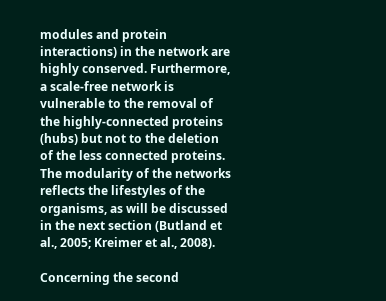modules and protein interactions) in the network are highly conserved. Furthermore, a scale-free network is vulnerable to the removal of the highly-connected proteins (hubs) but not to the deletion of the less connected proteins. The modularity of the networks reflects the lifestyles of the organisms, as will be discussed in the next section (Butland et al., 2005; Kreimer et al., 2008).

Concerning the second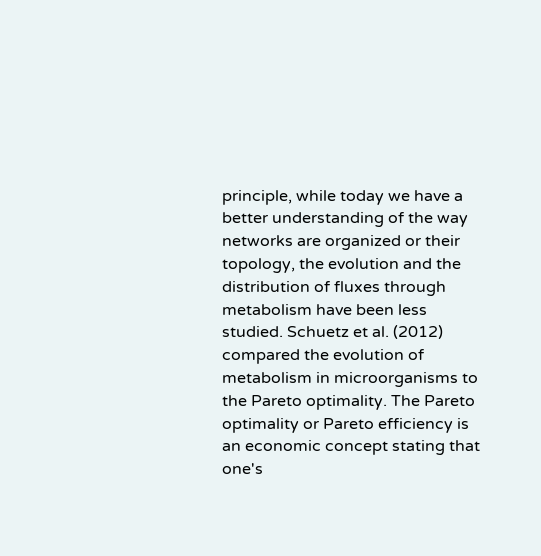principle, while today we have a better understanding of the way networks are organized or their topology, the evolution and the distribution of fluxes through metabolism have been less studied. Schuetz et al. (2012) compared the evolution of metabolism in microorganisms to the Pareto optimality. The Pareto optimality or Pareto efficiency is an economic concept stating that one's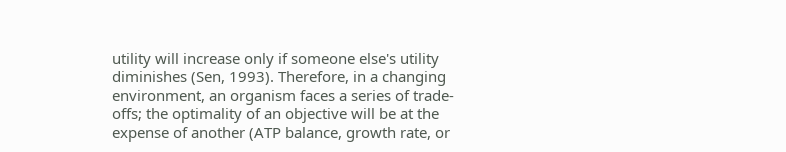utility will increase only if someone else's utility diminishes (Sen, 1993). Therefore, in a changing environment, an organism faces a series of trade-offs; the optimality of an objective will be at the expense of another (ATP balance, growth rate, or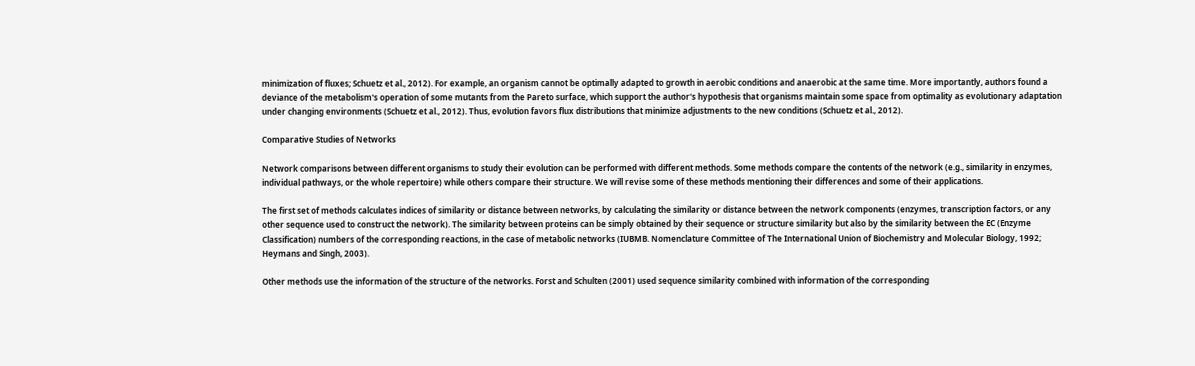minimization of fluxes; Schuetz et al., 2012). For example, an organism cannot be optimally adapted to growth in aerobic conditions and anaerobic at the same time. More importantly, authors found a deviance of the metabolism's operation of some mutants from the Pareto surface, which support the author's hypothesis that organisms maintain some space from optimality as evolutionary adaptation under changing environments (Schuetz et al., 2012). Thus, evolution favors flux distributions that minimize adjustments to the new conditions (Schuetz et al., 2012).

Comparative Studies of Networks

Network comparisons between different organisms to study their evolution can be performed with different methods. Some methods compare the contents of the network (e.g., similarity in enzymes, individual pathways, or the whole repertoire) while others compare their structure. We will revise some of these methods mentioning their differences and some of their applications.

The first set of methods calculates indices of similarity or distance between networks, by calculating the similarity or distance between the network components (enzymes, transcription factors, or any other sequence used to construct the network). The similarity between proteins can be simply obtained by their sequence or structure similarity but also by the similarity between the EC (Enzyme Classification) numbers of the corresponding reactions, in the case of metabolic networks (IUBMB. Nomenclature Committee of The International Union of Biochemistry and Molecular Biology, 1992; Heymans and Singh, 2003).

Other methods use the information of the structure of the networks. Forst and Schulten (2001) used sequence similarity combined with information of the corresponding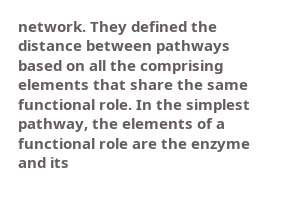network. They defined the distance between pathways based on all the comprising elements that share the same functional role. In the simplest pathway, the elements of a functional role are the enzyme and its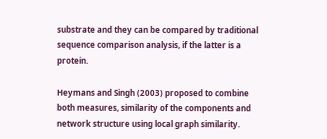substrate and they can be compared by traditional sequence comparison analysis, if the latter is a protein.

Heymans and Singh (2003) proposed to combine both measures, similarity of the components and network structure using local graph similarity.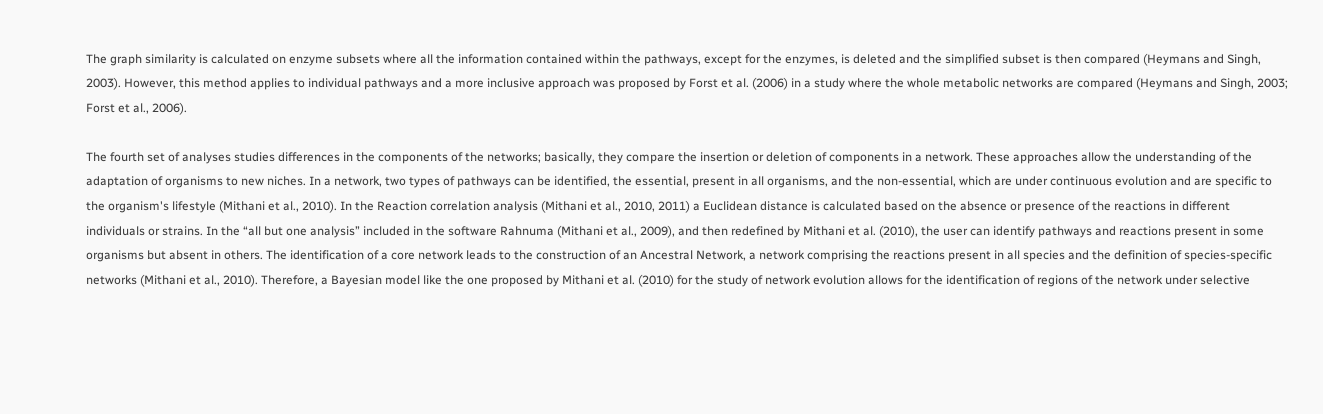The graph similarity is calculated on enzyme subsets where all the information contained within the pathways, except for the enzymes, is deleted and the simplified subset is then compared (Heymans and Singh, 2003). However, this method applies to individual pathways and a more inclusive approach was proposed by Forst et al. (2006) in a study where the whole metabolic networks are compared (Heymans and Singh, 2003; Forst et al., 2006).

The fourth set of analyses studies differences in the components of the networks; basically, they compare the insertion or deletion of components in a network. These approaches allow the understanding of the adaptation of organisms to new niches. In a network, two types of pathways can be identified, the essential, present in all organisms, and the non-essential, which are under continuous evolution and are specific to the organism's lifestyle (Mithani et al., 2010). In the Reaction correlation analysis (Mithani et al., 2010, 2011) a Euclidean distance is calculated based on the absence or presence of the reactions in different individuals or strains. In the “all but one analysis” included in the software Rahnuma (Mithani et al., 2009), and then redefined by Mithani et al. (2010), the user can identify pathways and reactions present in some organisms but absent in others. The identification of a core network leads to the construction of an Ancestral Network, a network comprising the reactions present in all species and the definition of species-specific networks (Mithani et al., 2010). Therefore, a Bayesian model like the one proposed by Mithani et al. (2010) for the study of network evolution allows for the identification of regions of the network under selective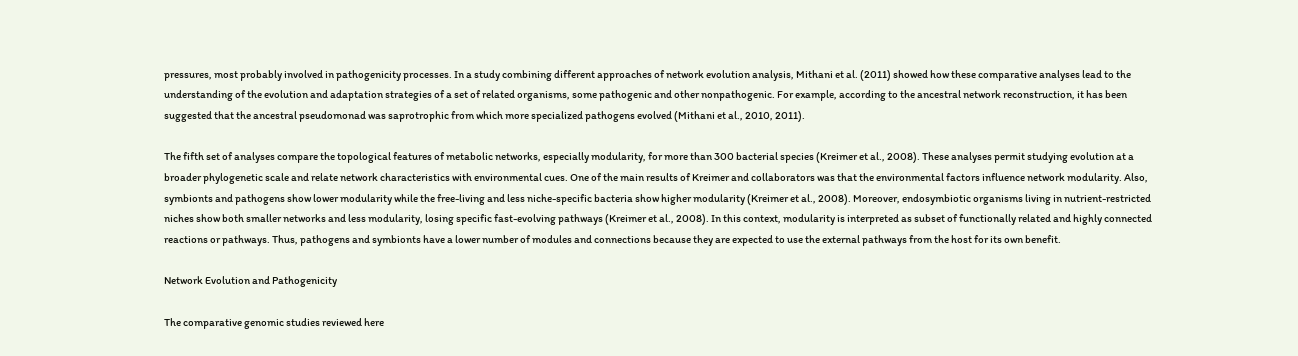pressures, most probably involved in pathogenicity processes. In a study combining different approaches of network evolution analysis, Mithani et al. (2011) showed how these comparative analyses lead to the understanding of the evolution and adaptation strategies of a set of related organisms, some pathogenic and other nonpathogenic. For example, according to the ancestral network reconstruction, it has been suggested that the ancestral pseudomonad was saprotrophic from which more specialized pathogens evolved (Mithani et al., 2010, 2011).

The fifth set of analyses compare the topological features of metabolic networks, especially modularity, for more than 300 bacterial species (Kreimer et al., 2008). These analyses permit studying evolution at a broader phylogenetic scale and relate network characteristics with environmental cues. One of the main results of Kreimer and collaborators was that the environmental factors influence network modularity. Also, symbionts and pathogens show lower modularity while the free-living and less niche-specific bacteria show higher modularity (Kreimer et al., 2008). Moreover, endosymbiotic organisms living in nutrient-restricted niches show both smaller networks and less modularity, losing specific fast-evolving pathways (Kreimer et al., 2008). In this context, modularity is interpreted as subset of functionally related and highly connected reactions or pathways. Thus, pathogens and symbionts have a lower number of modules and connections because they are expected to use the external pathways from the host for its own benefit.

Network Evolution and Pathogenicity

The comparative genomic studies reviewed here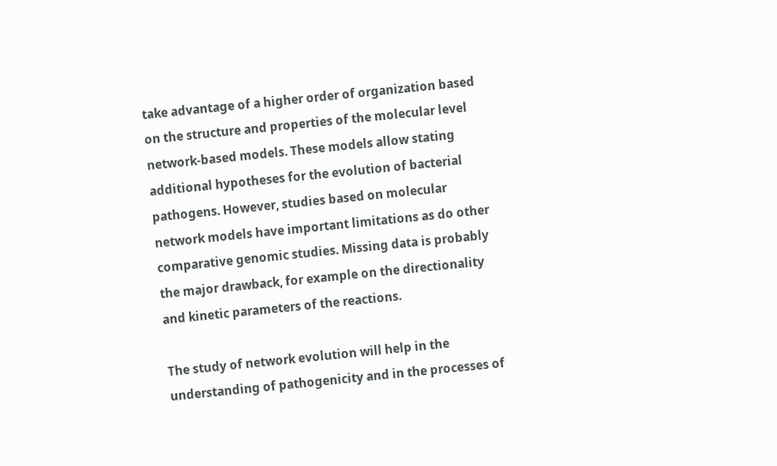take advantage of a higher order of organization based on the structure and properties of the molecular level network-based models. These models allow stating additional hypotheses for the evolution of bacterial pathogens. However, studies based on molecular network models have important limitations as do other comparative genomic studies. Missing data is probably the major drawback, for example on the directionality and kinetic parameters of the reactions.

The study of network evolution will help in the understanding of pathogenicity and in the processes of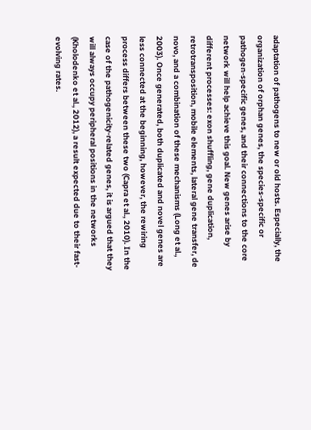adaptation of pathogens to new or old hosts. Especially, the organization of orphan genes, the species-specific or pathogen-specific genes, and their connections to the core network will help achieve this goal. New genes arise by different processes: exon shuffling, gene duplication, retrotransposition, mobile elements, lateral gene transfer, de novo, and a combination of these mechanisms (Long et al., 2003). Once generated, both duplicated and novel genes are less connected at the beginning, however, the rewiring process differs between these two (Capra et al., 2010). In the case of the pathogenicity-related genes, it is argued that they will always occupy peripheral positions in the networks (Kholodenko et al., 2012), a result expected due to their fast-evolving rates.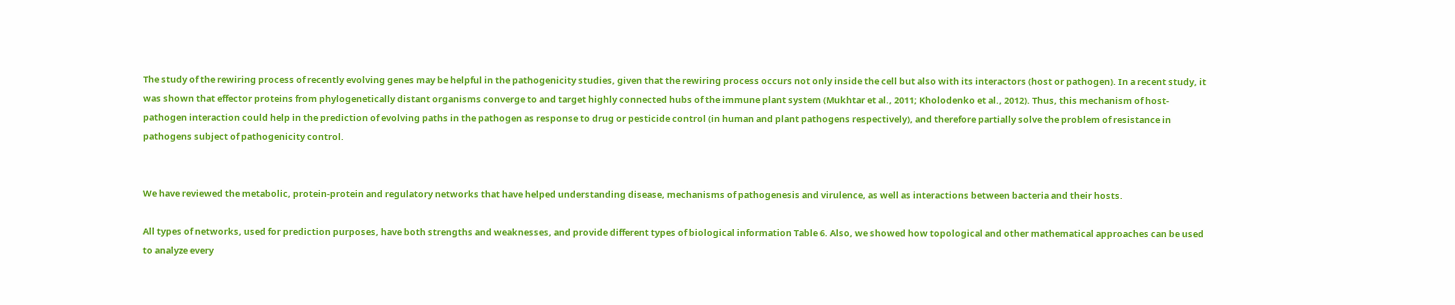The study of the rewiring process of recently evolving genes may be helpful in the pathogenicity studies, given that the rewiring process occurs not only inside the cell but also with its interactors (host or pathogen). In a recent study, it was shown that effector proteins from phylogenetically distant organisms converge to and target highly connected hubs of the immune plant system (Mukhtar et al., 2011; Kholodenko et al., 2012). Thus, this mechanism of host-pathogen interaction could help in the prediction of evolving paths in the pathogen as response to drug or pesticide control (in human and plant pathogens respectively), and therefore partially solve the problem of resistance in pathogens subject of pathogenicity control.


We have reviewed the metabolic, protein-protein and regulatory networks that have helped understanding disease, mechanisms of pathogenesis and virulence, as well as interactions between bacteria and their hosts.

All types of networks, used for prediction purposes, have both strengths and weaknesses, and provide different types of biological information Table 6. Also, we showed how topological and other mathematical approaches can be used to analyze every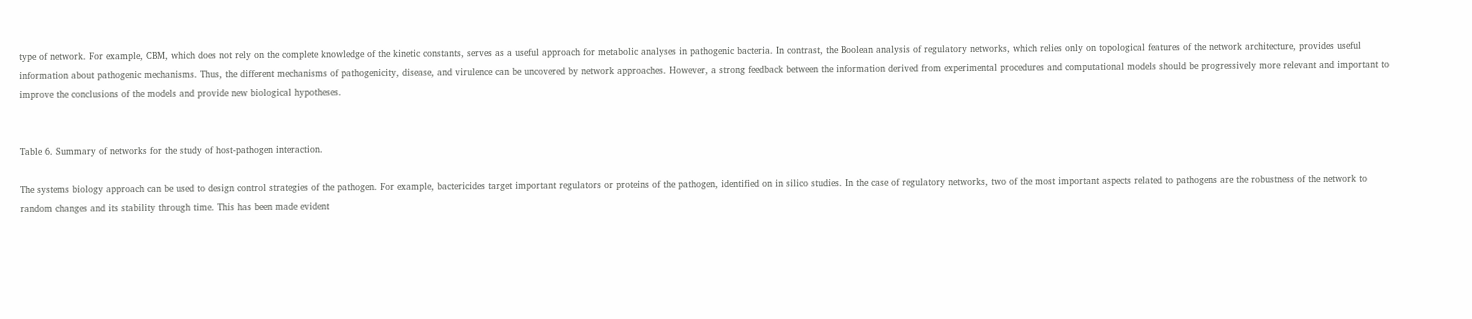type of network. For example, CBM, which does not rely on the complete knowledge of the kinetic constants, serves as a useful approach for metabolic analyses in pathogenic bacteria. In contrast, the Boolean analysis of regulatory networks, which relies only on topological features of the network architecture, provides useful information about pathogenic mechanisms. Thus, the different mechanisms of pathogenicity, disease, and virulence can be uncovered by network approaches. However, a strong feedback between the information derived from experimental procedures and computational models should be progressively more relevant and important to improve the conclusions of the models and provide new biological hypotheses.


Table 6. Summary of networks for the study of host-pathogen interaction.

The systems biology approach can be used to design control strategies of the pathogen. For example, bactericides target important regulators or proteins of the pathogen, identified on in silico studies. In the case of regulatory networks, two of the most important aspects related to pathogens are the robustness of the network to random changes and its stability through time. This has been made evident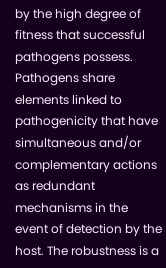by the high degree of fitness that successful pathogens possess. Pathogens share elements linked to pathogenicity that have simultaneous and/or complementary actions as redundant mechanisms in the event of detection by the host. The robustness is a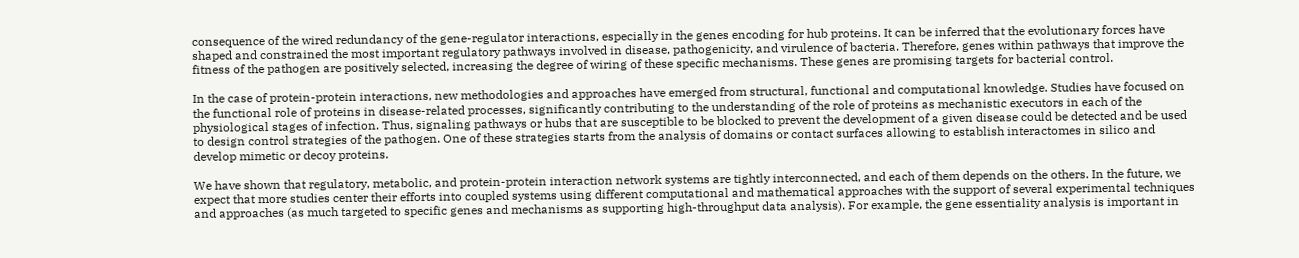consequence of the wired redundancy of the gene-regulator interactions, especially in the genes encoding for hub proteins. It can be inferred that the evolutionary forces have shaped and constrained the most important regulatory pathways involved in disease, pathogenicity, and virulence of bacteria. Therefore, genes within pathways that improve the fitness of the pathogen are positively selected, increasing the degree of wiring of these specific mechanisms. These genes are promising targets for bacterial control.

In the case of protein-protein interactions, new methodologies and approaches have emerged from structural, functional and computational knowledge. Studies have focused on the functional role of proteins in disease-related processes, significantly contributing to the understanding of the role of proteins as mechanistic executors in each of the physiological stages of infection. Thus, signaling pathways or hubs that are susceptible to be blocked to prevent the development of a given disease could be detected and be used to design control strategies of the pathogen. One of these strategies starts from the analysis of domains or contact surfaces allowing to establish interactomes in silico and develop mimetic or decoy proteins.

We have shown that regulatory, metabolic, and protein-protein interaction network systems are tightly interconnected, and each of them depends on the others. In the future, we expect that more studies center their efforts into coupled systems using different computational and mathematical approaches with the support of several experimental techniques and approaches (as much targeted to specific genes and mechanisms as supporting high-throughput data analysis). For example, the gene essentiality analysis is important in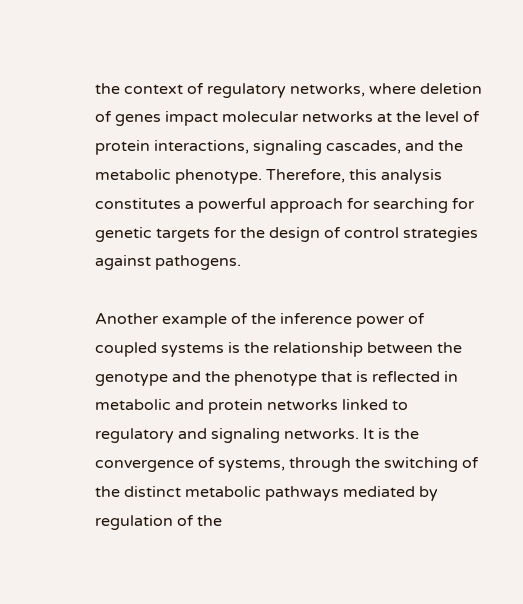the context of regulatory networks, where deletion of genes impact molecular networks at the level of protein interactions, signaling cascades, and the metabolic phenotype. Therefore, this analysis constitutes a powerful approach for searching for genetic targets for the design of control strategies against pathogens.

Another example of the inference power of coupled systems is the relationship between the genotype and the phenotype that is reflected in metabolic and protein networks linked to regulatory and signaling networks. It is the convergence of systems, through the switching of the distinct metabolic pathways mediated by regulation of the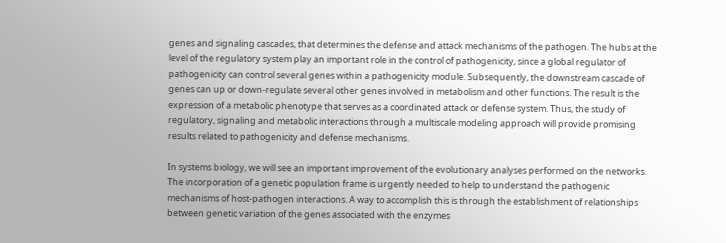genes and signaling cascades, that determines the defense and attack mechanisms of the pathogen. The hubs at the level of the regulatory system play an important role in the control of pathogenicity, since a global regulator of pathogenicity can control several genes within a pathogenicity module. Subsequently, the downstream cascade of genes can up or down-regulate several other genes involved in metabolism and other functions. The result is the expression of a metabolic phenotype that serves as a coordinated attack or defense system. Thus, the study of regulatory, signaling and metabolic interactions through a multiscale modeling approach will provide promising results related to pathogenicity and defense mechanisms.

In systems biology, we will see an important improvement of the evolutionary analyses performed on the networks. The incorporation of a genetic population frame is urgently needed to help to understand the pathogenic mechanisms of host-pathogen interactions. A way to accomplish this is through the establishment of relationships between genetic variation of the genes associated with the enzymes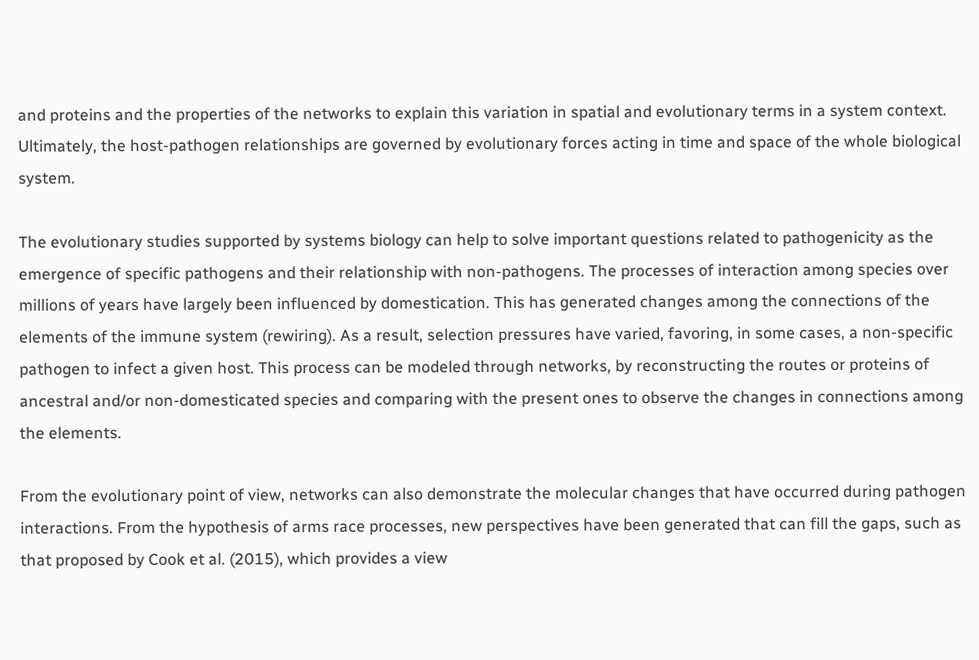and proteins and the properties of the networks to explain this variation in spatial and evolutionary terms in a system context. Ultimately, the host-pathogen relationships are governed by evolutionary forces acting in time and space of the whole biological system.

The evolutionary studies supported by systems biology can help to solve important questions related to pathogenicity as the emergence of specific pathogens and their relationship with non-pathogens. The processes of interaction among species over millions of years have largely been influenced by domestication. This has generated changes among the connections of the elements of the immune system (rewiring). As a result, selection pressures have varied, favoring, in some cases, a non-specific pathogen to infect a given host. This process can be modeled through networks, by reconstructing the routes or proteins of ancestral and/or non-domesticated species and comparing with the present ones to observe the changes in connections among the elements.

From the evolutionary point of view, networks can also demonstrate the molecular changes that have occurred during pathogen interactions. From the hypothesis of arms race processes, new perspectives have been generated that can fill the gaps, such as that proposed by Cook et al. (2015), which provides a view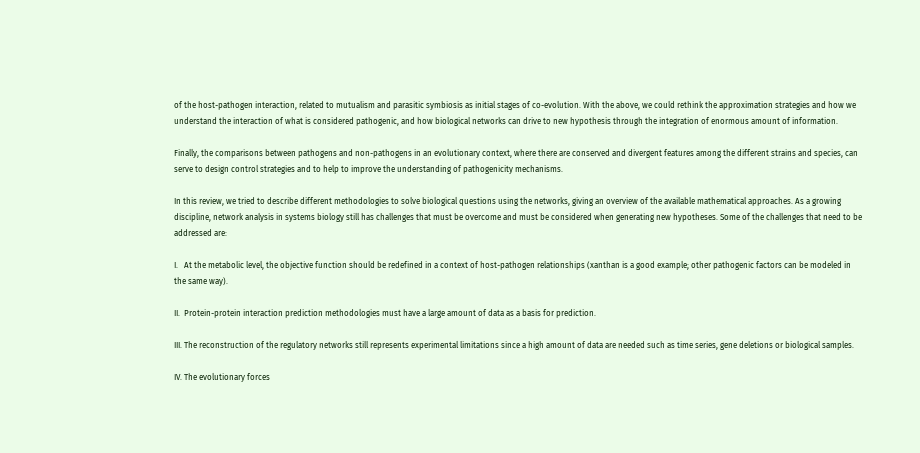of the host-pathogen interaction, related to mutualism and parasitic symbiosis as initial stages of co-evolution. With the above, we could rethink the approximation strategies and how we understand the interaction of what is considered pathogenic, and how biological networks can drive to new hypothesis through the integration of enormous amount of information.

Finally, the comparisons between pathogens and non-pathogens in an evolutionary context, where there are conserved and divergent features among the different strains and species, can serve to design control strategies and to help to improve the understanding of pathogenicity mechanisms.

In this review, we tried to describe different methodologies to solve biological questions using the networks, giving an overview of the available mathematical approaches. As a growing discipline, network analysis in systems biology still has challenges that must be overcome and must be considered when generating new hypotheses. Some of the challenges that need to be addressed are:

I.   At the metabolic level, the objective function should be redefined in a context of host-pathogen relationships (xanthan is a good example; other pathogenic factors can be modeled in the same way).

II.  Protein-protein interaction prediction methodologies must have a large amount of data as a basis for prediction.

III. The reconstruction of the regulatory networks still represents experimental limitations since a high amount of data are needed such as time series, gene deletions or biological samples.

IV. The evolutionary forces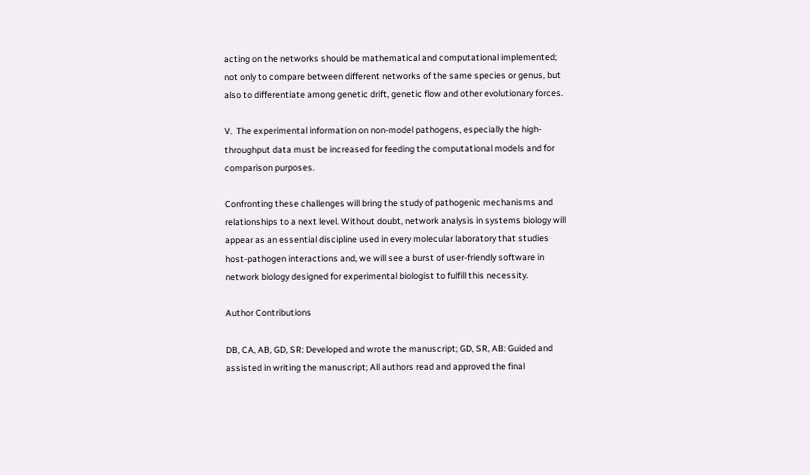acting on the networks should be mathematical and computational implemented; not only to compare between different networks of the same species or genus, but also to differentiate among genetic drift, genetic flow and other evolutionary forces.

V.  The experimental information on non-model pathogens, especially the high-throughput data must be increased for feeding the computational models and for comparison purposes.

Confronting these challenges will bring the study of pathogenic mechanisms and relationships to a next level. Without doubt, network analysis in systems biology will appear as an essential discipline used in every molecular laboratory that studies host-pathogen interactions and, we will see a burst of user-friendly software in network biology designed for experimental biologist to fulfill this necessity.

Author Contributions

DB, CA, AB, GD, SR: Developed and wrote the manuscript; GD, SR, AB: Guided and assisted in writing the manuscript; All authors read and approved the final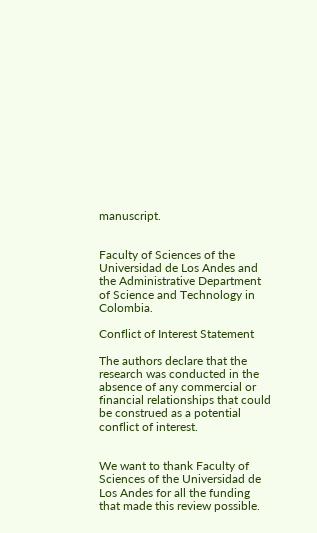manuscript.


Faculty of Sciences of the Universidad de Los Andes and the Administrative Department of Science and Technology in Colombia.

Conflict of Interest Statement

The authors declare that the research was conducted in the absence of any commercial or financial relationships that could be construed as a potential conflict of interest.


We want to thank Faculty of Sciences of the Universidad de Los Andes for all the funding that made this review possible.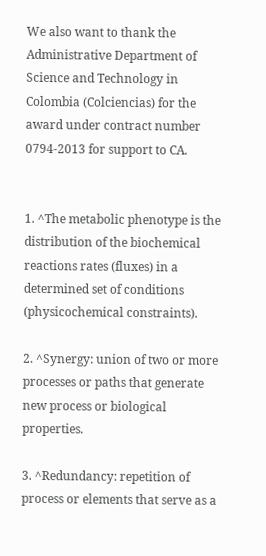We also want to thank the Administrative Department of Science and Technology in Colombia (Colciencias) for the award under contract number 0794-2013 for support to CA.


1. ^The metabolic phenotype is the distribution of the biochemical reactions rates (fluxes) in a determined set of conditions (physicochemical constraints).

2. ^Synergy: union of two or more processes or paths that generate new process or biological properties.

3. ^Redundancy: repetition of process or elements that serve as a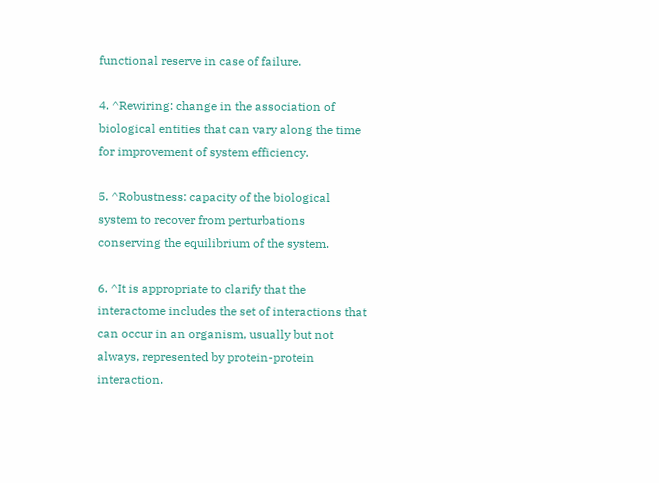functional reserve in case of failure.

4. ^Rewiring: change in the association of biological entities that can vary along the time for improvement of system efficiency.

5. ^Robustness: capacity of the biological system to recover from perturbations conserving the equilibrium of the system.

6. ^It is appropriate to clarify that the interactome includes the set of interactions that can occur in an organism, usually but not always, represented by protein-protein interaction.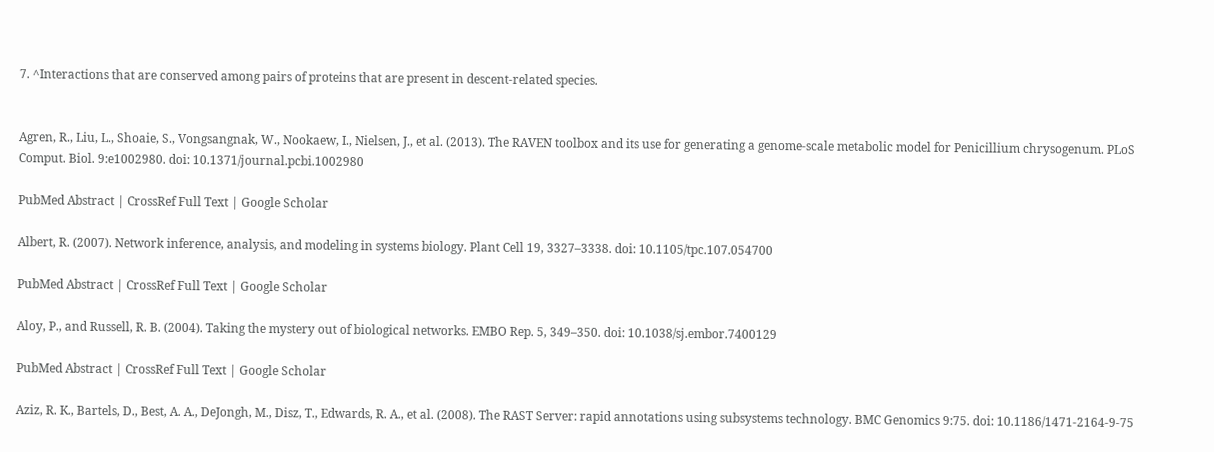7. ^Interactions that are conserved among pairs of proteins that are present in descent-related species.


Agren, R., Liu, L., Shoaie, S., Vongsangnak, W., Nookaew, I., Nielsen, J., et al. (2013). The RAVEN toolbox and its use for generating a genome-scale metabolic model for Penicillium chrysogenum. PLoS Comput. Biol. 9:e1002980. doi: 10.1371/journal.pcbi.1002980

PubMed Abstract | CrossRef Full Text | Google Scholar

Albert, R. (2007). Network inference, analysis, and modeling in systems biology. Plant Cell 19, 3327–3338. doi: 10.1105/tpc.107.054700

PubMed Abstract | CrossRef Full Text | Google Scholar

Aloy, P., and Russell, R. B. (2004). Taking the mystery out of biological networks. EMBO Rep. 5, 349–350. doi: 10.1038/sj.embor.7400129

PubMed Abstract | CrossRef Full Text | Google Scholar

Aziz, R. K., Bartels, D., Best, A. A., DeJongh, M., Disz, T., Edwards, R. A., et al. (2008). The RAST Server: rapid annotations using subsystems technology. BMC Genomics 9:75. doi: 10.1186/1471-2164-9-75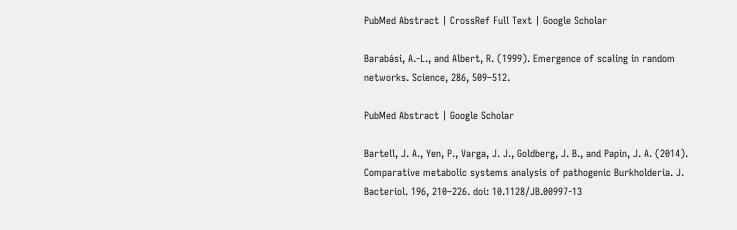PubMed Abstract | CrossRef Full Text | Google Scholar

Barabási, A.-L., and Albert, R. (1999). Emergence of scaling in random networks. Science, 286, 509–512.

PubMed Abstract | Google Scholar

Bartell, J. A., Yen, P., Varga, J. J., Goldberg, J. B., and Papin, J. A. (2014). Comparative metabolic systems analysis of pathogenic Burkholderia. J. Bacteriol. 196, 210–226. doi: 10.1128/JB.00997-13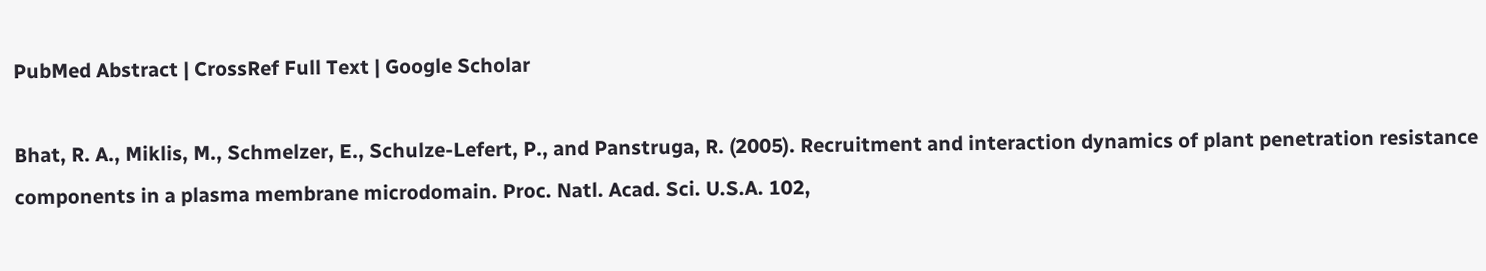PubMed Abstract | CrossRef Full Text | Google Scholar

Bhat, R. A., Miklis, M., Schmelzer, E., Schulze-Lefert, P., and Panstruga, R. (2005). Recruitment and interaction dynamics of plant penetration resistance components in a plasma membrane microdomain. Proc. Natl. Acad. Sci. U.S.A. 102,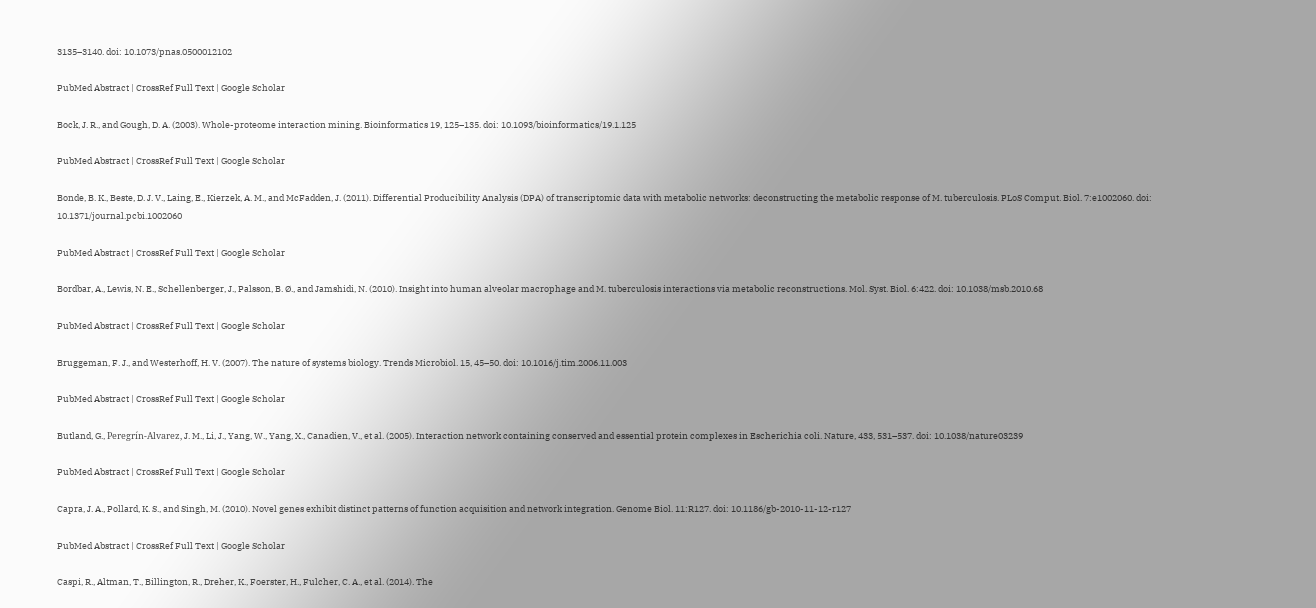3135–3140. doi: 10.1073/pnas.0500012102

PubMed Abstract | CrossRef Full Text | Google Scholar

Bock, J. R., and Gough, D. A. (2003). Whole-proteome interaction mining. Bioinformatics 19, 125–135. doi: 10.1093/bioinformatics/19.1.125

PubMed Abstract | CrossRef Full Text | Google Scholar

Bonde, B. K., Beste, D. J. V., Laing, E., Kierzek, A. M., and McFadden, J. (2011). Differential Producibility Analysis (DPA) of transcriptomic data with metabolic networks: deconstructing the metabolic response of M. tuberculosis. PLoS Comput. Biol. 7:e1002060. doi: 10.1371/journal.pcbi.1002060

PubMed Abstract | CrossRef Full Text | Google Scholar

Bordbar, A., Lewis, N. E., Schellenberger, J., Palsson, B. Ø., and Jamshidi, N. (2010). Insight into human alveolar macrophage and M. tuberculosis interactions via metabolic reconstructions. Mol. Syst. Biol. 6:422. doi: 10.1038/msb.2010.68

PubMed Abstract | CrossRef Full Text | Google Scholar

Bruggeman, F. J., and Westerhoff, H. V. (2007). The nature of systems biology. Trends Microbiol. 15, 45–50. doi: 10.1016/j.tim.2006.11.003

PubMed Abstract | CrossRef Full Text | Google Scholar

Butland, G., Peregrín-Alvarez, J. M., Li, J., Yang, W., Yang, X., Canadien, V., et al. (2005). Interaction network containing conserved and essential protein complexes in Escherichia coli. Nature, 433, 531–537. doi: 10.1038/nature03239

PubMed Abstract | CrossRef Full Text | Google Scholar

Capra, J. A., Pollard, K. S., and Singh, M. (2010). Novel genes exhibit distinct patterns of function acquisition and network integration. Genome Biol. 11:R127. doi: 10.1186/gb-2010-11-12-r127

PubMed Abstract | CrossRef Full Text | Google Scholar

Caspi, R., Altman, T., Billington, R., Dreher, K., Foerster, H., Fulcher, C. A., et al. (2014). The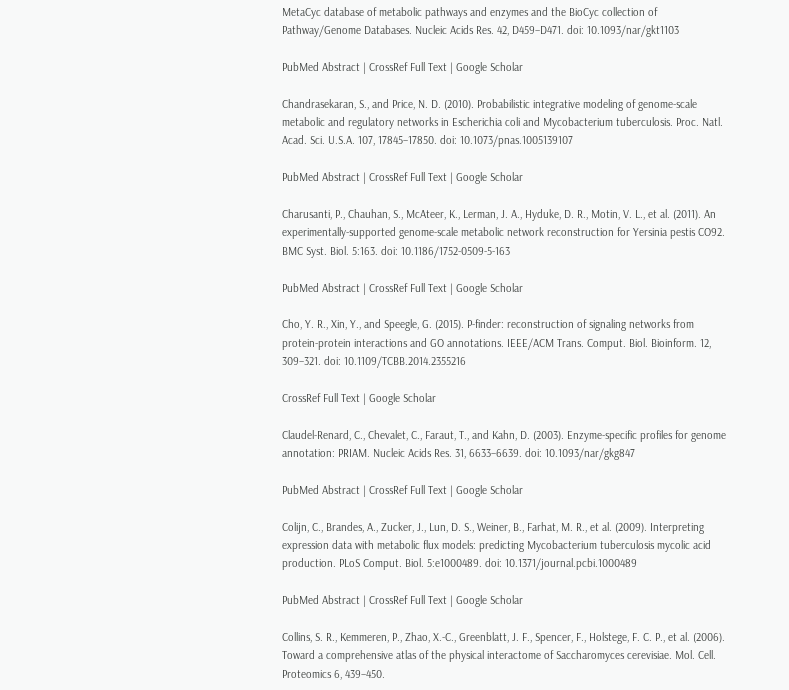MetaCyc database of metabolic pathways and enzymes and the BioCyc collection of Pathway/Genome Databases. Nucleic Acids Res. 42, D459–D471. doi: 10.1093/nar/gkt1103

PubMed Abstract | CrossRef Full Text | Google Scholar

Chandrasekaran, S., and Price, N. D. (2010). Probabilistic integrative modeling of genome-scale metabolic and regulatory networks in Escherichia coli and Mycobacterium tuberculosis. Proc. Natl. Acad. Sci. U.S.A. 107, 17845–17850. doi: 10.1073/pnas.1005139107

PubMed Abstract | CrossRef Full Text | Google Scholar

Charusanti, P., Chauhan, S., McAteer, K., Lerman, J. A., Hyduke, D. R., Motin, V. L., et al. (2011). An experimentally-supported genome-scale metabolic network reconstruction for Yersinia pestis CO92. BMC Syst. Biol. 5:163. doi: 10.1186/1752-0509-5-163

PubMed Abstract | CrossRef Full Text | Google Scholar

Cho, Y. R., Xin, Y., and Speegle, G. (2015). P-finder: reconstruction of signaling networks from protein-protein interactions and GO annotations. IEEE/ACM Trans. Comput. Biol. Bioinform. 12, 309–321. doi: 10.1109/TCBB.2014.2355216

CrossRef Full Text | Google Scholar

Claudel-Renard, C., Chevalet, C., Faraut, T., and Kahn, D. (2003). Enzyme-specific profiles for genome annotation: PRIAM. Nucleic Acids Res. 31, 6633–6639. doi: 10.1093/nar/gkg847

PubMed Abstract | CrossRef Full Text | Google Scholar

Colijn, C., Brandes, A., Zucker, J., Lun, D. S., Weiner, B., Farhat, M. R., et al. (2009). Interpreting expression data with metabolic flux models: predicting Mycobacterium tuberculosis mycolic acid production. PLoS Comput. Biol. 5:e1000489. doi: 10.1371/journal.pcbi.1000489

PubMed Abstract | CrossRef Full Text | Google Scholar

Collins, S. R., Kemmeren, P., Zhao, X.-C., Greenblatt, J. F., Spencer, F., Holstege, F. C. P., et al. (2006). Toward a comprehensive atlas of the physical interactome of Saccharomyces cerevisiae. Mol. Cell. Proteomics 6, 439–450.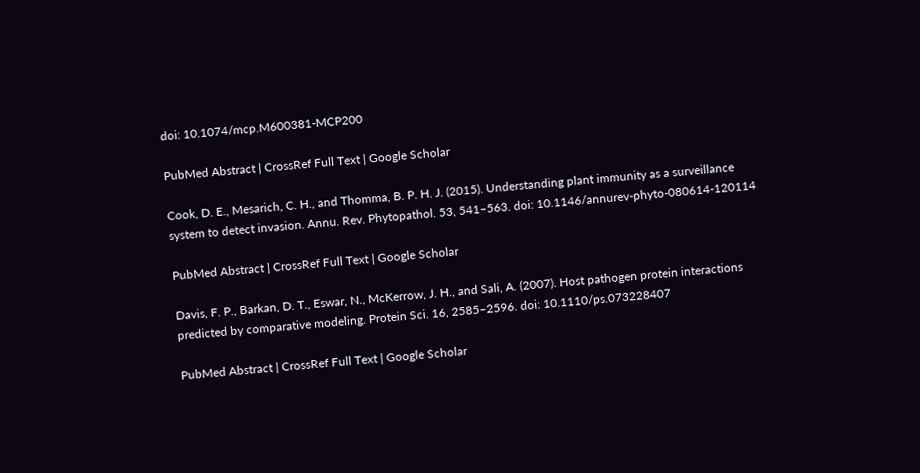doi: 10.1074/mcp.M600381-MCP200

PubMed Abstract | CrossRef Full Text | Google Scholar

Cook, D. E., Mesarich, C. H., and Thomma, B. P. H. J. (2015). Understanding plant immunity as a surveillance system to detect invasion. Annu. Rev. Phytopathol. 53, 541–563. doi: 10.1146/annurev-phyto-080614-120114

PubMed Abstract | CrossRef Full Text | Google Scholar

Davis, F. P., Barkan, D. T., Eswar, N., McKerrow, J. H., and Sali, A. (2007). Host pathogen protein interactions predicted by comparative modeling. Protein Sci. 16, 2585–2596. doi: 10.1110/ps.073228407

PubMed Abstract | CrossRef Full Text | Google Scholar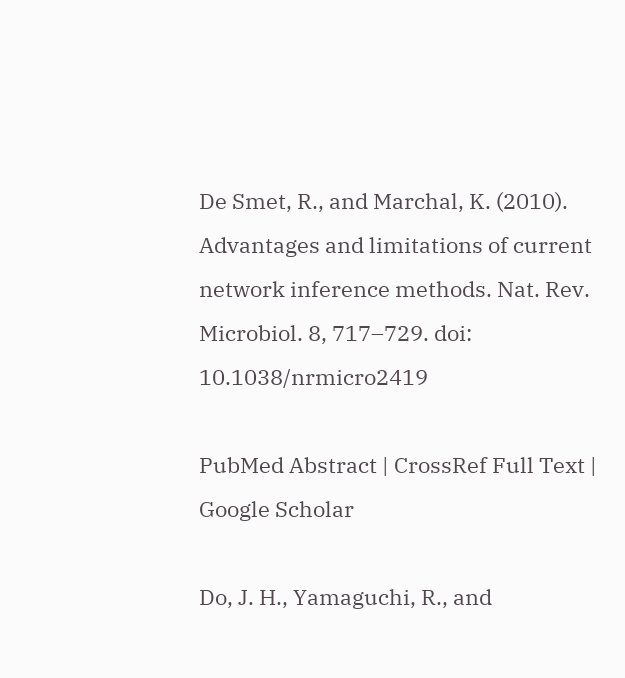De Smet, R., and Marchal, K. (2010). Advantages and limitations of current network inference methods. Nat. Rev. Microbiol. 8, 717–729. doi: 10.1038/nrmicro2419

PubMed Abstract | CrossRef Full Text | Google Scholar

Do, J. H., Yamaguchi, R., and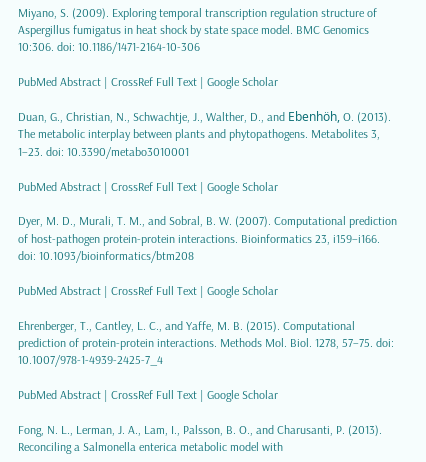Miyano, S. (2009). Exploring temporal transcription regulation structure of Aspergillus fumigatus in heat shock by state space model. BMC Genomics 10:306. doi: 10.1186/1471-2164-10-306

PubMed Abstract | CrossRef Full Text | Google Scholar

Duan, G., Christian, N., Schwachtje, J., Walther, D., and Ebenhöh, O. (2013). The metabolic interplay between plants and phytopathogens. Metabolites 3, 1–23. doi: 10.3390/metabo3010001

PubMed Abstract | CrossRef Full Text | Google Scholar

Dyer, M. D., Murali, T. M., and Sobral, B. W. (2007). Computational prediction of host-pathogen protein-protein interactions. Bioinformatics 23, i159–i166. doi: 10.1093/bioinformatics/btm208

PubMed Abstract | CrossRef Full Text | Google Scholar

Ehrenberger, T., Cantley, L. C., and Yaffe, M. B. (2015). Computational prediction of protein-protein interactions. Methods Mol. Biol. 1278, 57–75. doi: 10.1007/978-1-4939-2425-7_4

PubMed Abstract | CrossRef Full Text | Google Scholar

Fong, N. L., Lerman, J. A., Lam, I., Palsson, B. O., and Charusanti, P. (2013). Reconciling a Salmonella enterica metabolic model with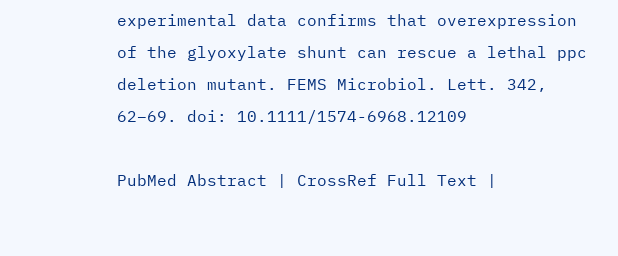experimental data confirms that overexpression of the glyoxylate shunt can rescue a lethal ppc deletion mutant. FEMS Microbiol. Lett. 342, 62–69. doi: 10.1111/1574-6968.12109

PubMed Abstract | CrossRef Full Text |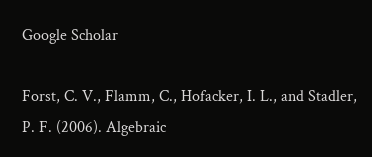Google Scholar

Forst, C. V., Flamm, C., Hofacker, I. L., and Stadler, P. F. (2006). Algebraic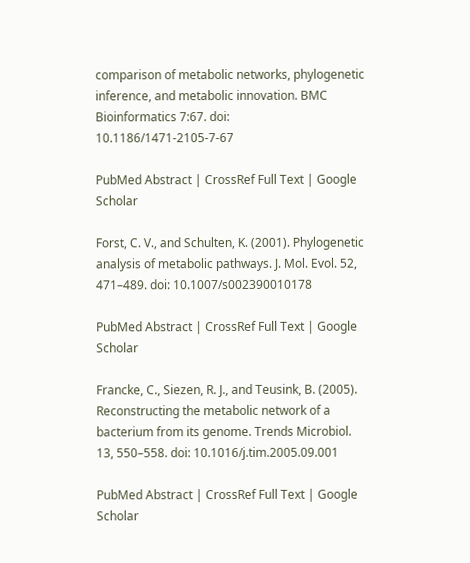comparison of metabolic networks, phylogenetic inference, and metabolic innovation. BMC Bioinformatics 7:67. doi: 10.1186/1471-2105-7-67

PubMed Abstract | CrossRef Full Text | Google Scholar

Forst, C. V., and Schulten, K. (2001). Phylogenetic analysis of metabolic pathways. J. Mol. Evol. 52, 471–489. doi: 10.1007/s002390010178

PubMed Abstract | CrossRef Full Text | Google Scholar

Francke, C., Siezen, R. J., and Teusink, B. (2005). Reconstructing the metabolic network of a bacterium from its genome. Trends Microbiol. 13, 550–558. doi: 10.1016/j.tim.2005.09.001

PubMed Abstract | CrossRef Full Text | Google Scholar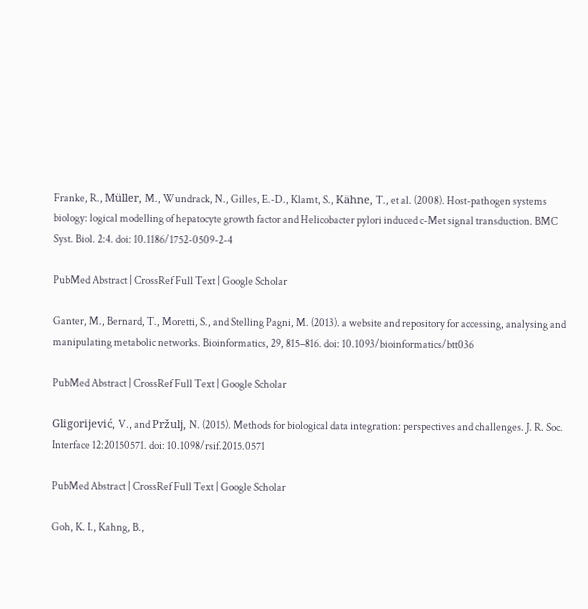Franke, R., Müller, M., Wundrack, N., Gilles, E.-D., Klamt, S., Kähne, T., et al. (2008). Host-pathogen systems biology: logical modelling of hepatocyte growth factor and Helicobacter pylori induced c-Met signal transduction. BMC Syst. Biol. 2:4. doi: 10.1186/1752-0509-2-4

PubMed Abstract | CrossRef Full Text | Google Scholar

Ganter, M., Bernard, T., Moretti, S., and Stelling Pagni, M. (2013). a website and repository for accessing, analysing and manipulating metabolic networks. Bioinformatics, 29, 815–816. doi: 10.1093/bioinformatics/btt036

PubMed Abstract | CrossRef Full Text | Google Scholar

Gligorijević, V., and Pržulj, N. (2015). Methods for biological data integration: perspectives and challenges. J. R. Soc. Interface 12:20150571. doi: 10.1098/rsif.2015.0571

PubMed Abstract | CrossRef Full Text | Google Scholar

Goh, K. I., Kahng, B.,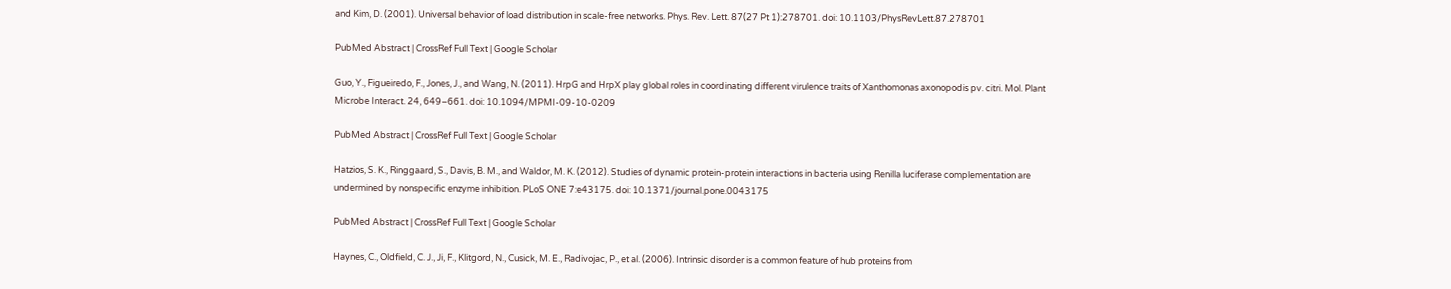and Kim, D. (2001). Universal behavior of load distribution in scale-free networks. Phys. Rev. Lett. 87(27 Pt 1):278701. doi: 10.1103/PhysRevLett.87.278701

PubMed Abstract | CrossRef Full Text | Google Scholar

Guo, Y., Figueiredo, F., Jones, J., and Wang, N. (2011). HrpG and HrpX play global roles in coordinating different virulence traits of Xanthomonas axonopodis pv. citri. Mol. Plant Microbe Interact. 24, 649–661. doi: 10.1094/MPMI-09-10-0209

PubMed Abstract | CrossRef Full Text | Google Scholar

Hatzios, S. K., Ringgaard, S., Davis, B. M., and Waldor, M. K. (2012). Studies of dynamic protein-protein interactions in bacteria using Renilla luciferase complementation are undermined by nonspecific enzyme inhibition. PLoS ONE 7:e43175. doi: 10.1371/journal.pone.0043175

PubMed Abstract | CrossRef Full Text | Google Scholar

Haynes, C., Oldfield, C. J., Ji, F., Klitgord, N., Cusick, M. E., Radivojac, P., et al. (2006). Intrinsic disorder is a common feature of hub proteins from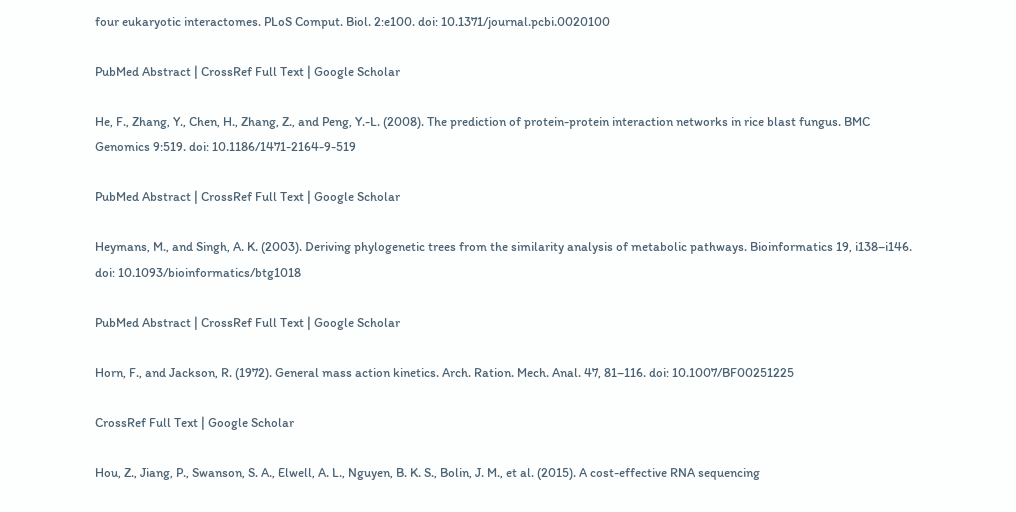four eukaryotic interactomes. PLoS Comput. Biol. 2:e100. doi: 10.1371/journal.pcbi.0020100

PubMed Abstract | CrossRef Full Text | Google Scholar

He, F., Zhang, Y., Chen, H., Zhang, Z., and Peng, Y.-L. (2008). The prediction of protein-protein interaction networks in rice blast fungus. BMC Genomics 9:519. doi: 10.1186/1471-2164-9-519

PubMed Abstract | CrossRef Full Text | Google Scholar

Heymans, M., and Singh, A. K. (2003). Deriving phylogenetic trees from the similarity analysis of metabolic pathways. Bioinformatics 19, i138–i146. doi: 10.1093/bioinformatics/btg1018

PubMed Abstract | CrossRef Full Text | Google Scholar

Horn, F., and Jackson, R. (1972). General mass action kinetics. Arch. Ration. Mech. Anal. 47, 81–116. doi: 10.1007/BF00251225

CrossRef Full Text | Google Scholar

Hou, Z., Jiang, P., Swanson, S. A., Elwell, A. L., Nguyen, B. K. S., Bolin, J. M., et al. (2015). A cost-effective RNA sequencing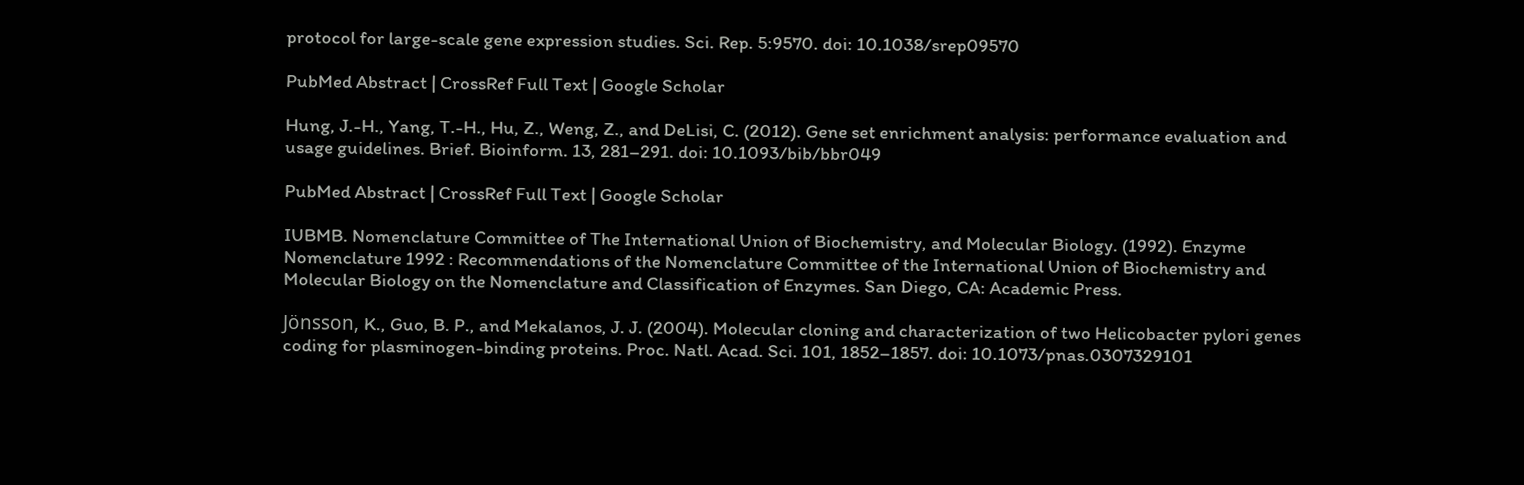protocol for large-scale gene expression studies. Sci. Rep. 5:9570. doi: 10.1038/srep09570

PubMed Abstract | CrossRef Full Text | Google Scholar

Hung, J.-H., Yang, T.-H., Hu, Z., Weng, Z., and DeLisi, C. (2012). Gene set enrichment analysis: performance evaluation and usage guidelines. Brief. Bioinform. 13, 281–291. doi: 10.1093/bib/bbr049

PubMed Abstract | CrossRef Full Text | Google Scholar

IUBMB. Nomenclature Committee of The International Union of Biochemistry, and Molecular Biology. (1992). Enzyme Nomenclature 1992 : Recommendations of the Nomenclature Committee of the International Union of Biochemistry and Molecular Biology on the Nomenclature and Classification of Enzymes. San Diego, CA: Academic Press.

Jönsson, K., Guo, B. P., and Mekalanos, J. J. (2004). Molecular cloning and characterization of two Helicobacter pylori genes coding for plasminogen-binding proteins. Proc. Natl. Acad. Sci. 101, 1852–1857. doi: 10.1073/pnas.0307329101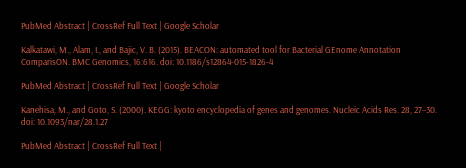PubMed Abstract | CrossRef Full Text | Google Scholar

Kalkatawi, M., Alam, I., and Bajic, V. B. (2015). BEACON: automated tool for Bacterial GEnome Annotation ComparisON. BMC Genomics, 16:616. doi: 10.1186/s12864-015-1826-4

PubMed Abstract | CrossRef Full Text | Google Scholar

Kanehisa, M., and Goto, S. (2000). KEGG: kyoto encyclopedia of genes and genomes. Nucleic Acids Res. 28, 27–30. doi: 10.1093/nar/28.1.27

PubMed Abstract | CrossRef Full Text |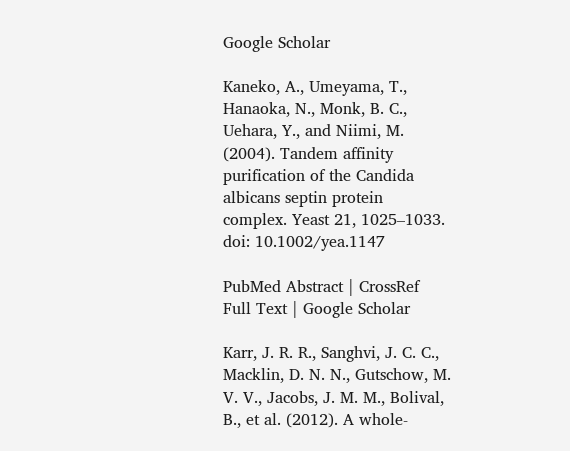Google Scholar

Kaneko, A., Umeyama, T., Hanaoka, N., Monk, B. C., Uehara, Y., and Niimi, M. (2004). Tandem affinity purification of the Candida albicans septin protein complex. Yeast 21, 1025–1033. doi: 10.1002/yea.1147

PubMed Abstract | CrossRef Full Text | Google Scholar

Karr, J. R. R., Sanghvi, J. C. C., Macklin, D. N. N., Gutschow, M. V. V., Jacobs, J. M. M., Bolival, B., et al. (2012). A whole-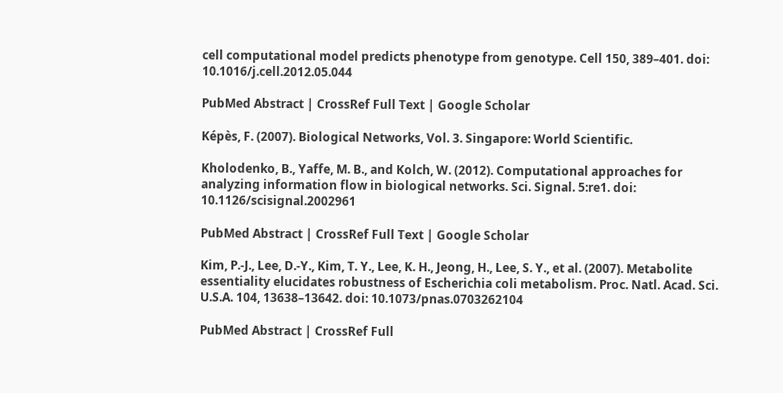cell computational model predicts phenotype from genotype. Cell 150, 389–401. doi: 10.1016/j.cell.2012.05.044

PubMed Abstract | CrossRef Full Text | Google Scholar

Képès, F. (2007). Biological Networks, Vol. 3. Singapore: World Scientific.

Kholodenko, B., Yaffe, M. B., and Kolch, W. (2012). Computational approaches for analyzing information flow in biological networks. Sci. Signal. 5:re1. doi: 10.1126/scisignal.2002961

PubMed Abstract | CrossRef Full Text | Google Scholar

Kim, P.-J., Lee, D.-Y., Kim, T. Y., Lee, K. H., Jeong, H., Lee, S. Y., et al. (2007). Metabolite essentiality elucidates robustness of Escherichia coli metabolism. Proc. Natl. Acad. Sci. U.S.A. 104, 13638–13642. doi: 10.1073/pnas.0703262104

PubMed Abstract | CrossRef Full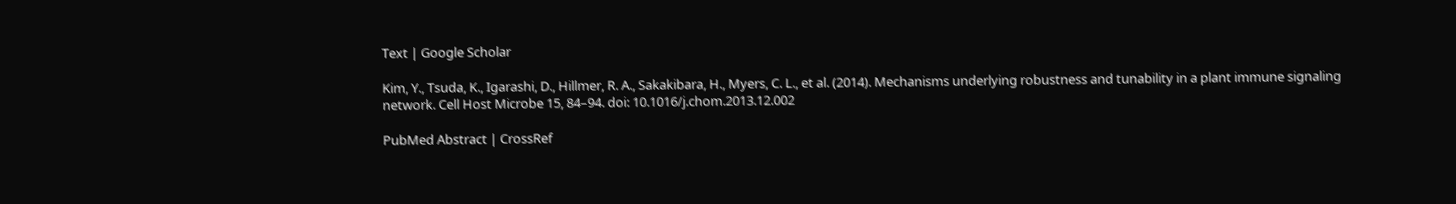Text | Google Scholar

Kim, Y., Tsuda, K., Igarashi, D., Hillmer, R. A., Sakakibara, H., Myers, C. L., et al. (2014). Mechanisms underlying robustness and tunability in a plant immune signaling network. Cell Host Microbe 15, 84–94. doi: 10.1016/j.chom.2013.12.002

PubMed Abstract | CrossRef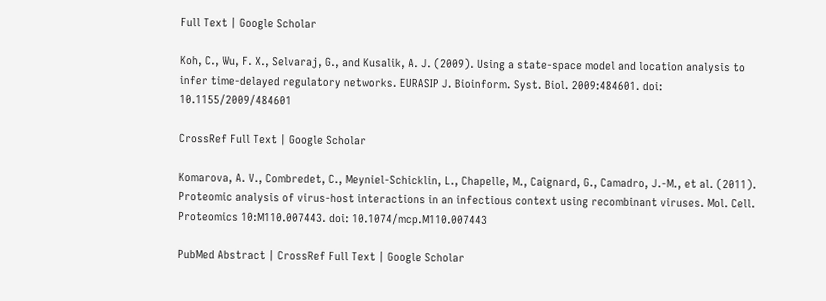Full Text | Google Scholar

Koh, C., Wu, F. X., Selvaraj, G., and Kusalik, A. J. (2009). Using a state-space model and location analysis to infer time-delayed regulatory networks. EURASIP J. Bioinform. Syst. Biol. 2009:484601. doi: 10.1155/2009/484601

CrossRef Full Text | Google Scholar

Komarova, A. V., Combredet, C., Meyniel-Schicklin, L., Chapelle, M., Caignard, G., Camadro, J.-M., et al. (2011). Proteomic analysis of virus-host interactions in an infectious context using recombinant viruses. Mol. Cell. Proteomics 10:M110.007443. doi: 10.1074/mcp.M110.007443

PubMed Abstract | CrossRef Full Text | Google Scholar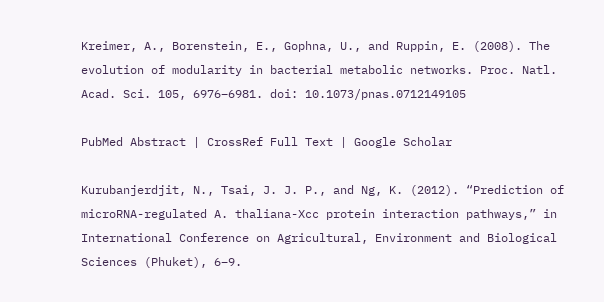Kreimer, A., Borenstein, E., Gophna, U., and Ruppin, E. (2008). The evolution of modularity in bacterial metabolic networks. Proc. Natl. Acad. Sci. 105, 6976–6981. doi: 10.1073/pnas.0712149105

PubMed Abstract | CrossRef Full Text | Google Scholar

Kurubanjerdjit, N., Tsai, J. J. P., and Ng, K. (2012). “Prediction of microRNA-regulated A. thaliana-Xcc protein interaction pathways,” in International Conference on Agricultural, Environment and Biological Sciences (Phuket), 6–9.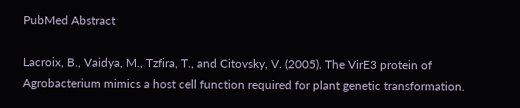PubMed Abstract

Lacroix, B., Vaidya, M., Tzfira, T., and Citovsky, V. (2005). The VirE3 protein of Agrobacterium mimics a host cell function required for plant genetic transformation.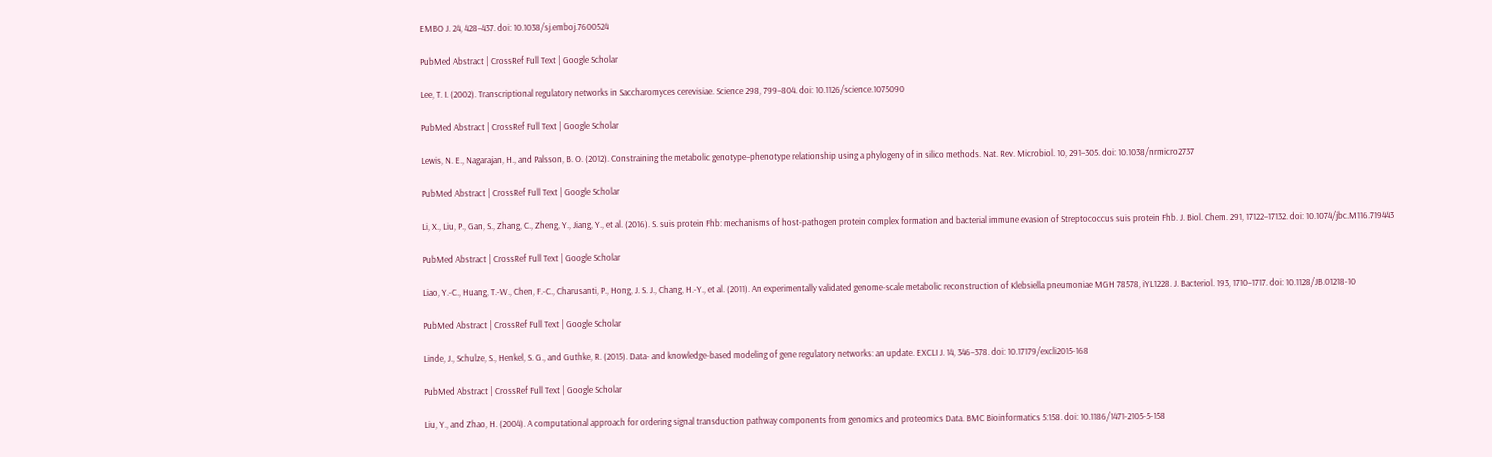EMBO J. 24, 428–437. doi: 10.1038/sj.emboj.7600524

PubMed Abstract | CrossRef Full Text | Google Scholar

Lee, T. I. (2002). Transcriptional regulatory networks in Saccharomyces cerevisiae. Science 298, 799–804. doi: 10.1126/science.1075090

PubMed Abstract | CrossRef Full Text | Google Scholar

Lewis, N. E., Nagarajan, H., and Palsson, B. O. (2012). Constraining the metabolic genotype–phenotype relationship using a phylogeny of in silico methods. Nat. Rev. Microbiol. 10, 291–305. doi: 10.1038/nrmicro2737

PubMed Abstract | CrossRef Full Text | Google Scholar

Li, X., Liu, P., Gan, S., Zhang, C., Zheng, Y., Jiang, Y., et al. (2016). S. suis protein Fhb: mechanisms of host-pathogen protein complex formation and bacterial immune evasion of Streptococcus suis protein Fhb. J. Biol. Chem. 291, 17122–17132. doi: 10.1074/jbc.M116.719443

PubMed Abstract | CrossRef Full Text | Google Scholar

Liao, Y.-C., Huang, T.-W., Chen, F.-C., Charusanti, P., Hong, J. S. J., Chang, H.-Y., et al. (2011). An experimentally validated genome-scale metabolic reconstruction of Klebsiella pneumoniae MGH 78578, iYL1228. J. Bacteriol. 193, 1710–1717. doi: 10.1128/JB.01218-10

PubMed Abstract | CrossRef Full Text | Google Scholar

Linde, J., Schulze, S., Henkel, S. G., and Guthke, R. (2015). Data- and knowledge-based modeling of gene regulatory networks: an update. EXCLI J. 14, 346–378. doi: 10.17179/excli2015-168

PubMed Abstract | CrossRef Full Text | Google Scholar

Liu, Y., and Zhao, H. (2004). A computational approach for ordering signal transduction pathway components from genomics and proteomics Data. BMC Bioinformatics 5:158. doi: 10.1186/1471-2105-5-158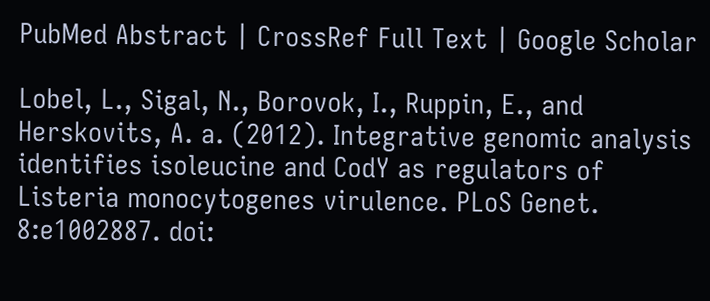PubMed Abstract | CrossRef Full Text | Google Scholar

Lobel, L., Sigal, N., Borovok, I., Ruppin, E., and Herskovits, A. a. (2012). Integrative genomic analysis identifies isoleucine and CodY as regulators of Listeria monocytogenes virulence. PLoS Genet. 8:e1002887. doi: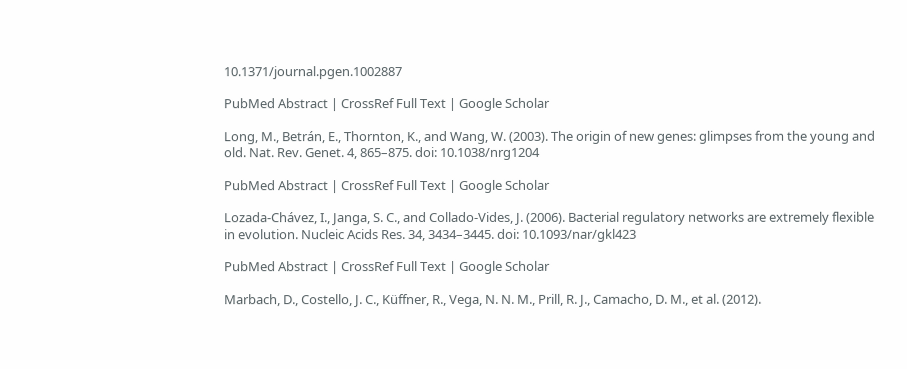10.1371/journal.pgen.1002887

PubMed Abstract | CrossRef Full Text | Google Scholar

Long, M., Betrán, E., Thornton, K., and Wang, W. (2003). The origin of new genes: glimpses from the young and old. Nat. Rev. Genet. 4, 865–875. doi: 10.1038/nrg1204

PubMed Abstract | CrossRef Full Text | Google Scholar

Lozada-Chávez, I., Janga, S. C., and Collado-Vides, J. (2006). Bacterial regulatory networks are extremely flexible in evolution. Nucleic Acids Res. 34, 3434–3445. doi: 10.1093/nar/gkl423

PubMed Abstract | CrossRef Full Text | Google Scholar

Marbach, D., Costello, J. C., Küffner, R., Vega, N. N. M., Prill, R. J., Camacho, D. M., et al. (2012).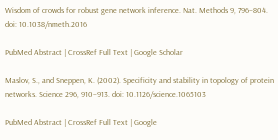Wisdom of crowds for robust gene network inference. Nat. Methods 9, 796–804. doi: 10.1038/nmeth.2016

PubMed Abstract | CrossRef Full Text | Google Scholar

Maslov, S., and Sneppen, K. (2002). Specificity and stability in topology of protein networks. Science 296, 910–913. doi: 10.1126/science.1065103

PubMed Abstract | CrossRef Full Text | Google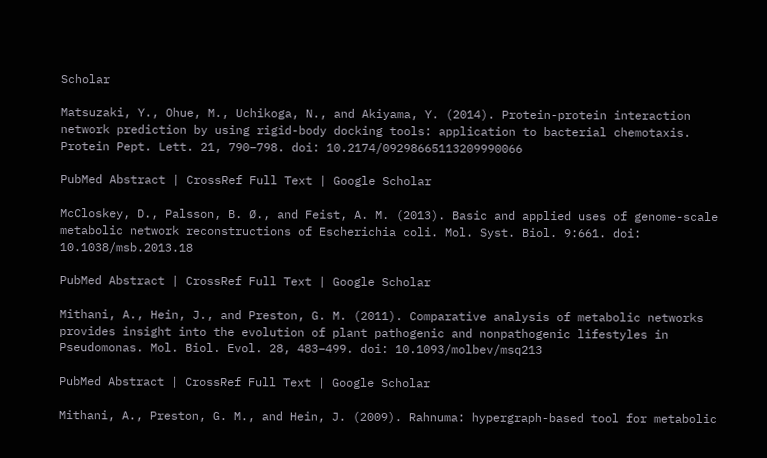Scholar

Matsuzaki, Y., Ohue, M., Uchikoga, N., and Akiyama, Y. (2014). Protein-protein interaction network prediction by using rigid-body docking tools: application to bacterial chemotaxis. Protein Pept. Lett. 21, 790–798. doi: 10.2174/09298665113209990066

PubMed Abstract | CrossRef Full Text | Google Scholar

McCloskey, D., Palsson, B. Ø., and Feist, A. M. (2013). Basic and applied uses of genome-scale metabolic network reconstructions of Escherichia coli. Mol. Syst. Biol. 9:661. doi: 10.1038/msb.2013.18

PubMed Abstract | CrossRef Full Text | Google Scholar

Mithani, A., Hein, J., and Preston, G. M. (2011). Comparative analysis of metabolic networks provides insight into the evolution of plant pathogenic and nonpathogenic lifestyles in Pseudomonas. Mol. Biol. Evol. 28, 483–499. doi: 10.1093/molbev/msq213

PubMed Abstract | CrossRef Full Text | Google Scholar

Mithani, A., Preston, G. M., and Hein, J. (2009). Rahnuma: hypergraph-based tool for metabolic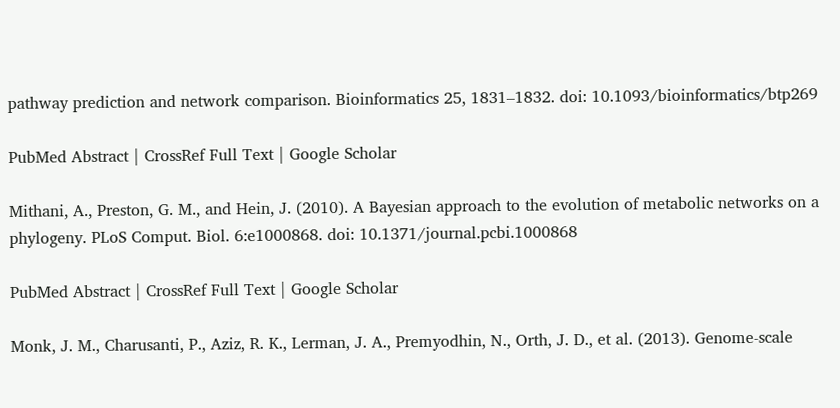pathway prediction and network comparison. Bioinformatics 25, 1831–1832. doi: 10.1093/bioinformatics/btp269

PubMed Abstract | CrossRef Full Text | Google Scholar

Mithani, A., Preston, G. M., and Hein, J. (2010). A Bayesian approach to the evolution of metabolic networks on a phylogeny. PLoS Comput. Biol. 6:e1000868. doi: 10.1371/journal.pcbi.1000868

PubMed Abstract | CrossRef Full Text | Google Scholar

Monk, J. M., Charusanti, P., Aziz, R. K., Lerman, J. A., Premyodhin, N., Orth, J. D., et al. (2013). Genome-scale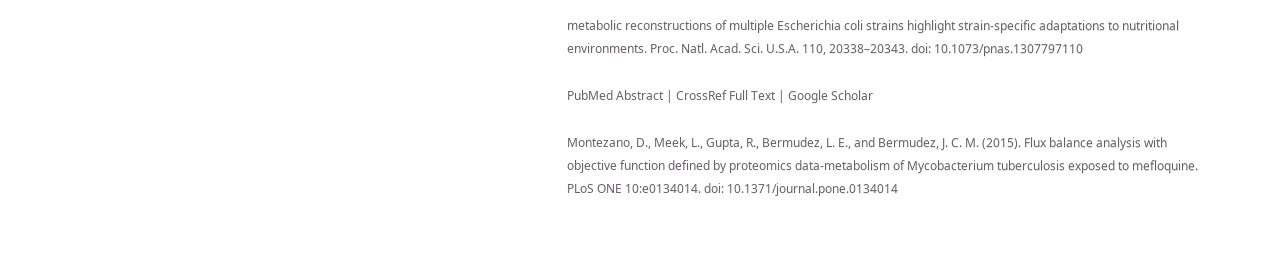metabolic reconstructions of multiple Escherichia coli strains highlight strain-specific adaptations to nutritional environments. Proc. Natl. Acad. Sci. U.S.A. 110, 20338–20343. doi: 10.1073/pnas.1307797110

PubMed Abstract | CrossRef Full Text | Google Scholar

Montezano, D., Meek, L., Gupta, R., Bermudez, L. E., and Bermudez, J. C. M. (2015). Flux balance analysis with objective function defined by proteomics data-metabolism of Mycobacterium tuberculosis exposed to mefloquine. PLoS ONE 10:e0134014. doi: 10.1371/journal.pone.0134014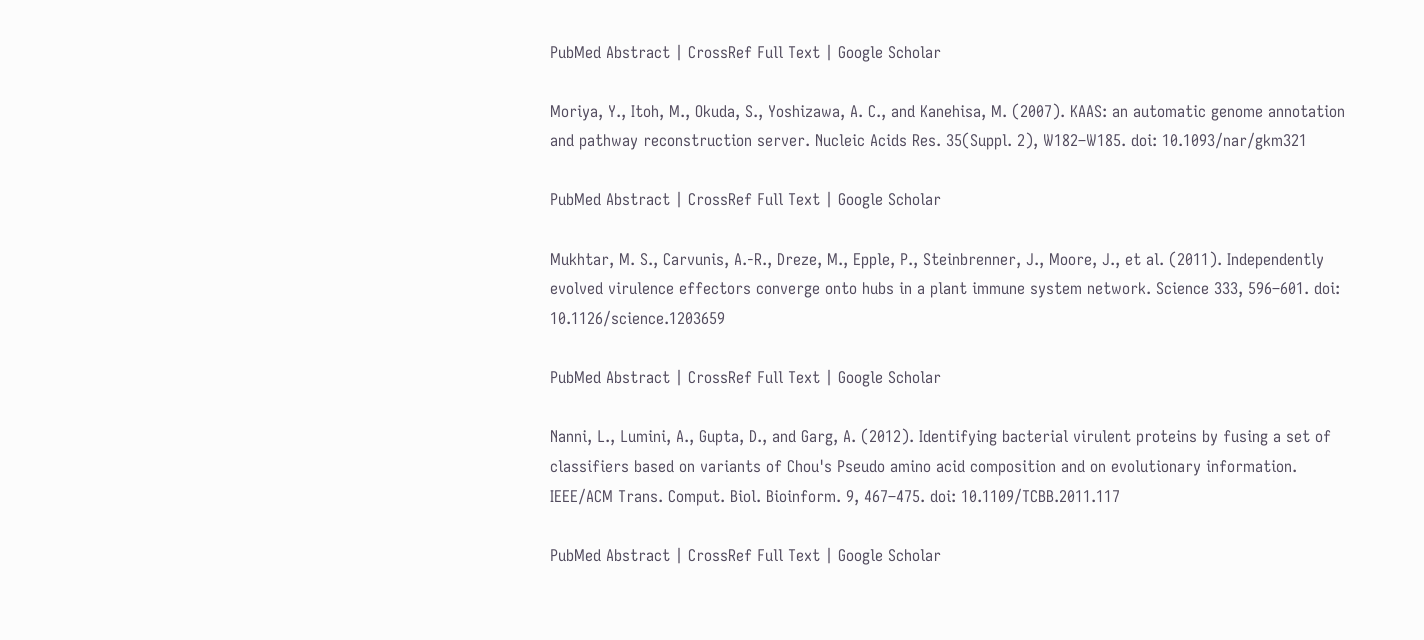PubMed Abstract | CrossRef Full Text | Google Scholar

Moriya, Y., Itoh, M., Okuda, S., Yoshizawa, A. C., and Kanehisa, M. (2007). KAAS: an automatic genome annotation and pathway reconstruction server. Nucleic Acids Res. 35(Suppl. 2), W182–W185. doi: 10.1093/nar/gkm321

PubMed Abstract | CrossRef Full Text | Google Scholar

Mukhtar, M. S., Carvunis, A.-R., Dreze, M., Epple, P., Steinbrenner, J., Moore, J., et al. (2011). Independently evolved virulence effectors converge onto hubs in a plant immune system network. Science 333, 596–601. doi: 10.1126/science.1203659

PubMed Abstract | CrossRef Full Text | Google Scholar

Nanni, L., Lumini, A., Gupta, D., and Garg, A. (2012). Identifying bacterial virulent proteins by fusing a set of classifiers based on variants of Chou's Pseudo amino acid composition and on evolutionary information. IEEE/ACM Trans. Comput. Biol. Bioinform. 9, 467–475. doi: 10.1109/TCBB.2011.117

PubMed Abstract | CrossRef Full Text | Google Scholar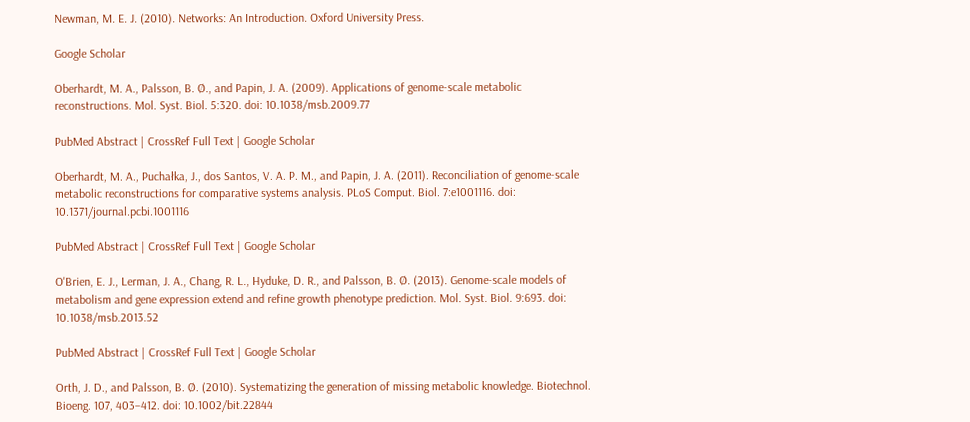Newman, M. E. J. (2010). Networks: An Introduction. Oxford University Press.

Google Scholar

Oberhardt, M. A., Palsson, B. Ø., and Papin, J. A. (2009). Applications of genome-scale metabolic reconstructions. Mol. Syst. Biol. 5:320. doi: 10.1038/msb.2009.77

PubMed Abstract | CrossRef Full Text | Google Scholar

Oberhardt, M. A., Puchałka, J., dos Santos, V. A. P. M., and Papin, J. A. (2011). Reconciliation of genome-scale metabolic reconstructions for comparative systems analysis. PLoS Comput. Biol. 7:e1001116. doi: 10.1371/journal.pcbi.1001116

PubMed Abstract | CrossRef Full Text | Google Scholar

O'Brien, E. J., Lerman, J. A., Chang, R. L., Hyduke, D. R., and Palsson, B. Ø. (2013). Genome-scale models of metabolism and gene expression extend and refine growth phenotype prediction. Mol. Syst. Biol. 9:693. doi: 10.1038/msb.2013.52

PubMed Abstract | CrossRef Full Text | Google Scholar

Orth, J. D., and Palsson, B. Ø. (2010). Systematizing the generation of missing metabolic knowledge. Biotechnol. Bioeng. 107, 403–412. doi: 10.1002/bit.22844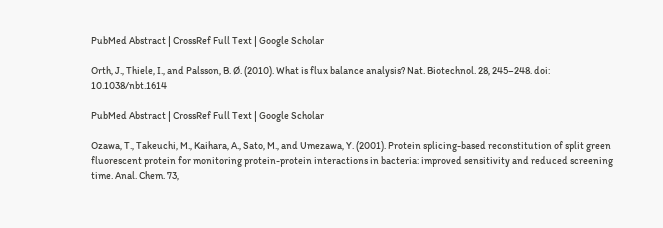PubMed Abstract | CrossRef Full Text | Google Scholar

Orth, J., Thiele, I., and Palsson, B. Ø. (2010). What is flux balance analysis? Nat. Biotechnol. 28, 245–248. doi: 10.1038/nbt.1614

PubMed Abstract | CrossRef Full Text | Google Scholar

Ozawa, T., Takeuchi, M., Kaihara, A., Sato, M., and Umezawa, Y. (2001). Protein splicing-based reconstitution of split green fluorescent protein for monitoring protein-protein interactions in bacteria: improved sensitivity and reduced screening time. Anal. Chem. 73,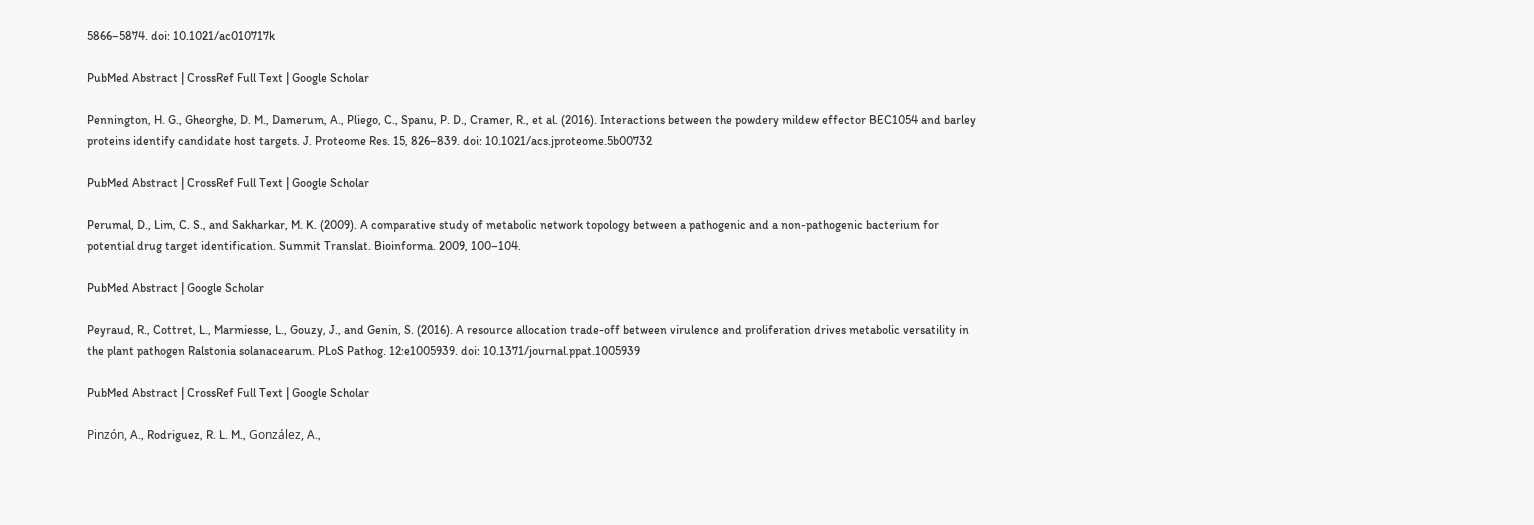5866–5874. doi: 10.1021/ac010717k

PubMed Abstract | CrossRef Full Text | Google Scholar

Pennington, H. G., Gheorghe, D. M., Damerum, A., Pliego, C., Spanu, P. D., Cramer, R., et al. (2016). Interactions between the powdery mildew effector BEC1054 and barley proteins identify candidate host targets. J. Proteome Res. 15, 826–839. doi: 10.1021/acs.jproteome.5b00732

PubMed Abstract | CrossRef Full Text | Google Scholar

Perumal, D., Lim, C. S., and Sakharkar, M. K. (2009). A comparative study of metabolic network topology between a pathogenic and a non-pathogenic bacterium for potential drug target identification. Summit Translat. Bioinforma. 2009, 100–104.

PubMed Abstract | Google Scholar

Peyraud, R., Cottret, L., Marmiesse, L., Gouzy, J., and Genin, S. (2016). A resource allocation trade-off between virulence and proliferation drives metabolic versatility in the plant pathogen Ralstonia solanacearum. PLoS Pathog. 12:e1005939. doi: 10.1371/journal.ppat.1005939

PubMed Abstract | CrossRef Full Text | Google Scholar

Pinzón, A., Rodriguez, R. L. M., González, A.,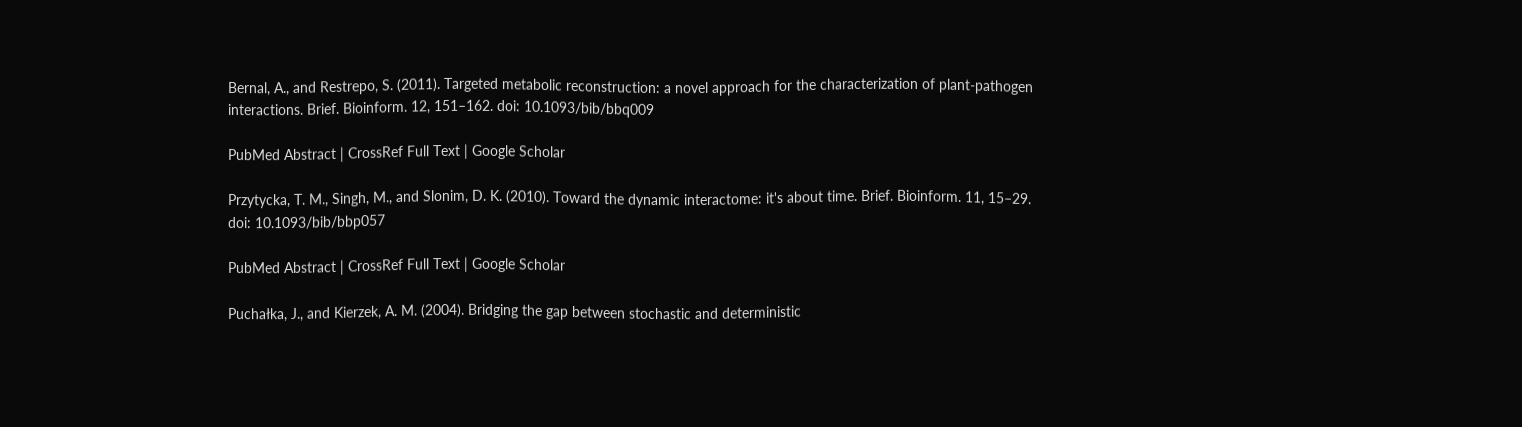Bernal, A., and Restrepo, S. (2011). Targeted metabolic reconstruction: a novel approach for the characterization of plant-pathogen interactions. Brief. Bioinform. 12, 151–162. doi: 10.1093/bib/bbq009

PubMed Abstract | CrossRef Full Text | Google Scholar

Przytycka, T. M., Singh, M., and Slonim, D. K. (2010). Toward the dynamic interactome: it's about time. Brief. Bioinform. 11, 15–29. doi: 10.1093/bib/bbp057

PubMed Abstract | CrossRef Full Text | Google Scholar

Puchałka, J., and Kierzek, A. M. (2004). Bridging the gap between stochastic and deterministic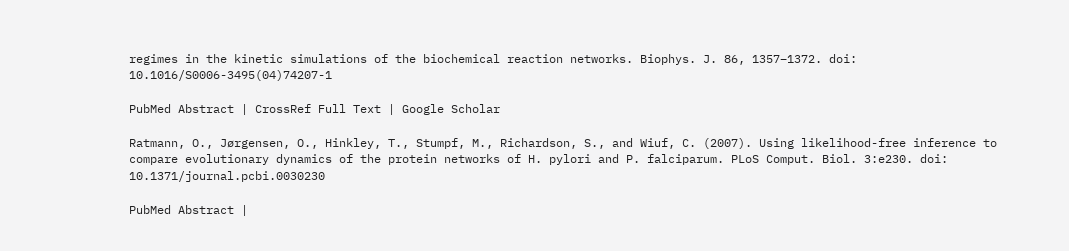regimes in the kinetic simulations of the biochemical reaction networks. Biophys. J. 86, 1357–1372. doi: 10.1016/S0006-3495(04)74207-1

PubMed Abstract | CrossRef Full Text | Google Scholar

Ratmann, O., Jørgensen, O., Hinkley, T., Stumpf, M., Richardson, S., and Wiuf, C. (2007). Using likelihood-free inference to compare evolutionary dynamics of the protein networks of H. pylori and P. falciparum. PLoS Comput. Biol. 3:e230. doi: 10.1371/journal.pcbi.0030230

PubMed Abstract |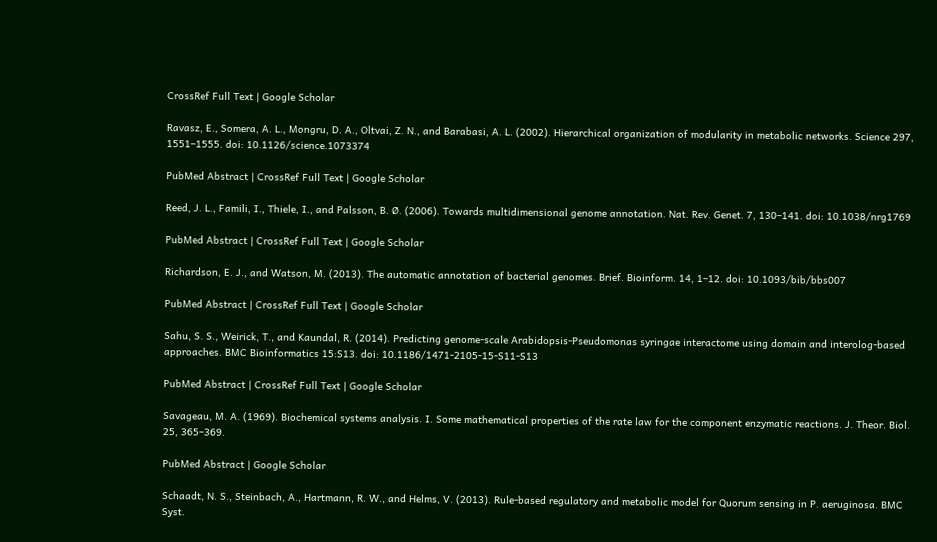CrossRef Full Text | Google Scholar

Ravasz, E., Somera, A. L., Mongru, D. A., Oltvai, Z. N., and Barabasi, A. L. (2002). Hierarchical organization of modularity in metabolic networks. Science 297, 1551–1555. doi: 10.1126/science.1073374

PubMed Abstract | CrossRef Full Text | Google Scholar

Reed, J. L., Famili, I., Thiele, I., and Palsson, B. Ø. (2006). Towards multidimensional genome annotation. Nat. Rev. Genet. 7, 130–141. doi: 10.1038/nrg1769

PubMed Abstract | CrossRef Full Text | Google Scholar

Richardson, E. J., and Watson, M. (2013). The automatic annotation of bacterial genomes. Brief. Bioinform. 14, 1–12. doi: 10.1093/bib/bbs007

PubMed Abstract | CrossRef Full Text | Google Scholar

Sahu, S. S., Weirick, T., and Kaundal, R. (2014). Predicting genome-scale Arabidopsis-Pseudomonas syringae interactome using domain and interolog-based approaches. BMC Bioinformatics 15:S13. doi: 10.1186/1471-2105-15-S11-S13

PubMed Abstract | CrossRef Full Text | Google Scholar

Savageau, M. A. (1969). Biochemical systems analysis. I. Some mathematical properties of the rate law for the component enzymatic reactions. J. Theor. Biol. 25, 365–369.

PubMed Abstract | Google Scholar

Schaadt, N. S., Steinbach, A., Hartmann, R. W., and Helms, V. (2013). Rule-based regulatory and metabolic model for Quorum sensing in P. aeruginosa. BMC Syst.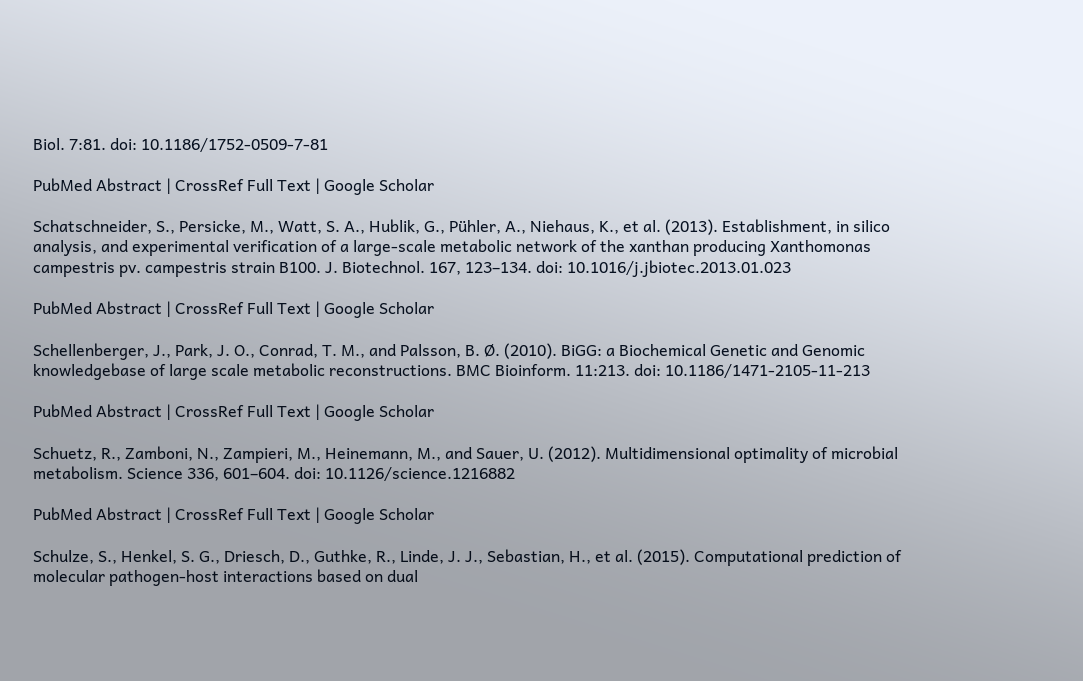Biol. 7:81. doi: 10.1186/1752-0509-7-81

PubMed Abstract | CrossRef Full Text | Google Scholar

Schatschneider, S., Persicke, M., Watt, S. A., Hublik, G., Pühler, A., Niehaus, K., et al. (2013). Establishment, in silico analysis, and experimental verification of a large-scale metabolic network of the xanthan producing Xanthomonas campestris pv. campestris strain B100. J. Biotechnol. 167, 123–134. doi: 10.1016/j.jbiotec.2013.01.023

PubMed Abstract | CrossRef Full Text | Google Scholar

Schellenberger, J., Park, J. O., Conrad, T. M., and Palsson, B. Ø. (2010). BiGG: a Biochemical Genetic and Genomic knowledgebase of large scale metabolic reconstructions. BMC Bioinform. 11:213. doi: 10.1186/1471-2105-11-213

PubMed Abstract | CrossRef Full Text | Google Scholar

Schuetz, R., Zamboni, N., Zampieri, M., Heinemann, M., and Sauer, U. (2012). Multidimensional optimality of microbial metabolism. Science 336, 601–604. doi: 10.1126/science.1216882

PubMed Abstract | CrossRef Full Text | Google Scholar

Schulze, S., Henkel, S. G., Driesch, D., Guthke, R., Linde, J. J., Sebastian, H., et al. (2015). Computational prediction of molecular pathogen-host interactions based on dual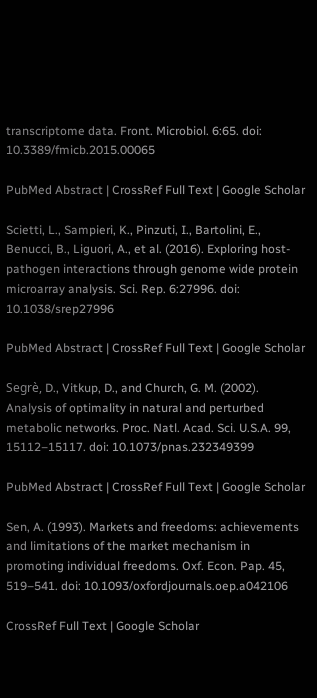transcriptome data. Front. Microbiol. 6:65. doi: 10.3389/fmicb.2015.00065

PubMed Abstract | CrossRef Full Text | Google Scholar

Scietti, L., Sampieri, K., Pinzuti, I., Bartolini, E., Benucci, B., Liguori, A., et al. (2016). Exploring host-pathogen interactions through genome wide protein microarray analysis. Sci. Rep. 6:27996. doi: 10.1038/srep27996

PubMed Abstract | CrossRef Full Text | Google Scholar

Segrè, D., Vitkup, D., and Church, G. M. (2002). Analysis of optimality in natural and perturbed metabolic networks. Proc. Natl. Acad. Sci. U.S.A. 99, 15112–15117. doi: 10.1073/pnas.232349399

PubMed Abstract | CrossRef Full Text | Google Scholar

Sen, A. (1993). Markets and freedoms: achievements and limitations of the market mechanism in promoting individual freedoms. Oxf. Econ. Pap. 45, 519–541. doi: 10.1093/oxfordjournals.oep.a042106

CrossRef Full Text | Google Scholar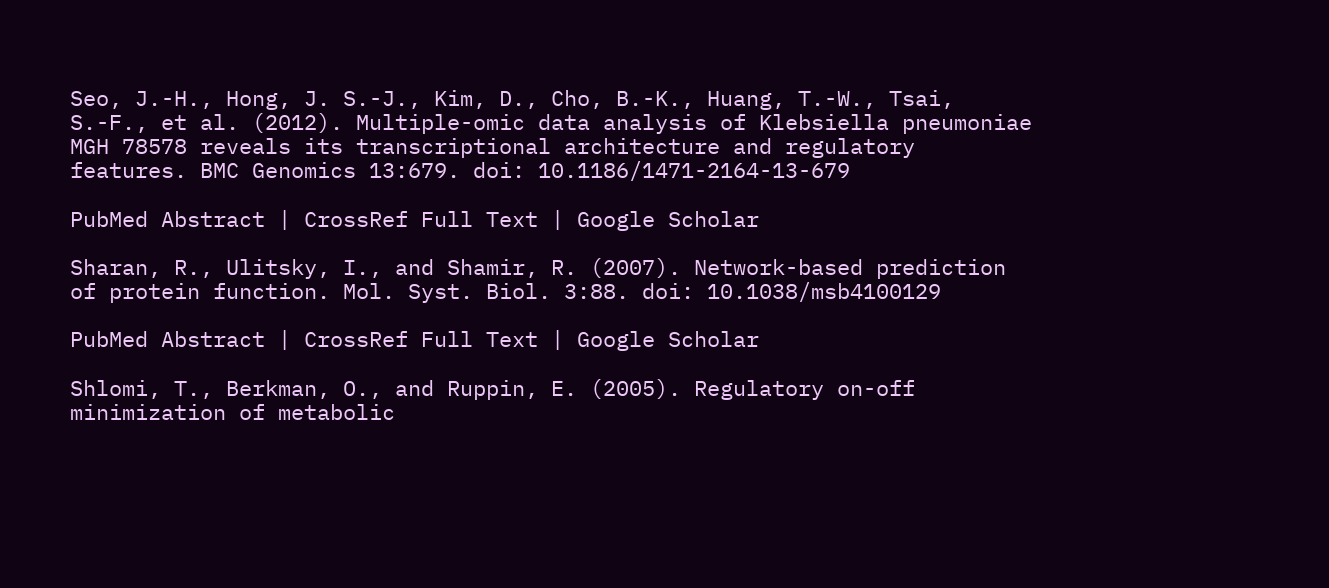Seo, J.-H., Hong, J. S.-J., Kim, D., Cho, B.-K., Huang, T.-W., Tsai, S.-F., et al. (2012). Multiple-omic data analysis of Klebsiella pneumoniae MGH 78578 reveals its transcriptional architecture and regulatory features. BMC Genomics 13:679. doi: 10.1186/1471-2164-13-679

PubMed Abstract | CrossRef Full Text | Google Scholar

Sharan, R., Ulitsky, I., and Shamir, R. (2007). Network-based prediction of protein function. Mol. Syst. Biol. 3:88. doi: 10.1038/msb4100129

PubMed Abstract | CrossRef Full Text | Google Scholar

Shlomi, T., Berkman, O., and Ruppin, E. (2005). Regulatory on-off minimization of metabolic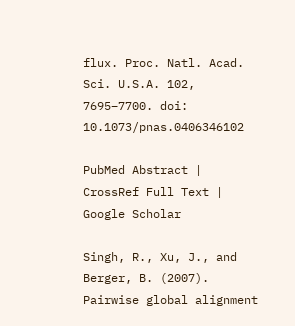flux. Proc. Natl. Acad. Sci. U.S.A. 102, 7695–7700. doi: 10.1073/pnas.0406346102

PubMed Abstract | CrossRef Full Text | Google Scholar

Singh, R., Xu, J., and Berger, B. (2007). Pairwise global alignment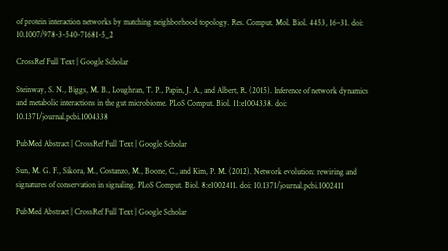of protein interaction networks by matching neighborhood topology. Res. Comput. Mol. Biol. 4453, 16–31. doi: 10.1007/978-3-540-71681-5_2

CrossRef Full Text | Google Scholar

Steinway, S. N., Biggs, M. B., Loughran, T. P., Papin, J. A., and Albert, R. (2015). Inference of network dynamics and metabolic interactions in the gut microbiome. PLoS Comput. Biol. 11:e1004338. doi: 10.1371/journal.pcbi.1004338

PubMed Abstract | CrossRef Full Text | Google Scholar

Sun, M. G. F., Sikora, M., Costanzo, M., Boone, C., and Kim, P. M. (2012). Network evolution: rewiring and signatures of conservation in signaling. PLoS Comput. Biol. 8:e1002411. doi: 10.1371/journal.pcbi.1002411

PubMed Abstract | CrossRef Full Text | Google Scholar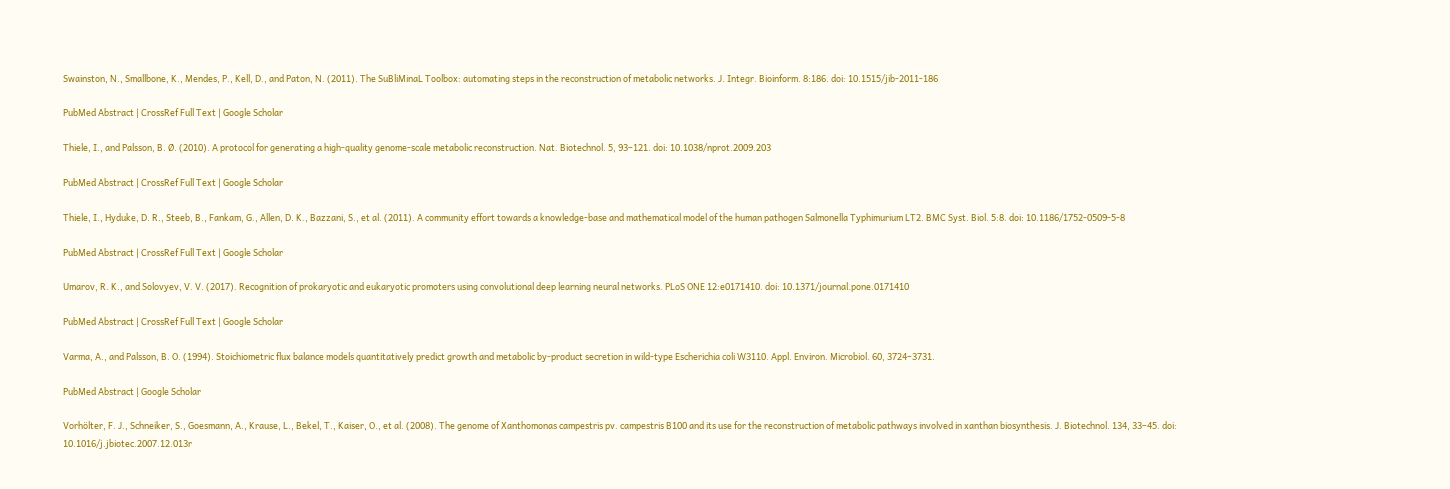Swainston, N., Smallbone, K., Mendes, P., Kell, D., and Paton, N. (2011). The SuBliMinaL Toolbox: automating steps in the reconstruction of metabolic networks. J. Integr. Bioinform. 8:186. doi: 10.1515/jib-2011-186

PubMed Abstract | CrossRef Full Text | Google Scholar

Thiele, I., and Palsson, B. Ø. (2010). A protocol for generating a high-quality genome-scale metabolic reconstruction. Nat. Biotechnol. 5, 93–121. doi: 10.1038/nprot.2009.203

PubMed Abstract | CrossRef Full Text | Google Scholar

Thiele, I., Hyduke, D. R., Steeb, B., Fankam, G., Allen, D. K., Bazzani, S., et al. (2011). A community effort towards a knowledge-base and mathematical model of the human pathogen Salmonella Typhimurium LT2. BMC Syst. Biol. 5:8. doi: 10.1186/1752-0509-5-8

PubMed Abstract | CrossRef Full Text | Google Scholar

Umarov, R. K., and Solovyev, V. V. (2017). Recognition of prokaryotic and eukaryotic promoters using convolutional deep learning neural networks. PLoS ONE 12:e0171410. doi: 10.1371/journal.pone.0171410

PubMed Abstract | CrossRef Full Text | Google Scholar

Varma, A., and Palsson, B. O. (1994). Stoichiometric flux balance models quantitatively predict growth and metabolic by-product secretion in wild-type Escherichia coli W3110. Appl. Environ. Microbiol. 60, 3724–3731.

PubMed Abstract | Google Scholar

Vorhölter, F. J., Schneiker, S., Goesmann, A., Krause, L., Bekel, T., Kaiser, O., et al. (2008). The genome of Xanthomonas campestris pv. campestris B100 and its use for the reconstruction of metabolic pathways involved in xanthan biosynthesis. J. Biotechnol. 134, 33–45. doi: 10.1016/j.jbiotec.2007.12.013r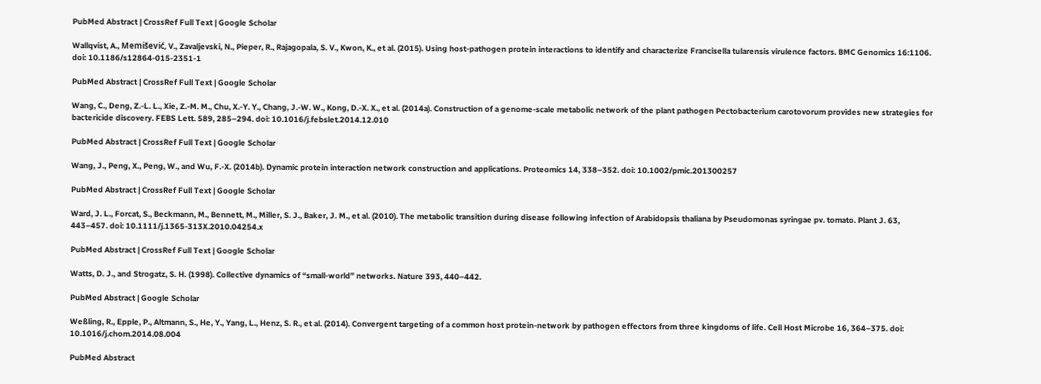PubMed Abstract | CrossRef Full Text | Google Scholar

Wallqvist, A., Memišević, V., Zavaljevski, N., Pieper, R., Rajagopala, S. V., Kwon, K., et al. (2015). Using host-pathogen protein interactions to identify and characterize Francisella tularensis virulence factors. BMC Genomics 16:1106. doi: 10.1186/s12864-015-2351-1

PubMed Abstract | CrossRef Full Text | Google Scholar

Wang, C., Deng, Z.-L. L., Xie, Z.-M. M., Chu, X.-Y. Y., Chang, J.-W. W., Kong, D.-X. X., et al. (2014a). Construction of a genome-scale metabolic network of the plant pathogen Pectobacterium carotovorum provides new strategies for bactericide discovery. FEBS Lett. 589, 285–294. doi: 10.1016/j.febslet.2014.12.010

PubMed Abstract | CrossRef Full Text | Google Scholar

Wang, J., Peng, X., Peng, W., and Wu, F.-X. (2014b). Dynamic protein interaction network construction and applications. Proteomics 14, 338–352. doi: 10.1002/pmic.201300257

PubMed Abstract | CrossRef Full Text | Google Scholar

Ward, J. L., Forcat, S., Beckmann, M., Bennett, M., Miller, S. J., Baker, J. M., et al. (2010). The metabolic transition during disease following infection of Arabidopsis thaliana by Pseudomonas syringae pv. tomato. Plant J. 63, 443–457. doi: 10.1111/j.1365-313X.2010.04254.x

PubMed Abstract | CrossRef Full Text | Google Scholar

Watts, D. J., and Strogatz, S. H. (1998). Collective dynamics of “small-world” networks. Nature 393, 440–442.

PubMed Abstract | Google Scholar

Weßling, R., Epple, P., Altmann, S., He, Y., Yang, L., Henz, S. R., et al. (2014). Convergent targeting of a common host protein-network by pathogen effectors from three kingdoms of life. Cell Host Microbe 16, 364–375. doi: 10.1016/j.chom.2014.08.004

PubMed Abstract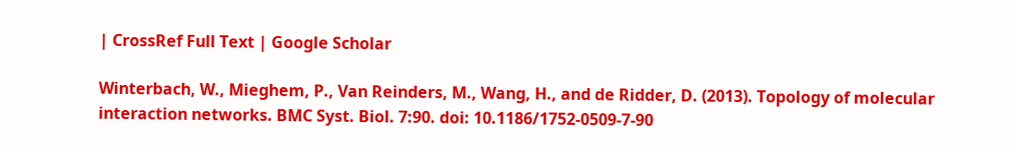| CrossRef Full Text | Google Scholar

Winterbach, W., Mieghem, P., Van Reinders, M., Wang, H., and de Ridder, D. (2013). Topology of molecular interaction networks. BMC Syst. Biol. 7:90. doi: 10.1186/1752-0509-7-90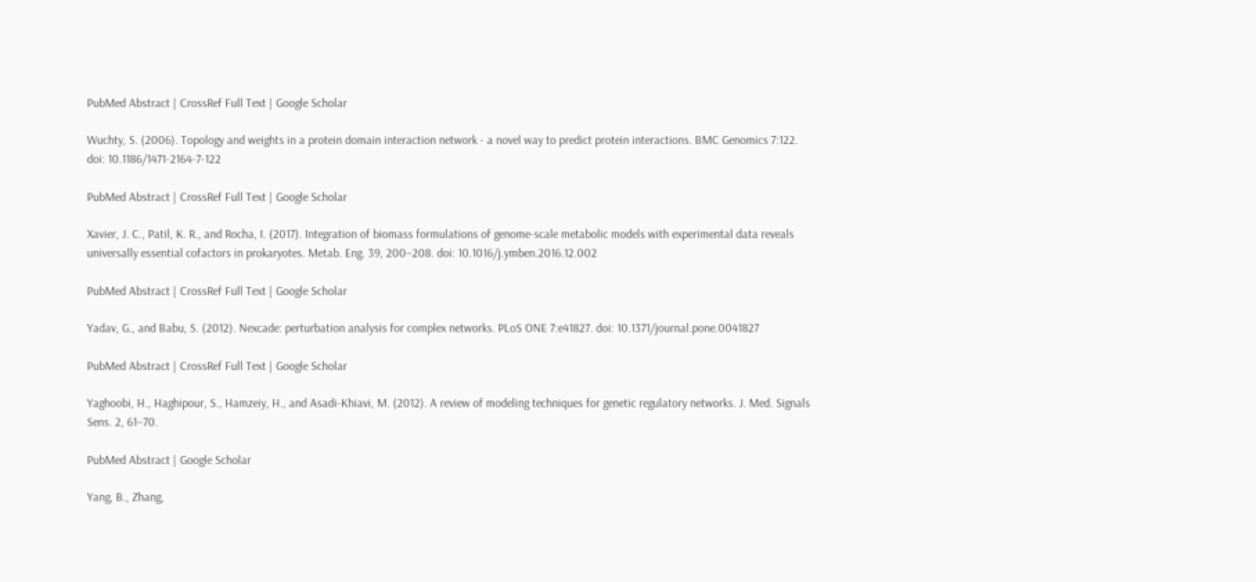PubMed Abstract | CrossRef Full Text | Google Scholar

Wuchty, S. (2006). Topology and weights in a protein domain interaction network - a novel way to predict protein interactions. BMC Genomics 7:122. doi: 10.1186/1471-2164-7-122

PubMed Abstract | CrossRef Full Text | Google Scholar

Xavier, J. C., Patil, K. R., and Rocha, I. (2017). Integration of biomass formulations of genome-scale metabolic models with experimental data reveals universally essential cofactors in prokaryotes. Metab. Eng. 39, 200–208. doi: 10.1016/j.ymben.2016.12.002

PubMed Abstract | CrossRef Full Text | Google Scholar

Yadav, G., and Babu, S. (2012). Nexcade: perturbation analysis for complex networks. PLoS ONE 7:e41827. doi: 10.1371/journal.pone.0041827

PubMed Abstract | CrossRef Full Text | Google Scholar

Yaghoobi, H., Haghipour, S., Hamzeiy, H., and Asadi-Khiavi, M. (2012). A review of modeling techniques for genetic regulatory networks. J. Med. Signals Sens. 2, 61–70.

PubMed Abstract | Google Scholar

Yang, B., Zhang,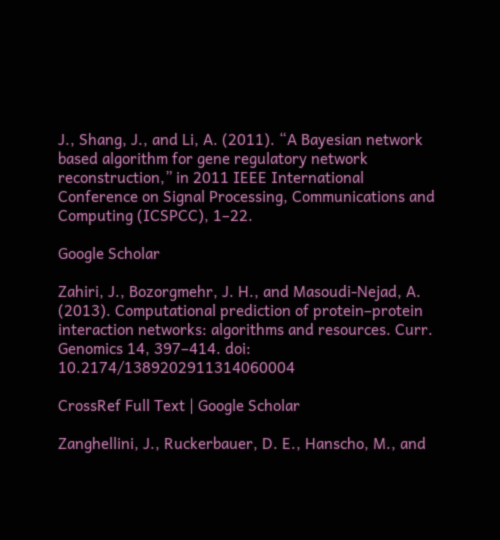J., Shang, J., and Li, A. (2011). “A Bayesian network based algorithm for gene regulatory network reconstruction,” in 2011 IEEE International Conference on Signal Processing, Communications and Computing (ICSPCC), 1–22.

Google Scholar

Zahiri, J., Bozorgmehr, J. H., and Masoudi-Nejad, A. (2013). Computational prediction of protein–protein interaction networks: algorithms and resources. Curr. Genomics 14, 397–414. doi: 10.2174/1389202911314060004

CrossRef Full Text | Google Scholar

Zanghellini, J., Ruckerbauer, D. E., Hanscho, M., and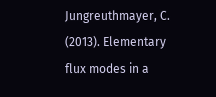Jungreuthmayer, C. (2013). Elementary flux modes in a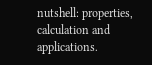nutshell: properties, calculation and applications.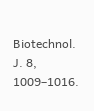Biotechnol. J. 8, 1009–1016.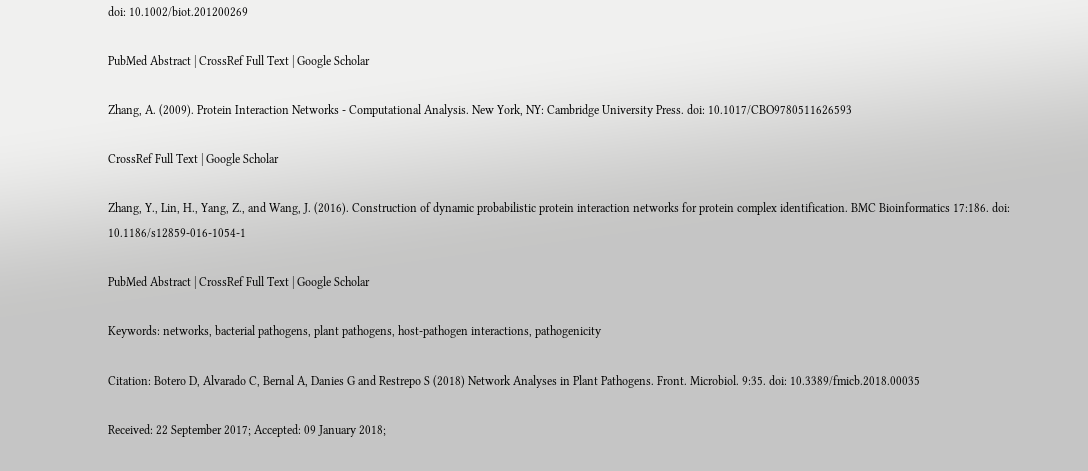doi: 10.1002/biot.201200269

PubMed Abstract | CrossRef Full Text | Google Scholar

Zhang, A. (2009). Protein Interaction Networks - Computational Analysis. New York, NY: Cambridge University Press. doi: 10.1017/CBO9780511626593

CrossRef Full Text | Google Scholar

Zhang, Y., Lin, H., Yang, Z., and Wang, J. (2016). Construction of dynamic probabilistic protein interaction networks for protein complex identification. BMC Bioinformatics 17:186. doi: 10.1186/s12859-016-1054-1

PubMed Abstract | CrossRef Full Text | Google Scholar

Keywords: networks, bacterial pathogens, plant pathogens, host-pathogen interactions, pathogenicity

Citation: Botero D, Alvarado C, Bernal A, Danies G and Restrepo S (2018) Network Analyses in Plant Pathogens. Front. Microbiol. 9:35. doi: 10.3389/fmicb.2018.00035

Received: 22 September 2017; Accepted: 09 January 2018;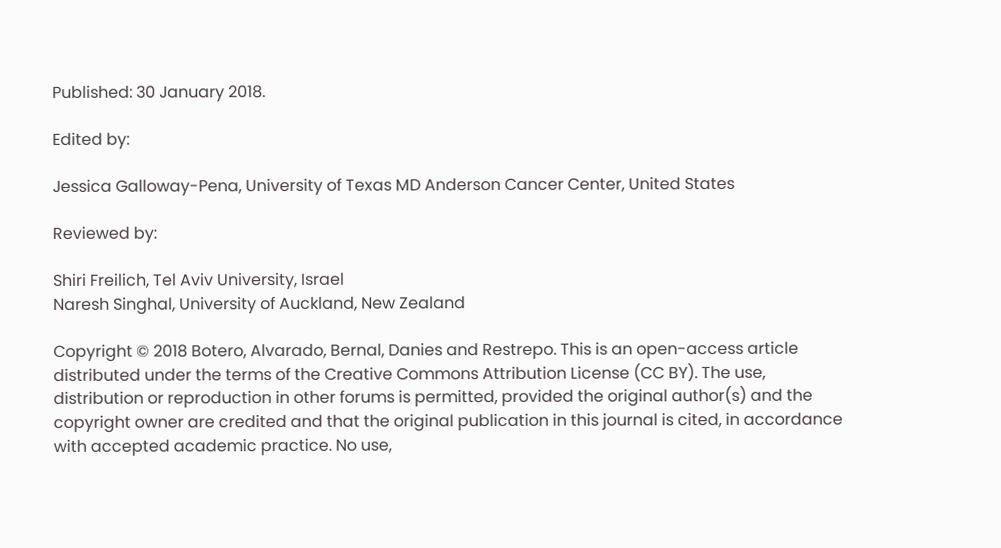Published: 30 January 2018.

Edited by:

Jessica Galloway-Pena, University of Texas MD Anderson Cancer Center, United States

Reviewed by:

Shiri Freilich, Tel Aviv University, Israel
Naresh Singhal, University of Auckland, New Zealand

Copyright © 2018 Botero, Alvarado, Bernal, Danies and Restrepo. This is an open-access article distributed under the terms of the Creative Commons Attribution License (CC BY). The use, distribution or reproduction in other forums is permitted, provided the original author(s) and the copyright owner are credited and that the original publication in this journal is cited, in accordance with accepted academic practice. No use,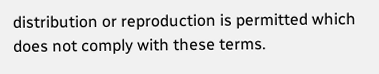distribution or reproduction is permitted which does not comply with these terms.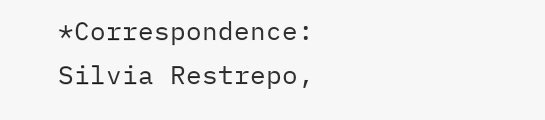*Correspondence: Silvia Restrepo,